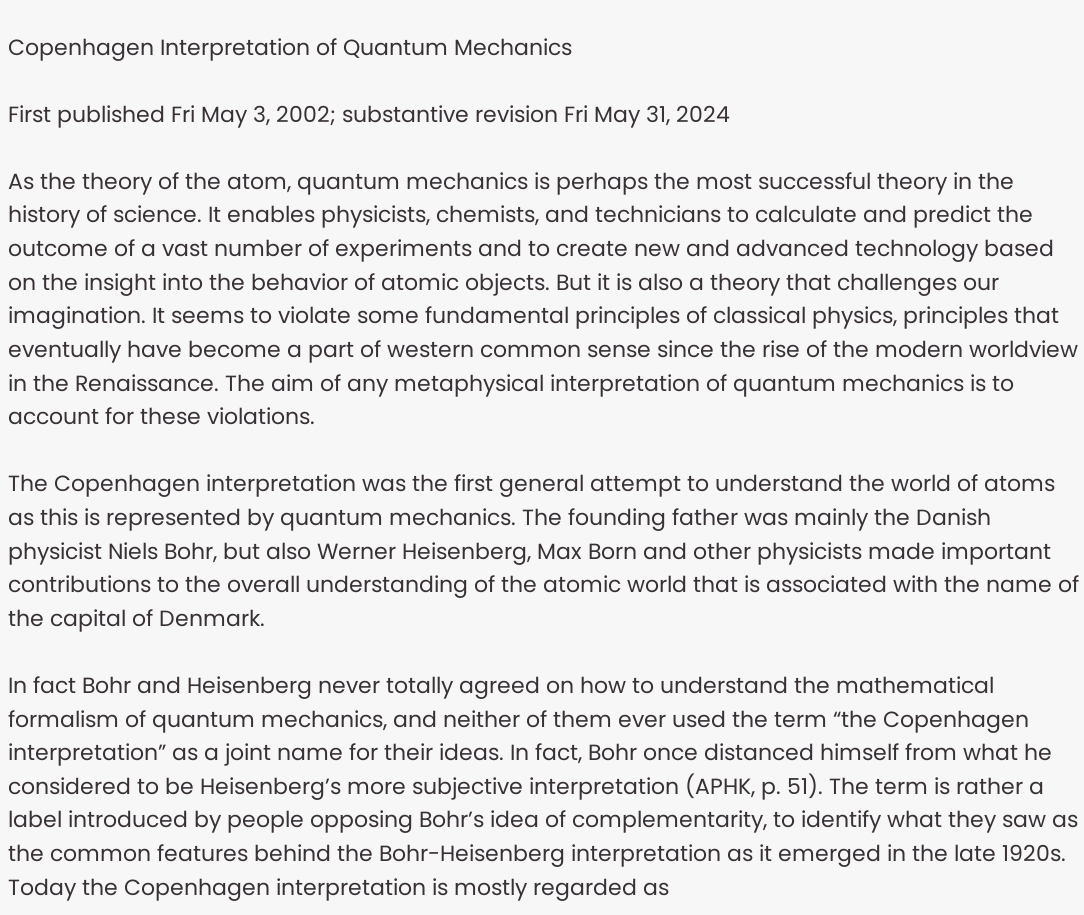Copenhagen Interpretation of Quantum Mechanics

First published Fri May 3, 2002; substantive revision Fri May 31, 2024

As the theory of the atom, quantum mechanics is perhaps the most successful theory in the history of science. It enables physicists, chemists, and technicians to calculate and predict the outcome of a vast number of experiments and to create new and advanced technology based on the insight into the behavior of atomic objects. But it is also a theory that challenges our imagination. It seems to violate some fundamental principles of classical physics, principles that eventually have become a part of western common sense since the rise of the modern worldview in the Renaissance. The aim of any metaphysical interpretation of quantum mechanics is to account for these violations.

The Copenhagen interpretation was the first general attempt to understand the world of atoms as this is represented by quantum mechanics. The founding father was mainly the Danish physicist Niels Bohr, but also Werner Heisenberg, Max Born and other physicists made important contributions to the overall understanding of the atomic world that is associated with the name of the capital of Denmark.

In fact Bohr and Heisenberg never totally agreed on how to understand the mathematical formalism of quantum mechanics, and neither of them ever used the term “the Copenhagen interpretation” as a joint name for their ideas. In fact, Bohr once distanced himself from what he considered to be Heisenberg’s more subjective interpretation (APHK, p. 51). The term is rather a label introduced by people opposing Bohr’s idea of complementarity, to identify what they saw as the common features behind the Bohr-Heisenberg interpretation as it emerged in the late 1920s. Today the Copenhagen interpretation is mostly regarded as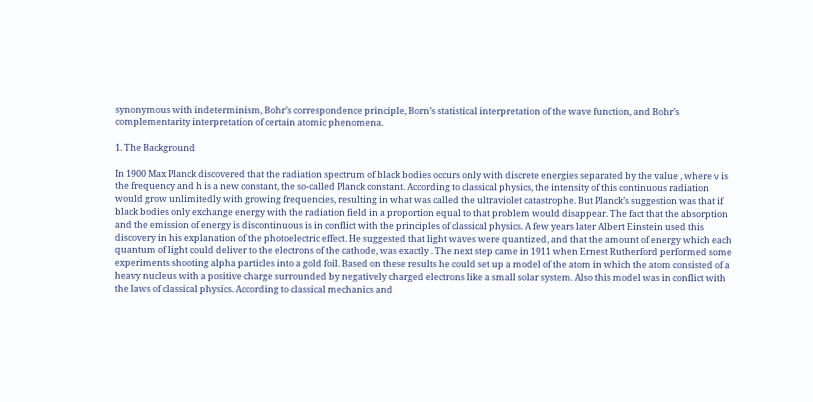synonymous with indeterminism, Bohr’s correspondence principle, Born’s statistical interpretation of the wave function, and Bohr’s complementarity interpretation of certain atomic phenomena.

1. The Background

In 1900 Max Planck discovered that the radiation spectrum of black bodies occurs only with discrete energies separated by the value , where ν is the frequency and h is a new constant, the so-called Planck constant. According to classical physics, the intensity of this continuous radiation would grow unlimitedly with growing frequencies, resulting in what was called the ultraviolet catastrophe. But Planck’s suggestion was that if black bodies only exchange energy with the radiation field in a proportion equal to that problem would disappear. The fact that the absorption and the emission of energy is discontinuous is in conflict with the principles of classical physics. A few years later Albert Einstein used this discovery in his explanation of the photoelectric effect. He suggested that light waves were quantized, and that the amount of energy which each quantum of light could deliver to the electrons of the cathode, was exactly . The next step came in 1911 when Ernest Rutherford performed some experiments shooting alpha particles into a gold foil. Based on these results he could set up a model of the atom in which the atom consisted of a heavy nucleus with a positive charge surrounded by negatively charged electrons like a small solar system. Also this model was in conflict with the laws of classical physics. According to classical mechanics and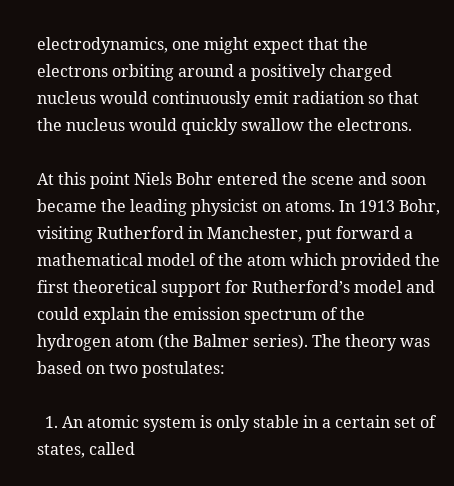electrodynamics, one might expect that the electrons orbiting around a positively charged nucleus would continuously emit radiation so that the nucleus would quickly swallow the electrons.

At this point Niels Bohr entered the scene and soon became the leading physicist on atoms. In 1913 Bohr, visiting Rutherford in Manchester, put forward a mathematical model of the atom which provided the first theoretical support for Rutherford’s model and could explain the emission spectrum of the hydrogen atom (the Balmer series). The theory was based on two postulates:

  1. An atomic system is only stable in a certain set of states, called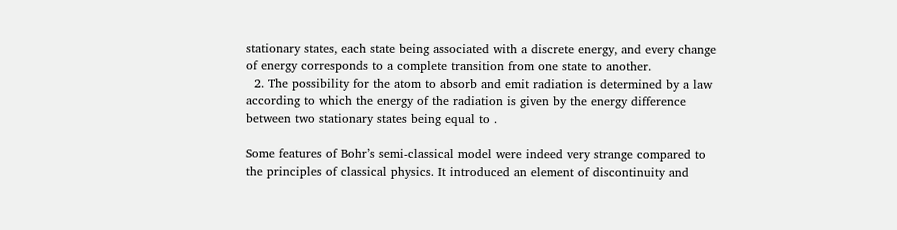stationary states, each state being associated with a discrete energy, and every change of energy corresponds to a complete transition from one state to another.
  2. The possibility for the atom to absorb and emit radiation is determined by a law according to which the energy of the radiation is given by the energy difference between two stationary states being equal to .

Some features of Bohr’s semi-classical model were indeed very strange compared to the principles of classical physics. It introduced an element of discontinuity and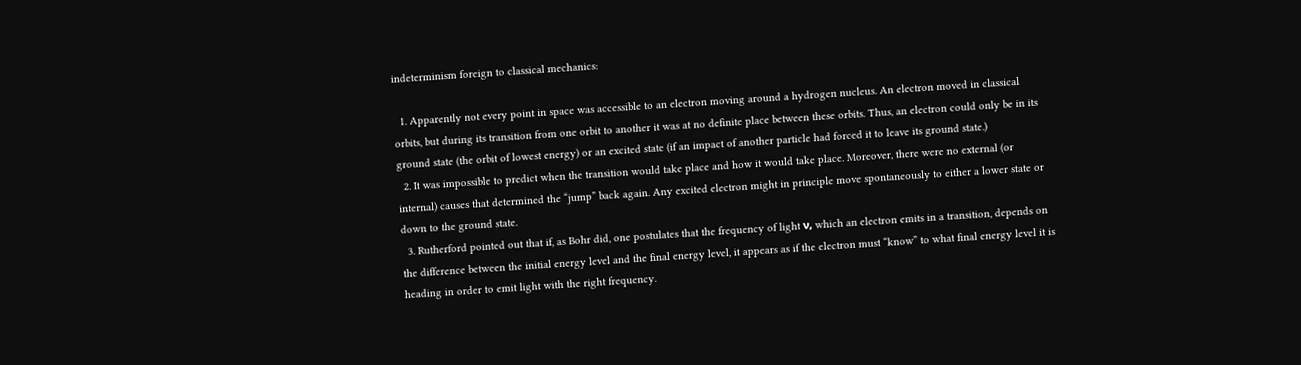indeterminism foreign to classical mechanics:

  1. Apparently not every point in space was accessible to an electron moving around a hydrogen nucleus. An electron moved in classical orbits, but during its transition from one orbit to another it was at no definite place between these orbits. Thus, an electron could only be in its ground state (the orbit of lowest energy) or an excited state (if an impact of another particle had forced it to leave its ground state.)
  2. It was impossible to predict when the transition would take place and how it would take place. Moreover, there were no external (or internal) causes that determined the “jump” back again. Any excited electron might in principle move spontaneously to either a lower state or down to the ground state.
  3. Rutherford pointed out that if, as Bohr did, one postulates that the frequency of light ν, which an electron emits in a transition, depends on the difference between the initial energy level and the final energy level, it appears as if the electron must “know” to what final energy level it is heading in order to emit light with the right frequency.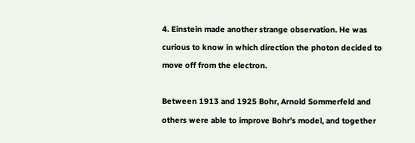4. Einstein made another strange observation. He was curious to know in which direction the photon decided to move off from the electron.

Between 1913 and 1925 Bohr, Arnold Sommerfeld and others were able to improve Bohr’s model, and together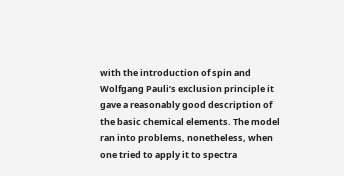with the introduction of spin and Wolfgang Pauli’s exclusion principle it gave a reasonably good description of the basic chemical elements. The model ran into problems, nonetheless, when one tried to apply it to spectra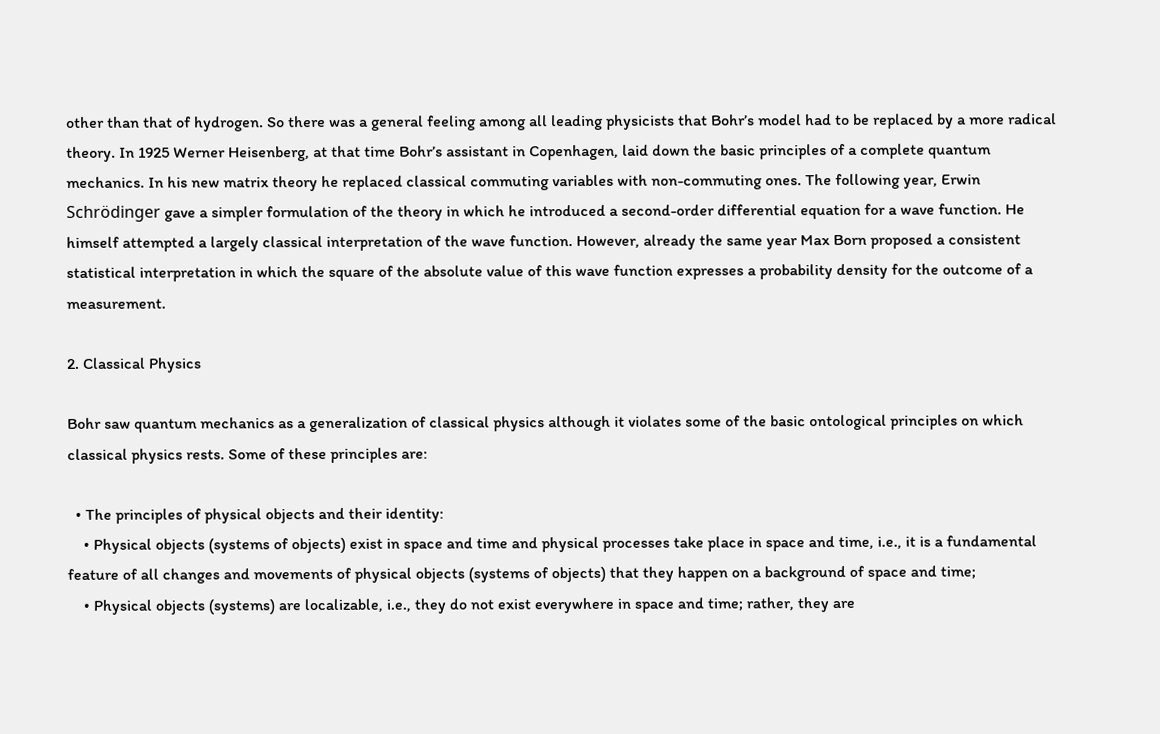other than that of hydrogen. So there was a general feeling among all leading physicists that Bohr’s model had to be replaced by a more radical theory. In 1925 Werner Heisenberg, at that time Bohr’s assistant in Copenhagen, laid down the basic principles of a complete quantum mechanics. In his new matrix theory he replaced classical commuting variables with non-commuting ones. The following year, Erwin Schrödinger gave a simpler formulation of the theory in which he introduced a second-order differential equation for a wave function. He himself attempted a largely classical interpretation of the wave function. However, already the same year Max Born proposed a consistent statistical interpretation in which the square of the absolute value of this wave function expresses a probability density for the outcome of a measurement.

2. Classical Physics

Bohr saw quantum mechanics as a generalization of classical physics although it violates some of the basic ontological principles on which classical physics rests. Some of these principles are:

  • The principles of physical objects and their identity:
    • Physical objects (systems of objects) exist in space and time and physical processes take place in space and time, i.e., it is a fundamental feature of all changes and movements of physical objects (systems of objects) that they happen on a background of space and time;
    • Physical objects (systems) are localizable, i.e., they do not exist everywhere in space and time; rather, they are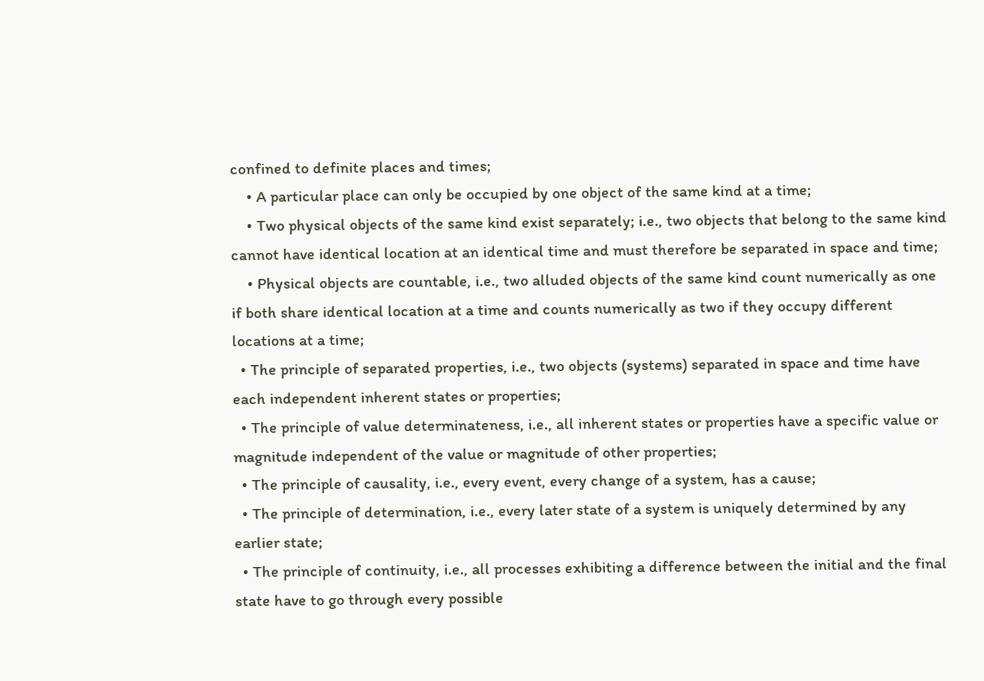confined to definite places and times;
    • A particular place can only be occupied by one object of the same kind at a time;
    • Two physical objects of the same kind exist separately; i.e., two objects that belong to the same kind cannot have identical location at an identical time and must therefore be separated in space and time;
    • Physical objects are countable, i.e., two alluded objects of the same kind count numerically as one if both share identical location at a time and counts numerically as two if they occupy different locations at a time;
  • The principle of separated properties, i.e., two objects (systems) separated in space and time have each independent inherent states or properties;
  • The principle of value determinateness, i.e., all inherent states or properties have a specific value or magnitude independent of the value or magnitude of other properties;
  • The principle of causality, i.e., every event, every change of a system, has a cause;
  • The principle of determination, i.e., every later state of a system is uniquely determined by any earlier state;
  • The principle of continuity, i.e., all processes exhibiting a difference between the initial and the final state have to go through every possible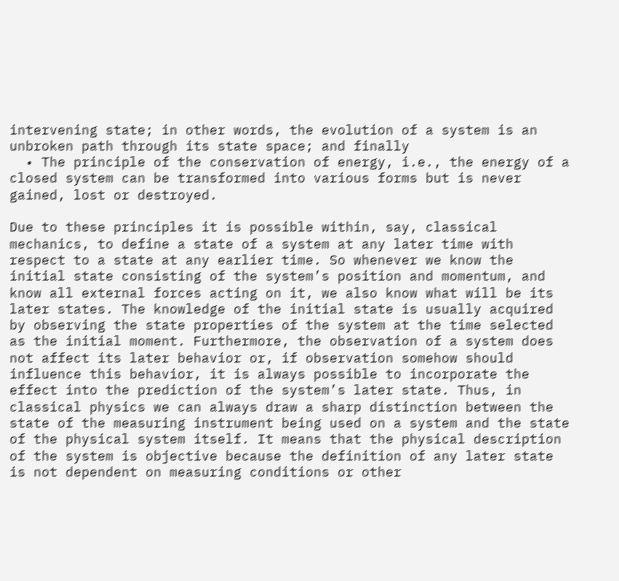intervening state; in other words, the evolution of a system is an unbroken path through its state space; and finally
  • The principle of the conservation of energy, i.e., the energy of a closed system can be transformed into various forms but is never gained, lost or destroyed.

Due to these principles it is possible within, say, classical mechanics, to define a state of a system at any later time with respect to a state at any earlier time. So whenever we know the initial state consisting of the system’s position and momentum, and know all external forces acting on it, we also know what will be its later states. The knowledge of the initial state is usually acquired by observing the state properties of the system at the time selected as the initial moment. Furthermore, the observation of a system does not affect its later behavior or, if observation somehow should influence this behavior, it is always possible to incorporate the effect into the prediction of the system’s later state. Thus, in classical physics we can always draw a sharp distinction between the state of the measuring instrument being used on a system and the state of the physical system itself. It means that the physical description of the system is objective because the definition of any later state is not dependent on measuring conditions or other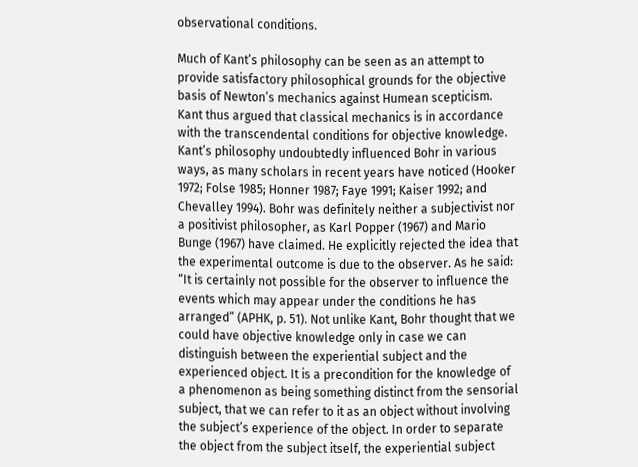observational conditions.

Much of Kant’s philosophy can be seen as an attempt to provide satisfactory philosophical grounds for the objective basis of Newton’s mechanics against Humean scepticism. Kant thus argued that classical mechanics is in accordance with the transcendental conditions for objective knowledge. Kant’s philosophy undoubtedly influenced Bohr in various ways, as many scholars in recent years have noticed (Hooker 1972; Folse 1985; Honner 1987; Faye 1991; Kaiser 1992; and Chevalley 1994). Bohr was definitely neither a subjectivist nor a positivist philosopher, as Karl Popper (1967) and Mario Bunge (1967) have claimed. He explicitly rejected the idea that the experimental outcome is due to the observer. As he said: “It is certainly not possible for the observer to influence the events which may appear under the conditions he has arranged” (APHK, p. 51). Not unlike Kant, Bohr thought that we could have objective knowledge only in case we can distinguish between the experiential subject and the experienced object. It is a precondition for the knowledge of a phenomenon as being something distinct from the sensorial subject, that we can refer to it as an object without involving the subject’s experience of the object. In order to separate the object from the subject itself, the experiential subject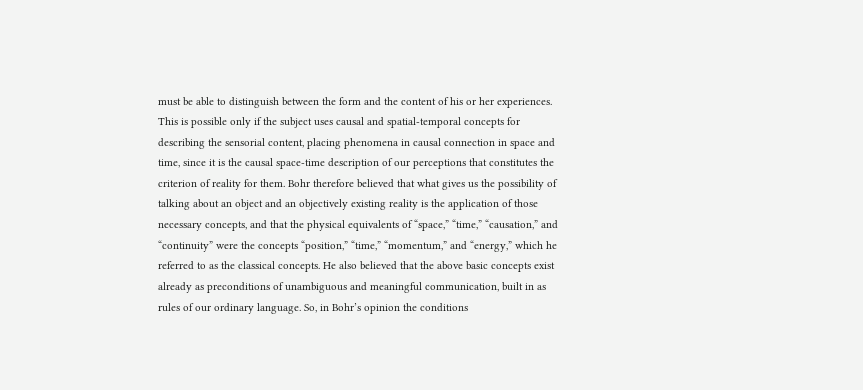must be able to distinguish between the form and the content of his or her experiences. This is possible only if the subject uses causal and spatial-temporal concepts for describing the sensorial content, placing phenomena in causal connection in space and time, since it is the causal space-time description of our perceptions that constitutes the criterion of reality for them. Bohr therefore believed that what gives us the possibility of talking about an object and an objectively existing reality is the application of those necessary concepts, and that the physical equivalents of “space,” “time,” “causation,” and “continuity” were the concepts “position,” “time,” “momentum,” and “energy,” which he referred to as the classical concepts. He also believed that the above basic concepts exist already as preconditions of unambiguous and meaningful communication, built in as rules of our ordinary language. So, in Bohr’s opinion the conditions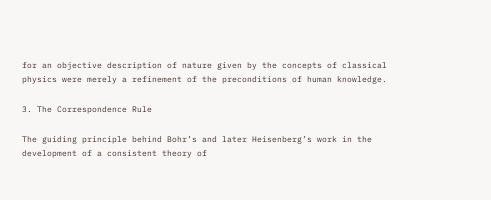for an objective description of nature given by the concepts of classical physics were merely a refinement of the preconditions of human knowledge.

3. The Correspondence Rule

The guiding principle behind Bohr’s and later Heisenberg’s work in the development of a consistent theory of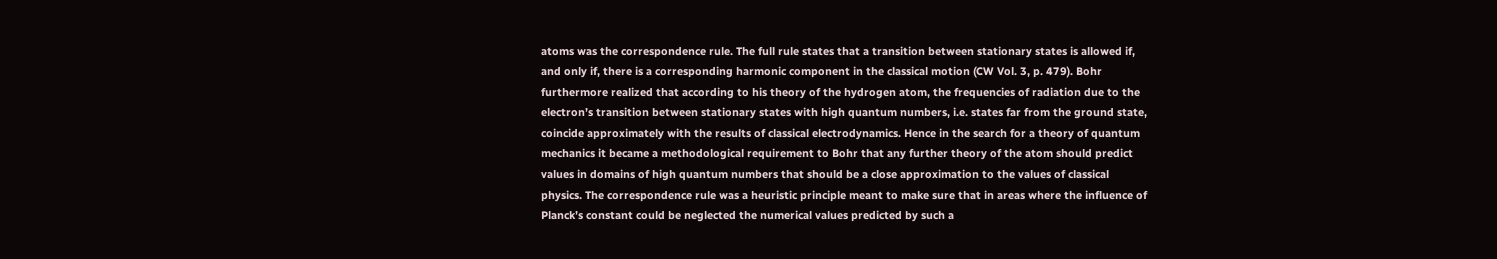atoms was the correspondence rule. The full rule states that a transition between stationary states is allowed if, and only if, there is a corresponding harmonic component in the classical motion (CW Vol. 3, p. 479). Bohr furthermore realized that according to his theory of the hydrogen atom, the frequencies of radiation due to the electron’s transition between stationary states with high quantum numbers, i.e. states far from the ground state, coincide approximately with the results of classical electrodynamics. Hence in the search for a theory of quantum mechanics it became a methodological requirement to Bohr that any further theory of the atom should predict values in domains of high quantum numbers that should be a close approximation to the values of classical physics. The correspondence rule was a heuristic principle meant to make sure that in areas where the influence of Planck’s constant could be neglected the numerical values predicted by such a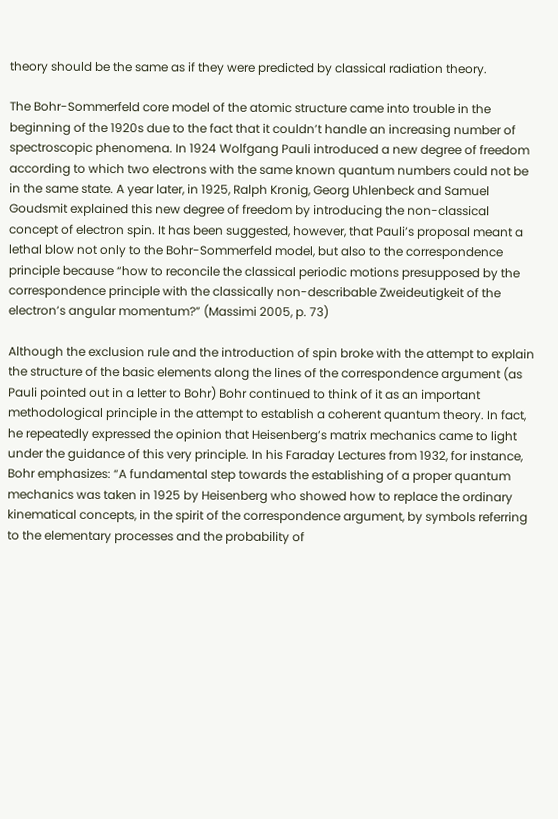theory should be the same as if they were predicted by classical radiation theory.

The Bohr-Sommerfeld core model of the atomic structure came into trouble in the beginning of the 1920s due to the fact that it couldn’t handle an increasing number of spectroscopic phenomena. In 1924 Wolfgang Pauli introduced a new degree of freedom according to which two electrons with the same known quantum numbers could not be in the same state. A year later, in 1925, Ralph Kronig, Georg Uhlenbeck and Samuel Goudsmit explained this new degree of freedom by introducing the non-classical concept of electron spin. It has been suggested, however, that Pauli’s proposal meant a lethal blow not only to the Bohr-Sommerfeld model, but also to the correspondence principle because “how to reconcile the classical periodic motions presupposed by the correspondence principle with the classically non-describable Zweideutigkeit of the electron’s angular momentum?” (Massimi 2005, p. 73)

Although the exclusion rule and the introduction of spin broke with the attempt to explain the structure of the basic elements along the lines of the correspondence argument (as Pauli pointed out in a letter to Bohr) Bohr continued to think of it as an important methodological principle in the attempt to establish a coherent quantum theory. In fact, he repeatedly expressed the opinion that Heisenberg’s matrix mechanics came to light under the guidance of this very principle. In his Faraday Lectures from 1932, for instance, Bohr emphasizes: “A fundamental step towards the establishing of a proper quantum mechanics was taken in 1925 by Heisenberg who showed how to replace the ordinary kinematical concepts, in the spirit of the correspondence argument, by symbols referring to the elementary processes and the probability of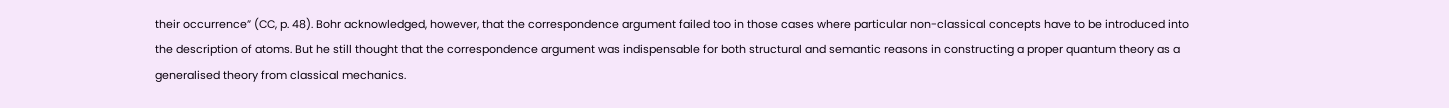their occurrence” (CC, p. 48). Bohr acknowledged, however, that the correspondence argument failed too in those cases where particular non-classical concepts have to be introduced into the description of atoms. But he still thought that the correspondence argument was indispensable for both structural and semantic reasons in constructing a proper quantum theory as a generalised theory from classical mechanics.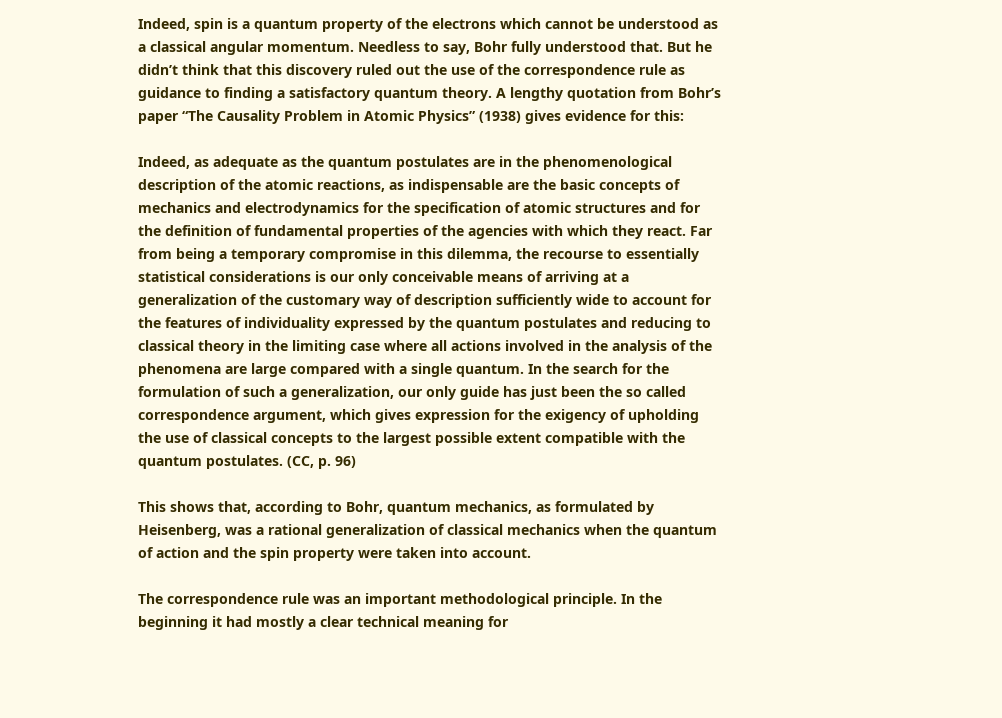Indeed, spin is a quantum property of the electrons which cannot be understood as a classical angular momentum. Needless to say, Bohr fully understood that. But he didn’t think that this discovery ruled out the use of the correspondence rule as guidance to finding a satisfactory quantum theory. A lengthy quotation from Bohr’s paper “The Causality Problem in Atomic Physics” (1938) gives evidence for this:

Indeed, as adequate as the quantum postulates are in the phenomenological description of the atomic reactions, as indispensable are the basic concepts of mechanics and electrodynamics for the specification of atomic structures and for the definition of fundamental properties of the agencies with which they react. Far from being a temporary compromise in this dilemma, the recourse to essentially statistical considerations is our only conceivable means of arriving at a generalization of the customary way of description sufficiently wide to account for the features of individuality expressed by the quantum postulates and reducing to classical theory in the limiting case where all actions involved in the analysis of the phenomena are large compared with a single quantum. In the search for the formulation of such a generalization, our only guide has just been the so called correspondence argument, which gives expression for the exigency of upholding the use of classical concepts to the largest possible extent compatible with the quantum postulates. (CC, p. 96)

This shows that, according to Bohr, quantum mechanics, as formulated by Heisenberg, was a rational generalization of classical mechanics when the quantum of action and the spin property were taken into account.

The correspondence rule was an important methodological principle. In the beginning it had mostly a clear technical meaning for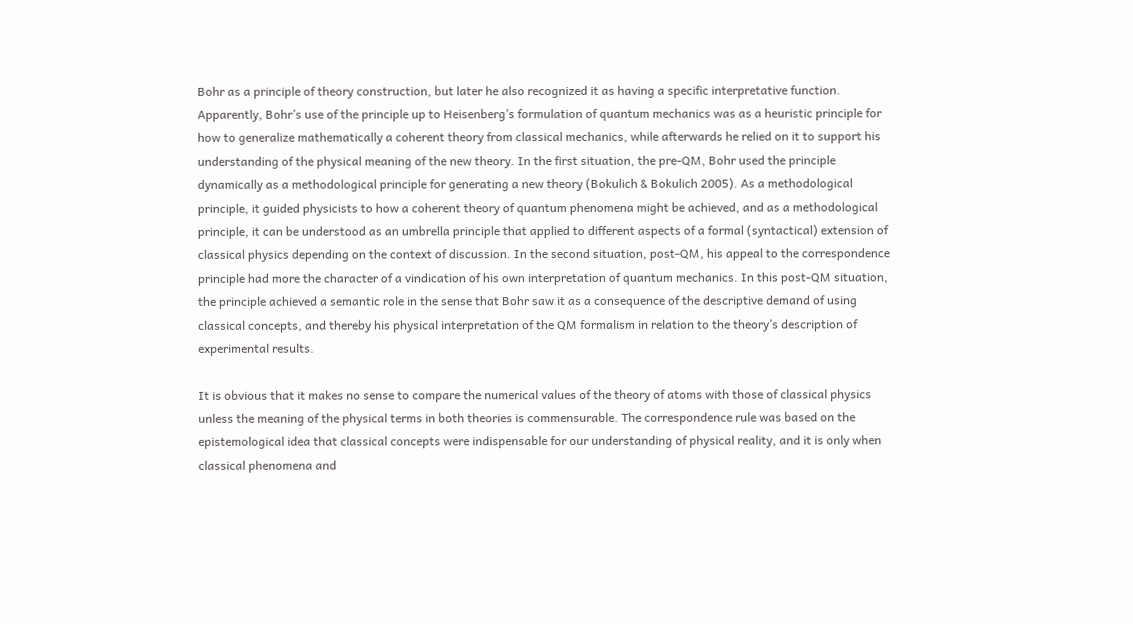Bohr as a principle of theory construction, but later he also recognized it as having a specific interpretative function. Apparently, Bohr’s use of the principle up to Heisenberg’s formulation of quantum mechanics was as a heuristic principle for how to generalize mathematically a coherent theory from classical mechanics, while afterwards he relied on it to support his understanding of the physical meaning of the new theory. In the first situation, the pre-QM, Bohr used the principle dynamically as a methodological principle for generating a new theory (Bokulich & Bokulich 2005). As a methodological principle, it guided physicists to how a coherent theory of quantum phenomena might be achieved, and as a methodological principle, it can be understood as an umbrella principle that applied to different aspects of a formal (syntactical) extension of classical physics depending on the context of discussion. In the second situation, post-QM, his appeal to the correspondence principle had more the character of a vindication of his own interpretation of quantum mechanics. In this post-QM situation, the principle achieved a semantic role in the sense that Bohr saw it as a consequence of the descriptive demand of using classical concepts, and thereby his physical interpretation of the QM formalism in relation to the theory’s description of experimental results.

It is obvious that it makes no sense to compare the numerical values of the theory of atoms with those of classical physics unless the meaning of the physical terms in both theories is commensurable. The correspondence rule was based on the epistemological idea that classical concepts were indispensable for our understanding of physical reality, and it is only when classical phenomena and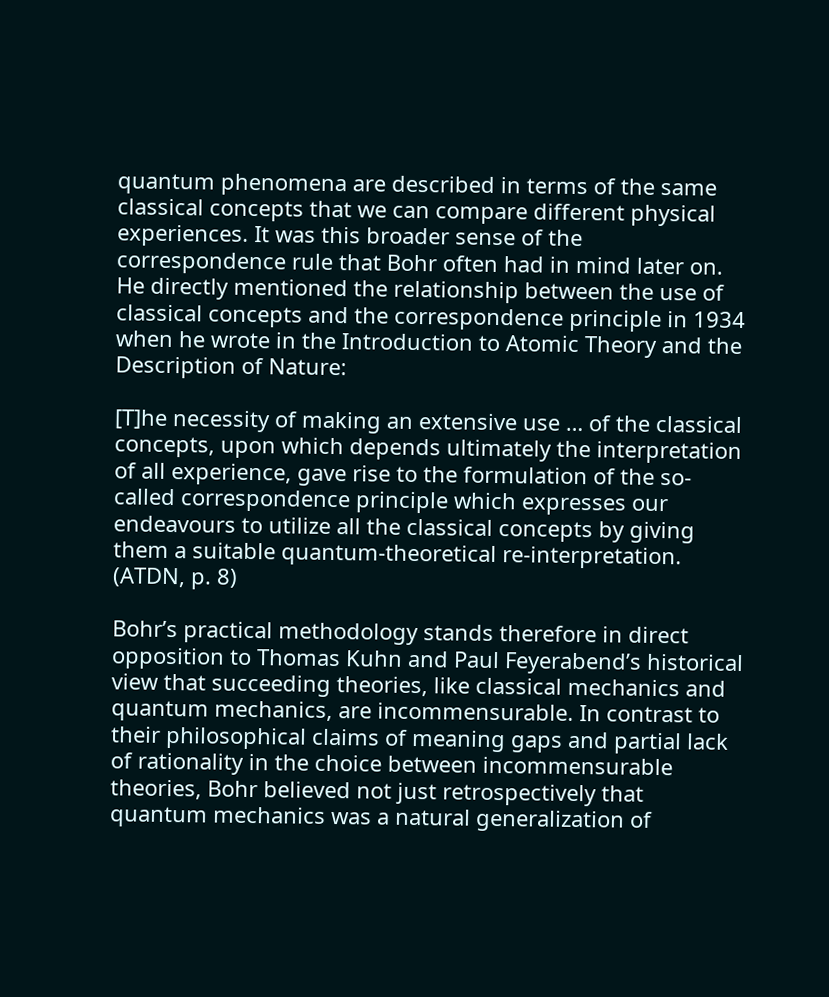quantum phenomena are described in terms of the same classical concepts that we can compare different physical experiences. It was this broader sense of the correspondence rule that Bohr often had in mind later on. He directly mentioned the relationship between the use of classical concepts and the correspondence principle in 1934 when he wrote in the Introduction to Atomic Theory and the Description of Nature:

[T]he necessity of making an extensive use … of the classical concepts, upon which depends ultimately the interpretation of all experience, gave rise to the formulation of the so-called correspondence principle which expresses our endeavours to utilize all the classical concepts by giving them a suitable quantum-theoretical re-interpretation. (ATDN, p. 8)

Bohr’s practical methodology stands therefore in direct opposition to Thomas Kuhn and Paul Feyerabend’s historical view that succeeding theories, like classical mechanics and quantum mechanics, are incommensurable. In contrast to their philosophical claims of meaning gaps and partial lack of rationality in the choice between incommensurable theories, Bohr believed not just retrospectively that quantum mechanics was a natural generalization of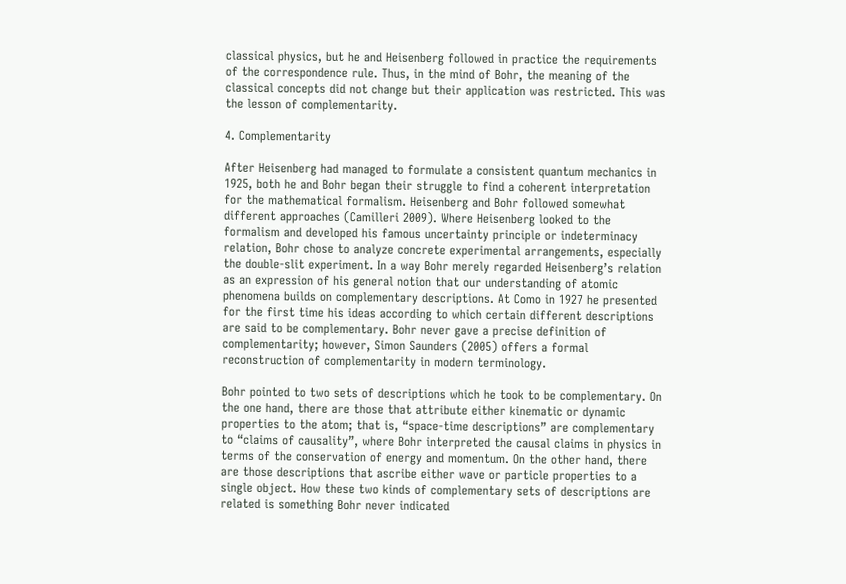classical physics, but he and Heisenberg followed in practice the requirements of the correspondence rule. Thus, in the mind of Bohr, the meaning of the classical concepts did not change but their application was restricted. This was the lesson of complementarity.

4. Complementarity

After Heisenberg had managed to formulate a consistent quantum mechanics in 1925, both he and Bohr began their struggle to find a coherent interpretation for the mathematical formalism. Heisenberg and Bohr followed somewhat different approaches (Camilleri 2009). Where Heisenberg looked to the formalism and developed his famous uncertainty principle or indeterminacy relation, Bohr chose to analyze concrete experimental arrangements, especially the double-slit experiment. In a way Bohr merely regarded Heisenberg’s relation as an expression of his general notion that our understanding of atomic phenomena builds on complementary descriptions. At Como in 1927 he presented for the first time his ideas according to which certain different descriptions are said to be complementary. Bohr never gave a precise definition of complementarity; however, Simon Saunders (2005) offers a formal reconstruction of complementarity in modern terminology.

Bohr pointed to two sets of descriptions which he took to be complementary. On the one hand, there are those that attribute either kinematic or dynamic properties to the atom; that is, “space-time descriptions” are complementary to “claims of causality”, where Bohr interpreted the causal claims in physics in terms of the conservation of energy and momentum. On the other hand, there are those descriptions that ascribe either wave or particle properties to a single object. How these two kinds of complementary sets of descriptions are related is something Bohr never indicated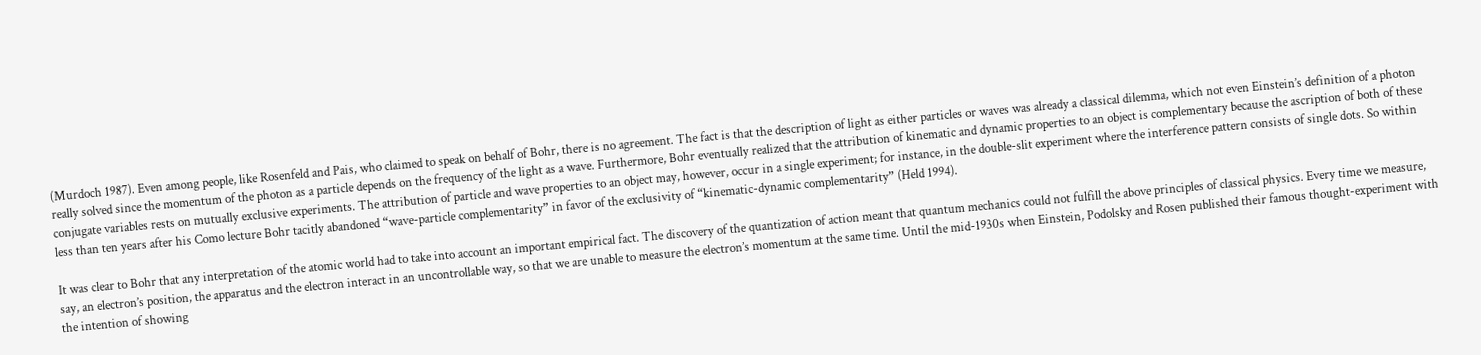(Murdoch 1987). Even among people, like Rosenfeld and Pais, who claimed to speak on behalf of Bohr, there is no agreement. The fact is that the description of light as either particles or waves was already a classical dilemma, which not even Einstein’s definition of a photon really solved since the momentum of the photon as a particle depends on the frequency of the light as a wave. Furthermore, Bohr eventually realized that the attribution of kinematic and dynamic properties to an object is complementary because the ascription of both of these conjugate variables rests on mutually exclusive experiments. The attribution of particle and wave properties to an object may, however, occur in a single experiment; for instance, in the double-slit experiment where the interference pattern consists of single dots. So within less than ten years after his Como lecture Bohr tacitly abandoned “wave-particle complementarity” in favor of the exclusivity of “kinematic-dynamic complementarity” (Held 1994).

It was clear to Bohr that any interpretation of the atomic world had to take into account an important empirical fact. The discovery of the quantization of action meant that quantum mechanics could not fulfill the above principles of classical physics. Every time we measure, say, an electron’s position, the apparatus and the electron interact in an uncontrollable way, so that we are unable to measure the electron’s momentum at the same time. Until the mid-1930s when Einstein, Podolsky and Rosen published their famous thought-experiment with the intention of showing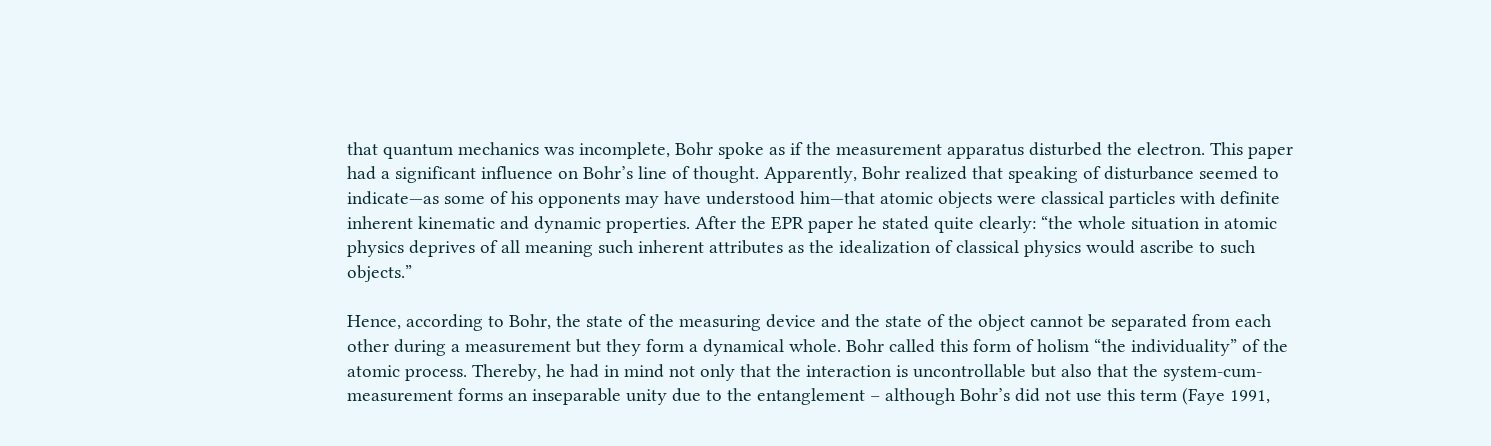that quantum mechanics was incomplete, Bohr spoke as if the measurement apparatus disturbed the electron. This paper had a significant influence on Bohr’s line of thought. Apparently, Bohr realized that speaking of disturbance seemed to indicate—as some of his opponents may have understood him—that atomic objects were classical particles with definite inherent kinematic and dynamic properties. After the EPR paper he stated quite clearly: “the whole situation in atomic physics deprives of all meaning such inherent attributes as the idealization of classical physics would ascribe to such objects.”

Hence, according to Bohr, the state of the measuring device and the state of the object cannot be separated from each other during a measurement but they form a dynamical whole. Bohr called this form of holism “the individuality” of the atomic process. Thereby, he had in mind not only that the interaction is uncontrollable but also that the system-cum-measurement forms an inseparable unity due to the entanglement – although Bohr’s did not use this term (Faye 1991,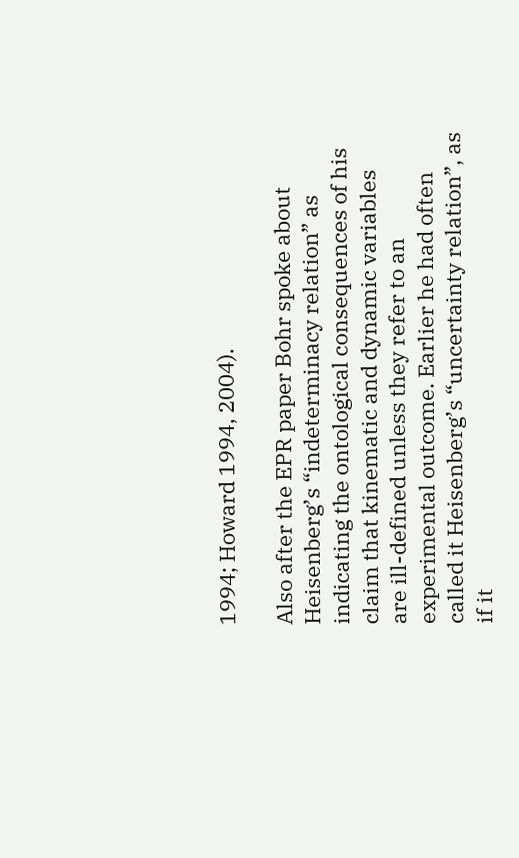1994; Howard 1994, 2004).

Also after the EPR paper Bohr spoke about Heisenberg’s “indeterminacy relation” as indicating the ontological consequences of his claim that kinematic and dynamic variables are ill-defined unless they refer to an experimental outcome. Earlier he had often called it Heisenberg’s “uncertainty relation”, as if it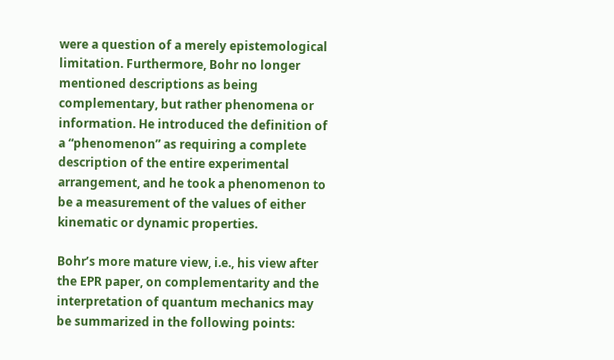were a question of a merely epistemological limitation. Furthermore, Bohr no longer mentioned descriptions as being complementary, but rather phenomena or information. He introduced the definition of a “phenomenon” as requiring a complete description of the entire experimental arrangement, and he took a phenomenon to be a measurement of the values of either kinematic or dynamic properties.

Bohr’s more mature view, i.e., his view after the EPR paper, on complementarity and the interpretation of quantum mechanics may be summarized in the following points: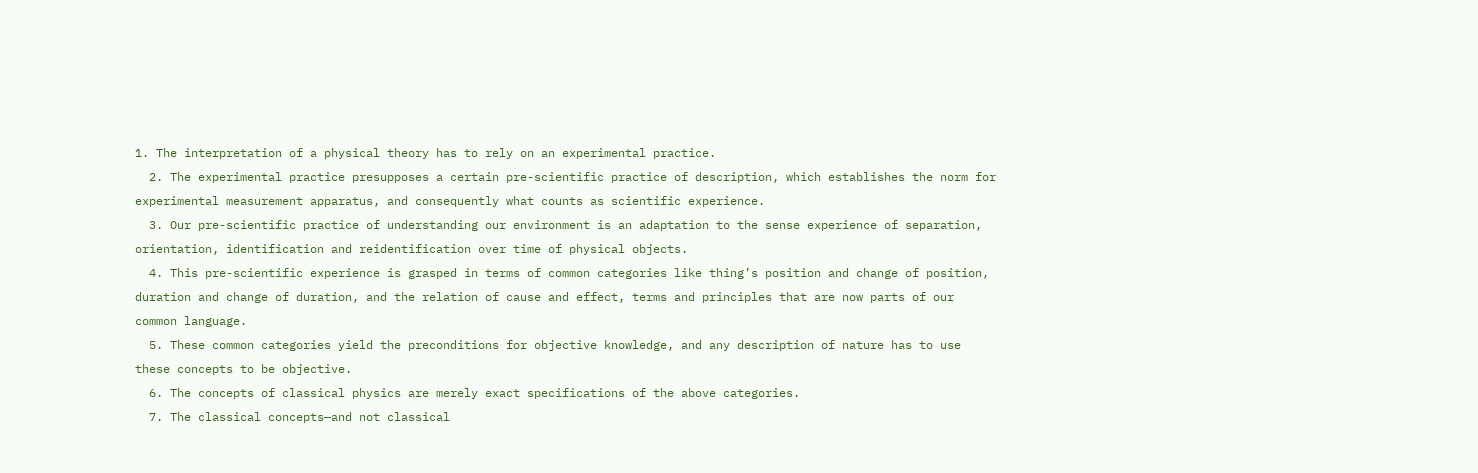1. The interpretation of a physical theory has to rely on an experimental practice.
  2. The experimental practice presupposes a certain pre-scientific practice of description, which establishes the norm for experimental measurement apparatus, and consequently what counts as scientific experience.
  3. Our pre-scientific practice of understanding our environment is an adaptation to the sense experience of separation, orientation, identification and reidentification over time of physical objects.
  4. This pre-scientific experience is grasped in terms of common categories like thing’s position and change of position, duration and change of duration, and the relation of cause and effect, terms and principles that are now parts of our common language.
  5. These common categories yield the preconditions for objective knowledge, and any description of nature has to use these concepts to be objective.
  6. The concepts of classical physics are merely exact specifications of the above categories.
  7. The classical concepts—and not classical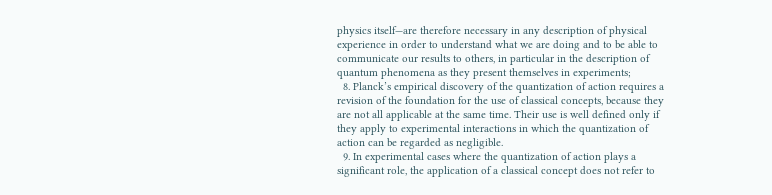physics itself—are therefore necessary in any description of physical experience in order to understand what we are doing and to be able to communicate our results to others, in particular in the description of quantum phenomena as they present themselves in experiments;
  8. Planck’s empirical discovery of the quantization of action requires a revision of the foundation for the use of classical concepts, because they are not all applicable at the same time. Their use is well defined only if they apply to experimental interactions in which the quantization of action can be regarded as negligible.
  9. In experimental cases where the quantization of action plays a significant role, the application of a classical concept does not refer to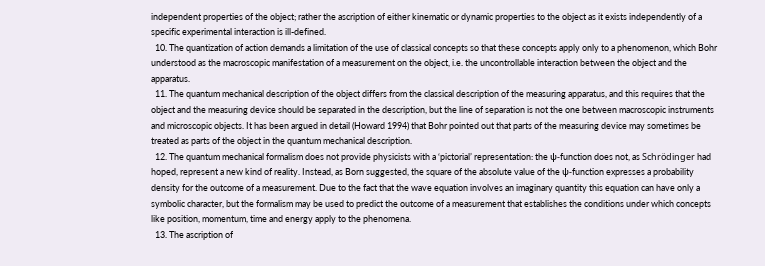independent properties of the object; rather the ascription of either kinematic or dynamic properties to the object as it exists independently of a specific experimental interaction is ill-defined.
  10. The quantization of action demands a limitation of the use of classical concepts so that these concepts apply only to a phenomenon, which Bohr understood as the macroscopic manifestation of a measurement on the object, i.e. the uncontrollable interaction between the object and the apparatus.
  11. The quantum mechanical description of the object differs from the classical description of the measuring apparatus, and this requires that the object and the measuring device should be separated in the description, but the line of separation is not the one between macroscopic instruments and microscopic objects. It has been argued in detail (Howard 1994) that Bohr pointed out that parts of the measuring device may sometimes be treated as parts of the object in the quantum mechanical description.
  12. The quantum mechanical formalism does not provide physicists with a ‘pictorial’ representation: the ψ-function does not, as Schrödinger had hoped, represent a new kind of reality. Instead, as Born suggested, the square of the absolute value of the ψ-function expresses a probability density for the outcome of a measurement. Due to the fact that the wave equation involves an imaginary quantity this equation can have only a symbolic character, but the formalism may be used to predict the outcome of a measurement that establishes the conditions under which concepts like position, momentum, time and energy apply to the phenomena.
  13. The ascription of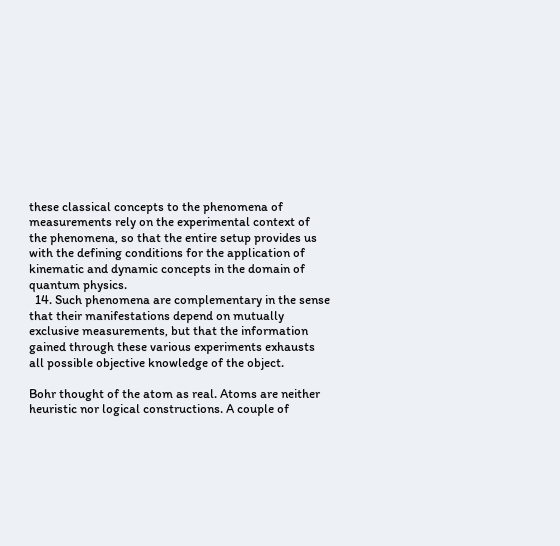these classical concepts to the phenomena of measurements rely on the experimental context of the phenomena, so that the entire setup provides us with the defining conditions for the application of kinematic and dynamic concepts in the domain of quantum physics.
  14. Such phenomena are complementary in the sense that their manifestations depend on mutually exclusive measurements, but that the information gained through these various experiments exhausts all possible objective knowledge of the object.

Bohr thought of the atom as real. Atoms are neither heuristic nor logical constructions. A couple of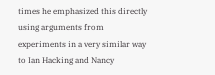times he emphasized this directly using arguments from experiments in a very similar way to Ian Hacking and Nancy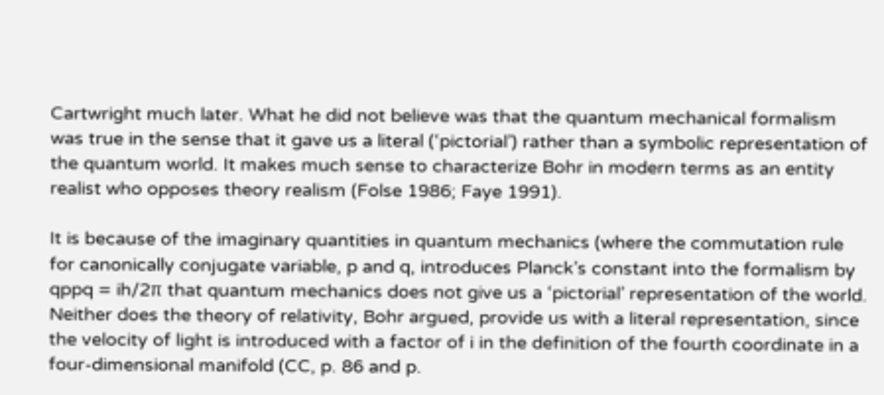Cartwright much later. What he did not believe was that the quantum mechanical formalism was true in the sense that it gave us a literal (‘pictorial’) rather than a symbolic representation of the quantum world. It makes much sense to characterize Bohr in modern terms as an entity realist who opposes theory realism (Folse 1986; Faye 1991).

It is because of the imaginary quantities in quantum mechanics (where the commutation rule for canonically conjugate variable, p and q, introduces Planck’s constant into the formalism by qppq = ih/2π that quantum mechanics does not give us a ‘pictorial’ representation of the world. Neither does the theory of relativity, Bohr argued, provide us with a literal representation, since the velocity of light is introduced with a factor of i in the definition of the fourth coordinate in a four-dimensional manifold (CC, p. 86 and p.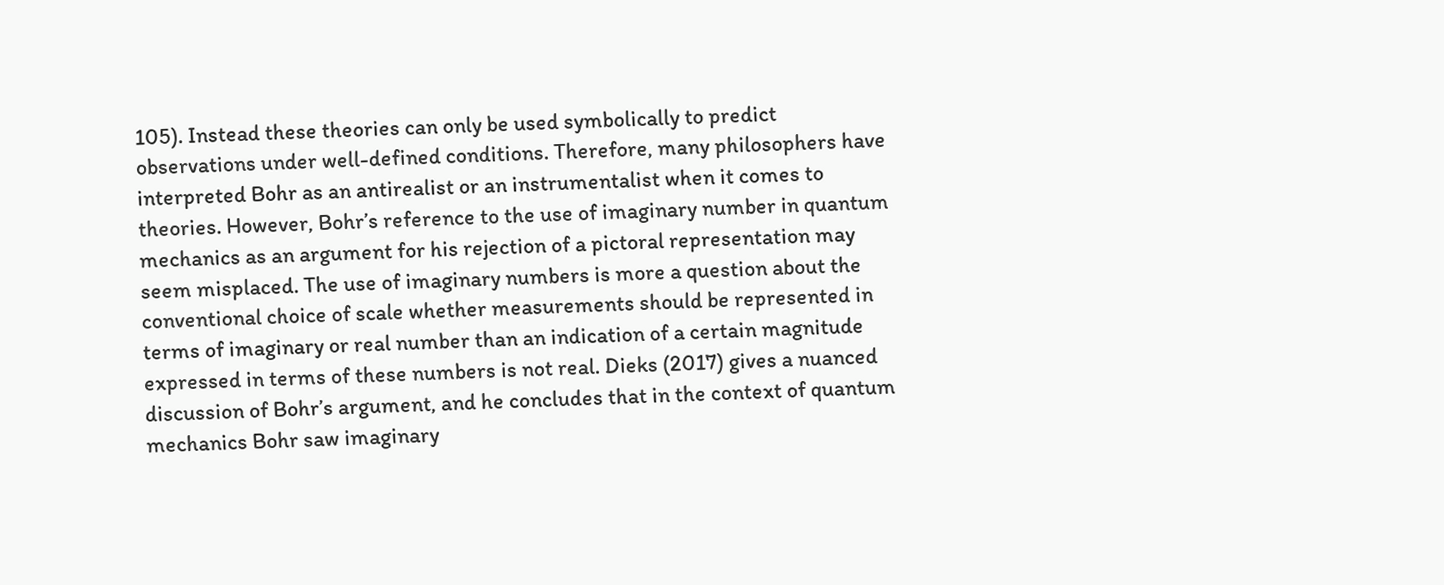105). Instead these theories can only be used symbolically to predict observations under well-defined conditions. Therefore, many philosophers have interpreted Bohr as an antirealist or an instrumentalist when it comes to theories. However, Bohr’s reference to the use of imaginary number in quantum mechanics as an argument for his rejection of a pictoral representation may seem misplaced. The use of imaginary numbers is more a question about the conventional choice of scale whether measurements should be represented in terms of imaginary or real number than an indication of a certain magnitude expressed in terms of these numbers is not real. Dieks (2017) gives a nuanced discussion of Bohr’s argument, and he concludes that in the context of quantum mechanics Bohr saw imaginary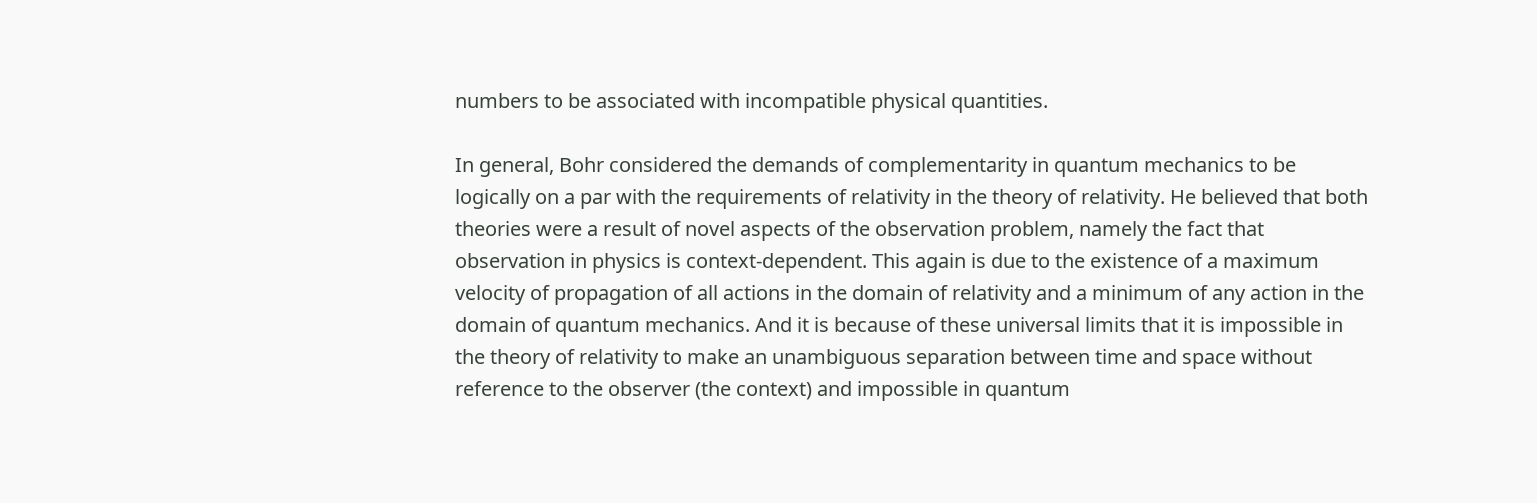numbers to be associated with incompatible physical quantities.

In general, Bohr considered the demands of complementarity in quantum mechanics to be logically on a par with the requirements of relativity in the theory of relativity. He believed that both theories were a result of novel aspects of the observation problem, namely the fact that observation in physics is context-dependent. This again is due to the existence of a maximum velocity of propagation of all actions in the domain of relativity and a minimum of any action in the domain of quantum mechanics. And it is because of these universal limits that it is impossible in the theory of relativity to make an unambiguous separation between time and space without reference to the observer (the context) and impossible in quantum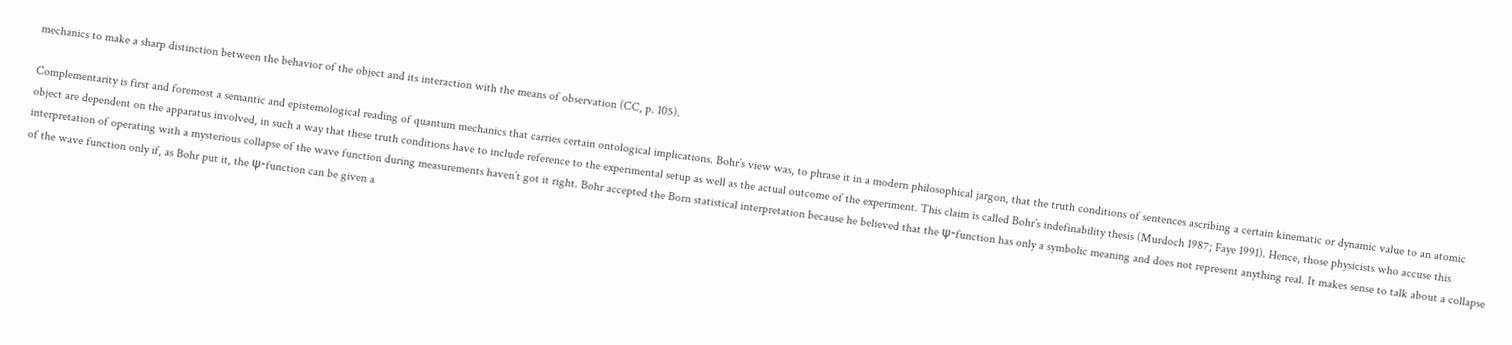mechanics to make a sharp distinction between the behavior of the object and its interaction with the means of observation (CC, p. 105).

Complementarity is first and foremost a semantic and epistemological reading of quantum mechanics that carries certain ontological implications. Bohr’s view was, to phrase it in a modern philosophical jargon, that the truth conditions of sentences ascribing a certain kinematic or dynamic value to an atomic object are dependent on the apparatus involved, in such a way that these truth conditions have to include reference to the experimental setup as well as the actual outcome of the experiment. This claim is called Bohr’s indefinability thesis (Murdoch 1987; Faye 1991). Hence, those physicists who accuse this interpretation of operating with a mysterious collapse of the wave function during measurements haven’t got it right. Bohr accepted the Born statistical interpretation because he believed that the ψ-function has only a symbolic meaning and does not represent anything real. It makes sense to talk about a collapse of the wave function only if, as Bohr put it, the ψ-function can be given a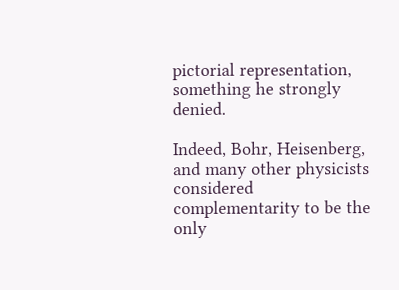pictorial representation, something he strongly denied.

Indeed, Bohr, Heisenberg, and many other physicists considered complementarity to be the only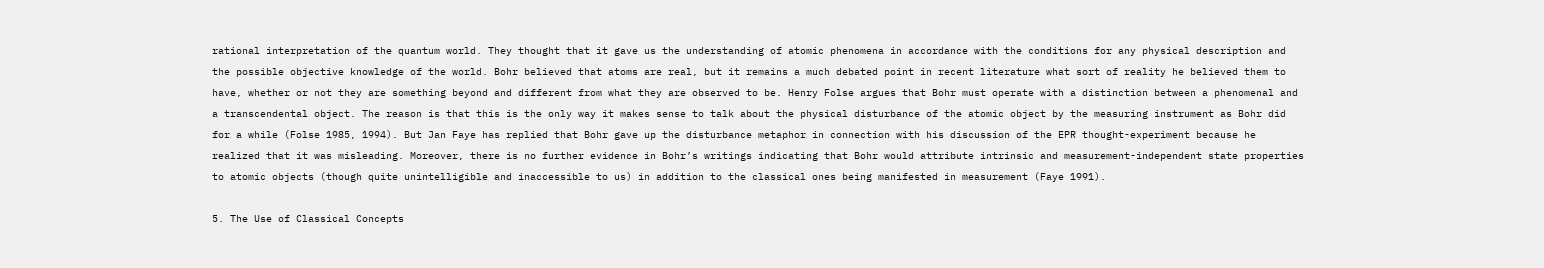rational interpretation of the quantum world. They thought that it gave us the understanding of atomic phenomena in accordance with the conditions for any physical description and the possible objective knowledge of the world. Bohr believed that atoms are real, but it remains a much debated point in recent literature what sort of reality he believed them to have, whether or not they are something beyond and different from what they are observed to be. Henry Folse argues that Bohr must operate with a distinction between a phenomenal and a transcendental object. The reason is that this is the only way it makes sense to talk about the physical disturbance of the atomic object by the measuring instrument as Bohr did for a while (Folse 1985, 1994). But Jan Faye has replied that Bohr gave up the disturbance metaphor in connection with his discussion of the EPR thought-experiment because he realized that it was misleading. Moreover, there is no further evidence in Bohr’s writings indicating that Bohr would attribute intrinsic and measurement-independent state properties to atomic objects (though quite unintelligible and inaccessible to us) in addition to the classical ones being manifested in measurement (Faye 1991).

5. The Use of Classical Concepts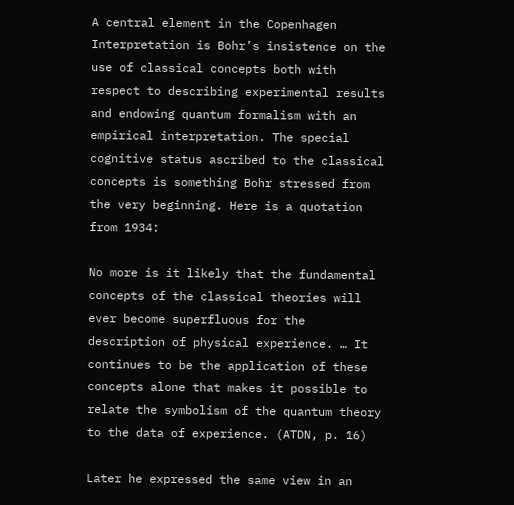A central element in the Copenhagen Interpretation is Bohr’s insistence on the use of classical concepts both with respect to describing experimental results and endowing quantum formalism with an empirical interpretation. The special cognitive status ascribed to the classical concepts is something Bohr stressed from the very beginning. Here is a quotation from 1934:

No more is it likely that the fundamental concepts of the classical theories will ever become superfluous for the description of physical experience. … It continues to be the application of these concepts alone that makes it possible to relate the symbolism of the quantum theory to the data of experience. (ATDN, p. 16)

Later he expressed the same view in an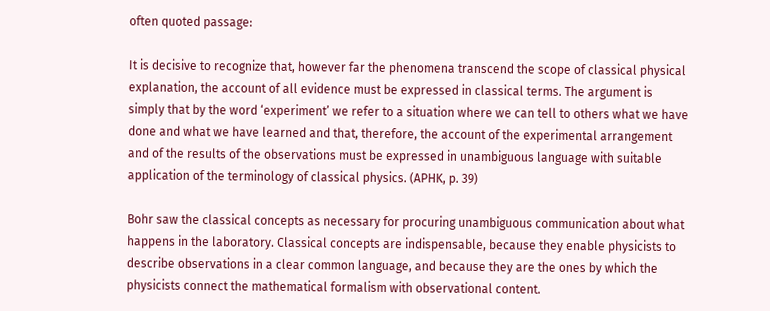often quoted passage:

It is decisive to recognize that, however far the phenomena transcend the scope of classical physical explanation, the account of all evidence must be expressed in classical terms. The argument is simply that by the word ‘experiment’ we refer to a situation where we can tell to others what we have done and what we have learned and that, therefore, the account of the experimental arrangement and of the results of the observations must be expressed in unambiguous language with suitable application of the terminology of classical physics. (APHK, p. 39)

Bohr saw the classical concepts as necessary for procuring unambiguous communication about what happens in the laboratory. Classical concepts are indispensable, because they enable physicists to describe observations in a clear common language, and because they are the ones by which the physicists connect the mathematical formalism with observational content.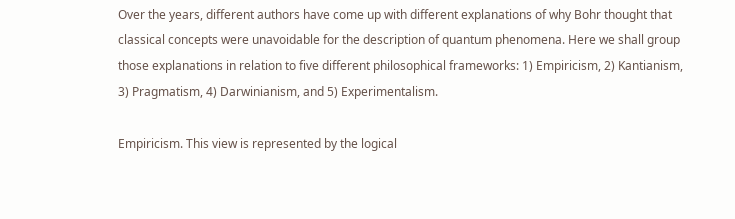Over the years, different authors have come up with different explanations of why Bohr thought that classical concepts were unavoidable for the description of quantum phenomena. Here we shall group those explanations in relation to five different philosophical frameworks: 1) Empiricism, 2) Kantianism, 3) Pragmatism, 4) Darwinianism, and 5) Experimentalism.

Empiricism. This view is represented by the logical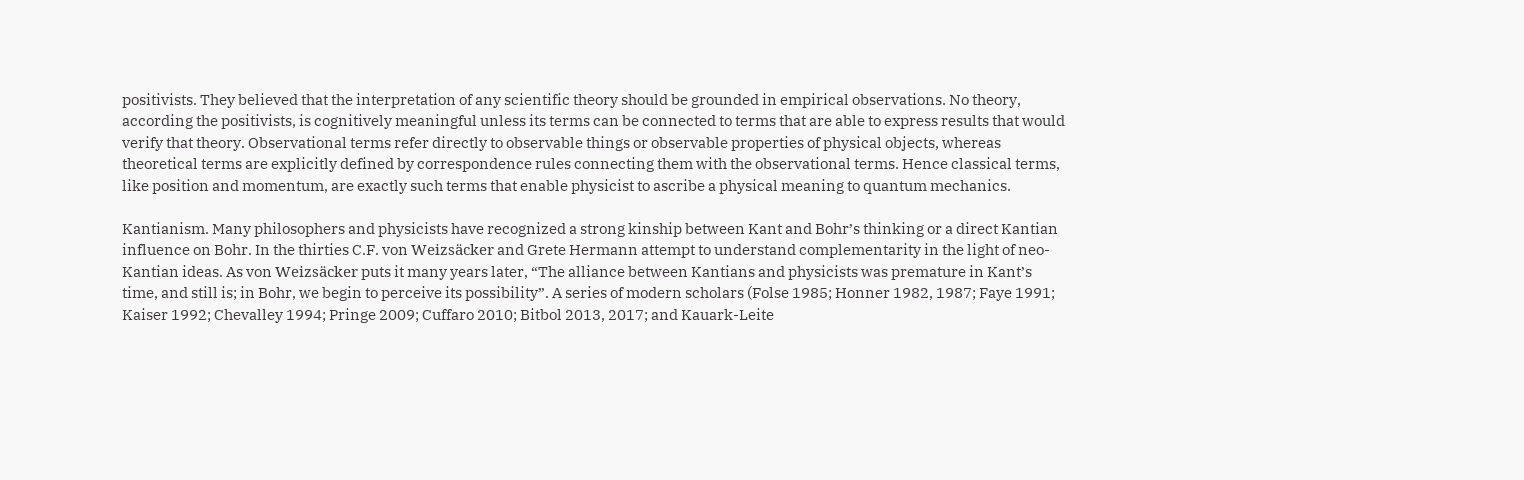positivists. They believed that the interpretation of any scientific theory should be grounded in empirical observations. No theory, according the positivists, is cognitively meaningful unless its terms can be connected to terms that are able to express results that would verify that theory. Observational terms refer directly to observable things or observable properties of physical objects, whereas theoretical terms are explicitly defined by correspondence rules connecting them with the observational terms. Hence classical terms, like position and momentum, are exactly such terms that enable physicist to ascribe a physical meaning to quantum mechanics.

Kantianism. Many philosophers and physicists have recognized a strong kinship between Kant and Bohr’s thinking or a direct Kantian influence on Bohr. In the thirties C.F. von Weizsäcker and Grete Hermann attempt to understand complementarity in the light of neo-Kantian ideas. As von Weizsäcker puts it many years later, “The alliance between Kantians and physicists was premature in Kant’s time, and still is; in Bohr, we begin to perceive its possibility”. A series of modern scholars (Folse 1985; Honner 1982, 1987; Faye 1991; Kaiser 1992; Chevalley 1994; Pringe 2009; Cuffaro 2010; Bitbol 2013, 2017; and Kauark-Leite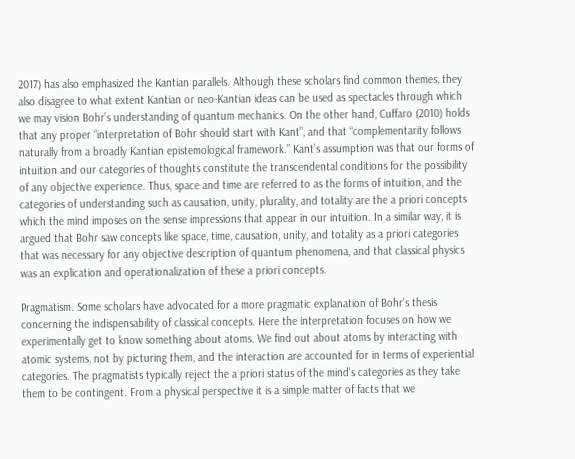2017) has also emphasized the Kantian parallels. Although these scholars find common themes, they also disagree to what extent Kantian or neo-Kantian ideas can be used as spectacles through which we may vision Bohr’s understanding of quantum mechanics. On the other hand, Cuffaro (2010) holds that any proper “interpretation of Bohr should start with Kant”, and that “complementarity follows naturally from a broadly Kantian epistemological framework.” Kant’s assumption was that our forms of intuition and our categories of thoughts constitute the transcendental conditions for the possibility of any objective experience. Thus, space and time are referred to as the forms of intuition, and the categories of understanding such as causation, unity, plurality, and totality are the a priori concepts which the mind imposes on the sense impressions that appear in our intuition. In a similar way, it is argued that Bohr saw concepts like space, time, causation, unity, and totality as a priori categories that was necessary for any objective description of quantum phenomena, and that classical physics was an explication and operationalization of these a priori concepts.

Pragmatism. Some scholars have advocated for a more pragmatic explanation of Bohr’s thesis concerning the indispensability of classical concepts. Here the interpretation focuses on how we experimentally get to know something about atoms. We find out about atoms by interacting with atomic systems, not by picturing them, and the interaction are accounted for in terms of experiential categories. The pragmatists typically reject the a priori status of the mind’s categories as they take them to be contingent. From a physical perspective it is a simple matter of facts that we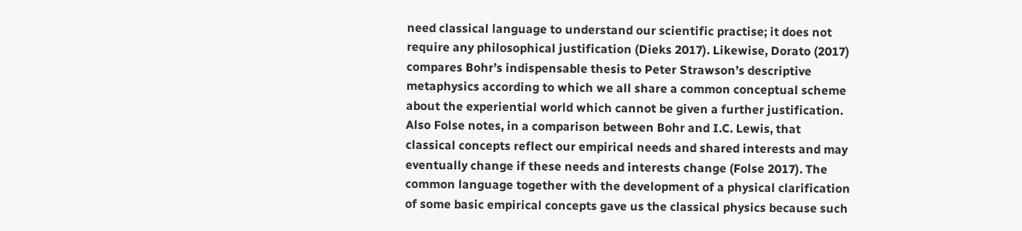need classical language to understand our scientific practise; it does not require any philosophical justification (Dieks 2017). Likewise, Dorato (2017) compares Bohr’s indispensable thesis to Peter Strawson’s descriptive metaphysics according to which we all share a common conceptual scheme about the experiential world which cannot be given a further justification. Also Folse notes, in a comparison between Bohr and I.C. Lewis, that classical concepts reflect our empirical needs and shared interests and may eventually change if these needs and interests change (Folse 2017). The common language together with the development of a physical clarification of some basic empirical concepts gave us the classical physics because such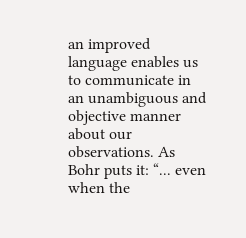an improved language enables us to communicate in an unambiguous and objective manner about our observations. As Bohr puts it: “... even when the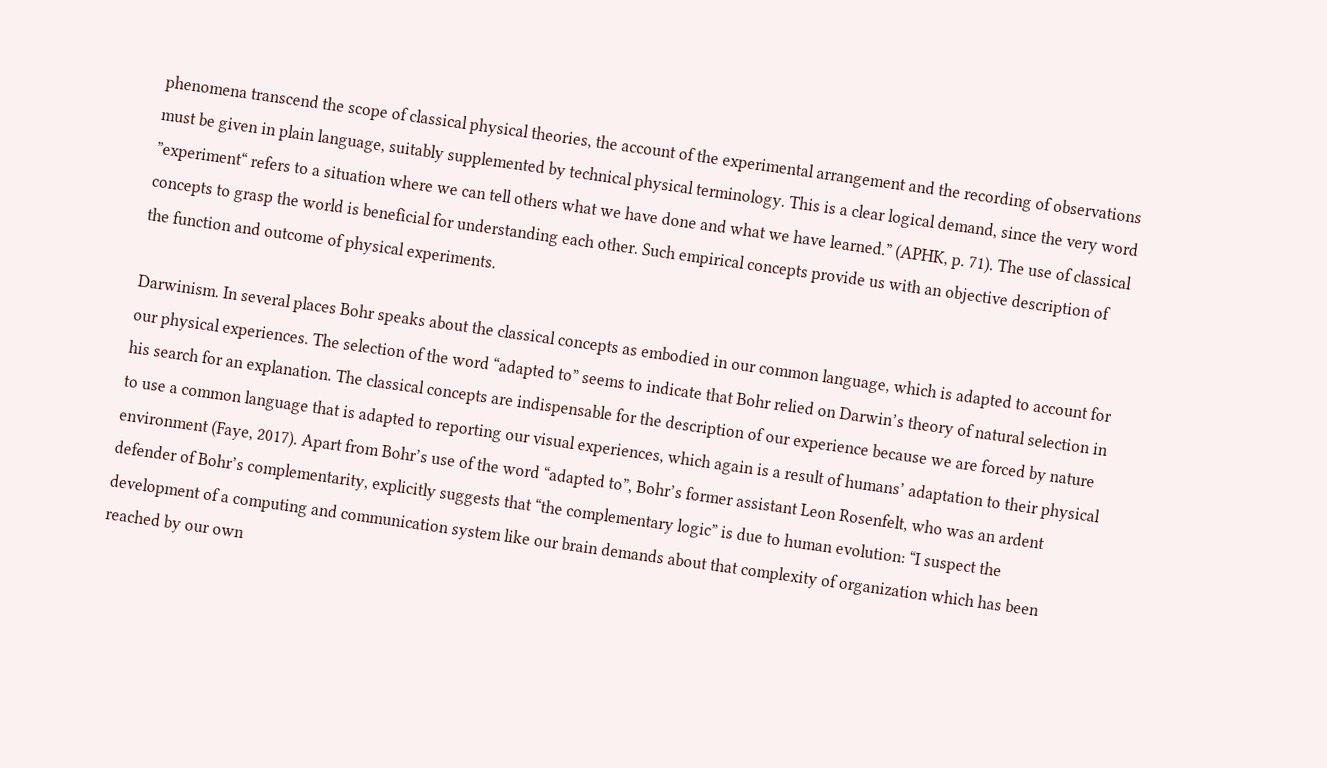phenomena transcend the scope of classical physical theories, the account of the experimental arrangement and the recording of observations must be given in plain language, suitably supplemented by technical physical terminology. This is a clear logical demand, since the very word ”experiment“ refers to a situation where we can tell others what we have done and what we have learned.” (APHK, p. 71). The use of classical concepts to grasp the world is beneficial for understanding each other. Such empirical concepts provide us with an objective description of the function and outcome of physical experiments.

Darwinism. In several places Bohr speaks about the classical concepts as embodied in our common language, which is adapted to account for our physical experiences. The selection of the word “adapted to” seems to indicate that Bohr relied on Darwin’s theory of natural selection in his search for an explanation. The classical concepts are indispensable for the description of our experience because we are forced by nature to use a common language that is adapted to reporting our visual experiences, which again is a result of humans’ adaptation to their physical environment (Faye, 2017). Apart from Bohr’s use of the word “adapted to”, Bohr’s former assistant Leon Rosenfelt, who was an ardent defender of Bohr’s complementarity, explicitly suggests that “the complementary logic” is due to human evolution: “I suspect the development of a computing and communication system like our brain demands about that complexity of organization which has been reached by our own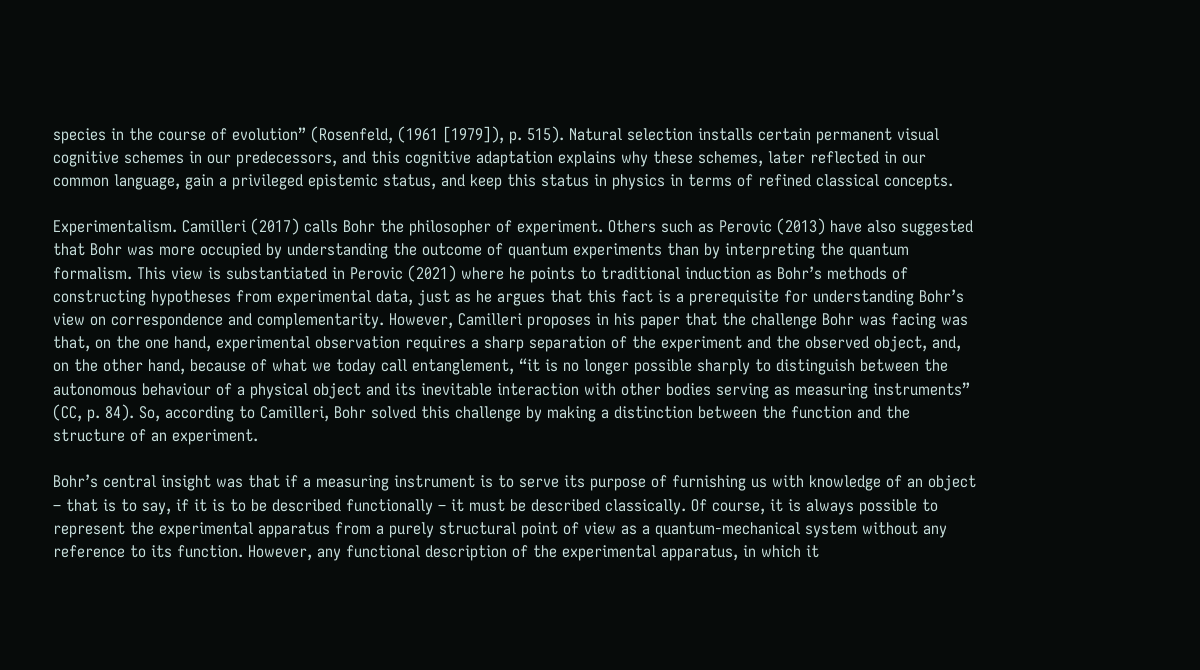species in the course of evolution” (Rosenfeld, (1961 [1979]), p. 515). Natural selection installs certain permanent visual cognitive schemes in our predecessors, and this cognitive adaptation explains why these schemes, later reflected in our common language, gain a privileged epistemic status, and keep this status in physics in terms of refined classical concepts.

Experimentalism. Camilleri (2017) calls Bohr the philosopher of experiment. Others such as Perovic (2013) have also suggested that Bohr was more occupied by understanding the outcome of quantum experiments than by interpreting the quantum formalism. This view is substantiated in Perovic (2021) where he points to traditional induction as Bohr’s methods of constructing hypotheses from experimental data, just as he argues that this fact is a prerequisite for understanding Bohr’s view on correspondence and complementarity. However, Camilleri proposes in his paper that the challenge Bohr was facing was that, on the one hand, experimental observation requires a sharp separation of the experiment and the observed object, and, on the other hand, because of what we today call entanglement, “it is no longer possible sharply to distinguish between the autonomous behaviour of a physical object and its inevitable interaction with other bodies serving as measuring instruments” (CC, p. 84). So, according to Camilleri, Bohr solved this challenge by making a distinction between the function and the structure of an experiment.

Bohr’s central insight was that if a measuring instrument is to serve its purpose of furnishing us with knowledge of an object – that is to say, if it is to be described functionally – it must be described classically. Of course, it is always possible to represent the experimental apparatus from a purely structural point of view as a quantum-mechanical system without any reference to its function. However, any functional description of the experimental apparatus, in which it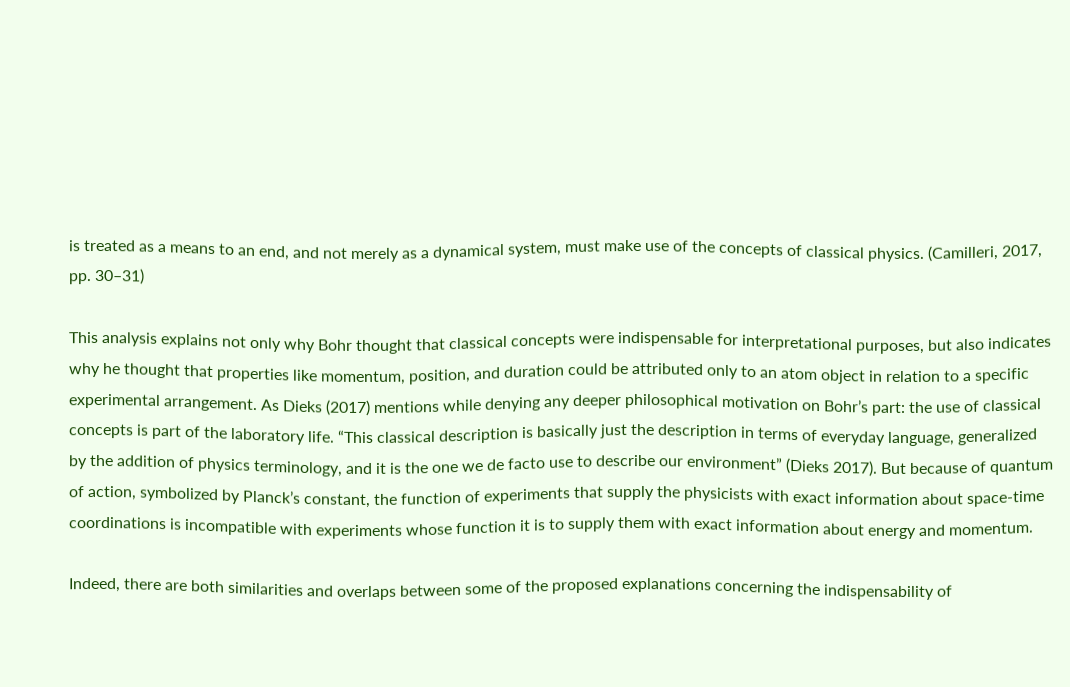is treated as a means to an end, and not merely as a dynamical system, must make use of the concepts of classical physics. (Camilleri, 2017, pp. 30–31)

This analysis explains not only why Bohr thought that classical concepts were indispensable for interpretational purposes, but also indicates why he thought that properties like momentum, position, and duration could be attributed only to an atom object in relation to a specific experimental arrangement. As Dieks (2017) mentions while denying any deeper philosophical motivation on Bohr’s part: the use of classical concepts is part of the laboratory life. “This classical description is basically just the description in terms of everyday language, generalized by the addition of physics terminology, and it is the one we de facto use to describe our environment” (Dieks 2017). But because of quantum of action, symbolized by Planck’s constant, the function of experiments that supply the physicists with exact information about space-time coordinations is incompatible with experiments whose function it is to supply them with exact information about energy and momentum.

Indeed, there are both similarities and overlaps between some of the proposed explanations concerning the indispensability of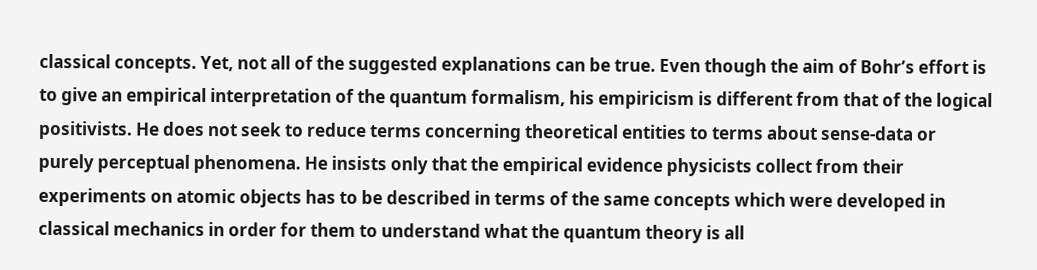classical concepts. Yet, not all of the suggested explanations can be true. Even though the aim of Bohr’s effort is to give an empirical interpretation of the quantum formalism, his empiricism is different from that of the logical positivists. He does not seek to reduce terms concerning theoretical entities to terms about sense-data or purely perceptual phenomena. He insists only that the empirical evidence physicists collect from their experiments on atomic objects has to be described in terms of the same concepts which were developed in classical mechanics in order for them to understand what the quantum theory is all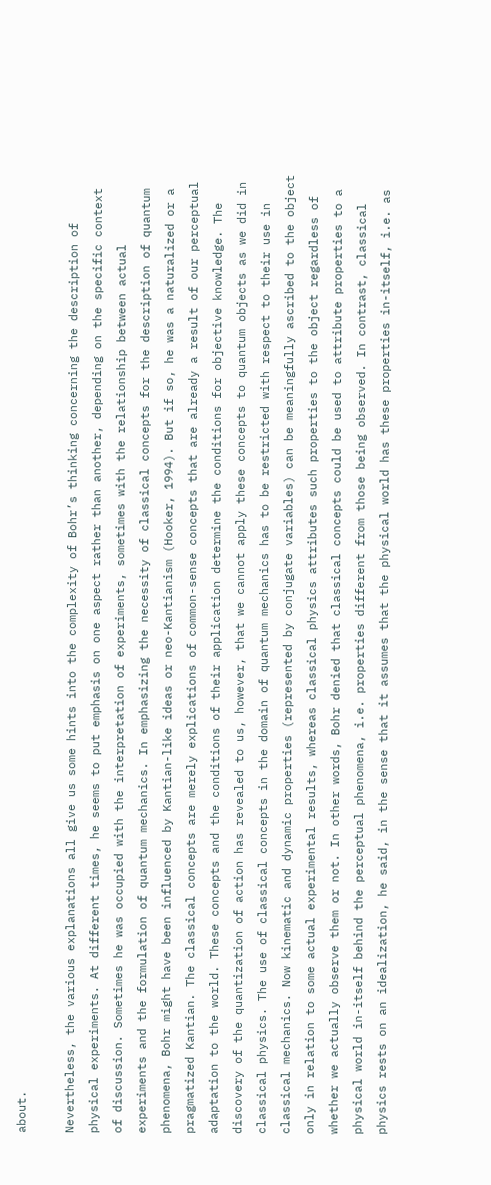about.

Nevertheless, the various explanations all give us some hints into the complexity of Bohr’s thinking concerning the description of physical experiments. At different times, he seems to put emphasis on one aspect rather than another, depending on the specific context of discussion. Sometimes he was occupied with the interpretation of experiments, sometimes with the relationship between actual experiments and the formulation of quantum mechanics. In emphasizing the necessity of classical concepts for the description of quantum phenomena, Bohr might have been influenced by Kantian-like ideas or neo-Kantianism (Hooker, 1994). But if so, he was a naturalized or a pragmatized Kantian. The classical concepts are merely explications of common-sense concepts that are already a result of our perceptual adaptation to the world. These concepts and the conditions of their application determine the conditions for objective knowledge. The discovery of the quantization of action has revealed to us, however, that we cannot apply these concepts to quantum objects as we did in classical physics. The use of classical concepts in the domain of quantum mechanics has to be restricted with respect to their use in classical mechanics. Now kinematic and dynamic properties (represented by conjugate variables) can be meaningfully ascribed to the object only in relation to some actual experimental results, whereas classical physics attributes such properties to the object regardless of whether we actually observe them or not. In other words, Bohr denied that classical concepts could be used to attribute properties to a physical world in-itself behind the perceptual phenomena, i.e. properties different from those being observed. In contrast, classical physics rests on an idealization, he said, in the sense that it assumes that the physical world has these properties in-itself, i.e. as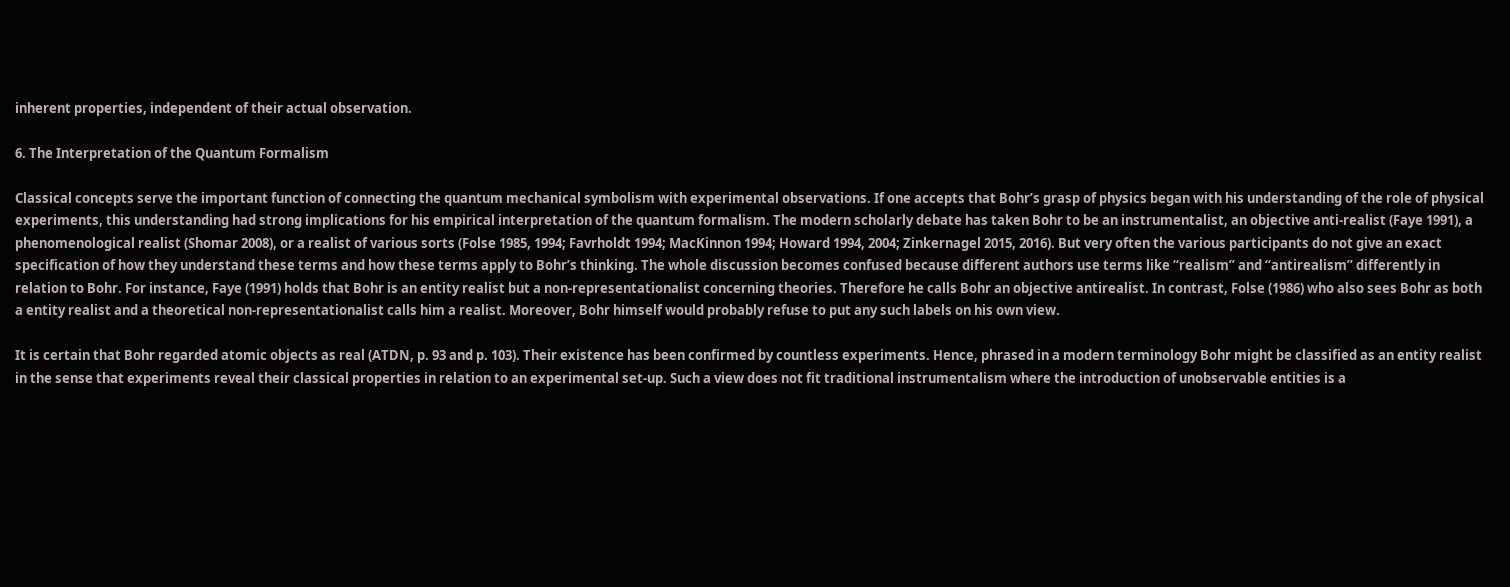inherent properties, independent of their actual observation.

6. The Interpretation of the Quantum Formalism

Classical concepts serve the important function of connecting the quantum mechanical symbolism with experimental observations. If one accepts that Bohr’s grasp of physics began with his understanding of the role of physical experiments, this understanding had strong implications for his empirical interpretation of the quantum formalism. The modern scholarly debate has taken Bohr to be an instrumentalist, an objective anti-realist (Faye 1991), a phenomenological realist (Shomar 2008), or a realist of various sorts (Folse 1985, 1994; Favrholdt 1994; MacKinnon 1994; Howard 1994, 2004; Zinkernagel 2015, 2016). But very often the various participants do not give an exact specification of how they understand these terms and how these terms apply to Bohr’s thinking. The whole discussion becomes confused because different authors use terms like “realism” and “antirealism” differently in relation to Bohr. For instance, Faye (1991) holds that Bohr is an entity realist but a non-representationalist concerning theories. Therefore he calls Bohr an objective antirealist. In contrast, Folse (1986) who also sees Bohr as both a entity realist and a theoretical non-representationalist calls him a realist. Moreover, Bohr himself would probably refuse to put any such labels on his own view.

It is certain that Bohr regarded atomic objects as real (ATDN, p. 93 and p. 103). Their existence has been confirmed by countless experiments. Hence, phrased in a modern terminology Bohr might be classified as an entity realist in the sense that experiments reveal their classical properties in relation to an experimental set-up. Such a view does not fit traditional instrumentalism where the introduction of unobservable entities is a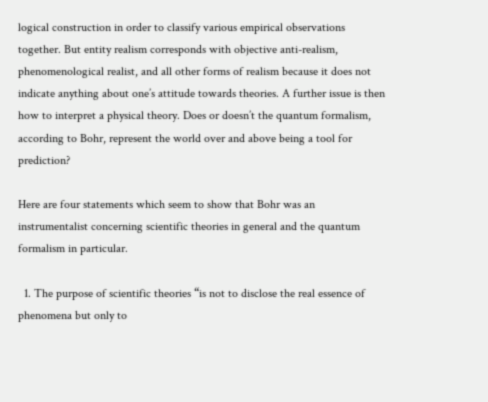logical construction in order to classify various empirical observations together. But entity realism corresponds with objective anti-realism, phenomenological realist, and all other forms of realism because it does not indicate anything about one’s attitude towards theories. A further issue is then how to interpret a physical theory. Does or doesn’t the quantum formalism, according to Bohr, represent the world over and above being a tool for prediction?

Here are four statements which seem to show that Bohr was an instrumentalist concerning scientific theories in general and the quantum formalism in particular.

  1. The purpose of scientific theories “is not to disclose the real essence of phenomena but only to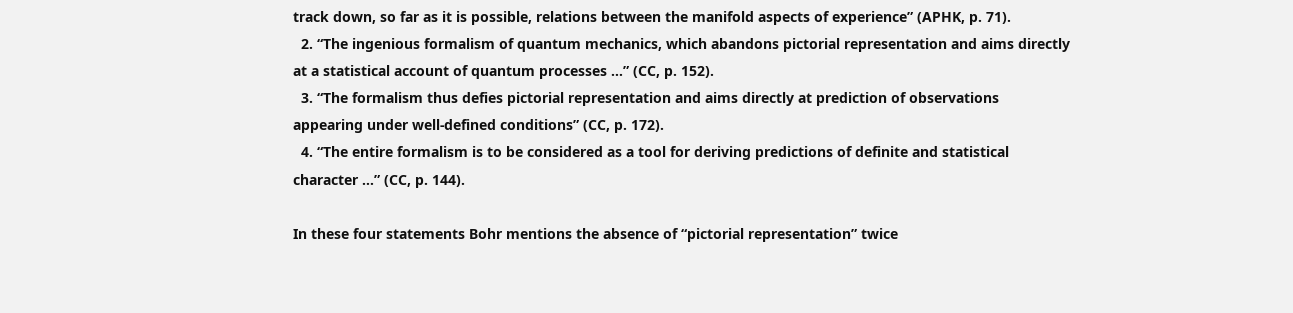track down, so far as it is possible, relations between the manifold aspects of experience” (APHK, p. 71).
  2. “The ingenious formalism of quantum mechanics, which abandons pictorial representation and aims directly at a statistical account of quantum processes …” (CC, p. 152).
  3. “The formalism thus defies pictorial representation and aims directly at prediction of observations appearing under well-defined conditions” (CC, p. 172).
  4. “The entire formalism is to be considered as a tool for deriving predictions of definite and statistical character …” (CC, p. 144).

In these four statements Bohr mentions the absence of “pictorial representation” twice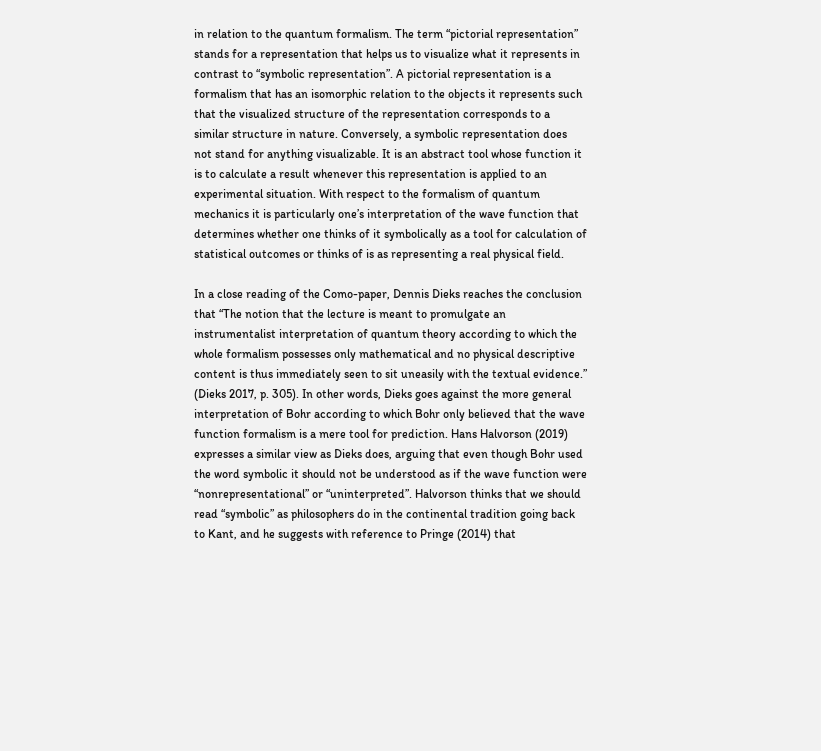in relation to the quantum formalism. The term “pictorial representation” stands for a representation that helps us to visualize what it represents in contrast to “symbolic representation”. A pictorial representation is a formalism that has an isomorphic relation to the objects it represents such that the visualized structure of the representation corresponds to a similar structure in nature. Conversely, a symbolic representation does not stand for anything visualizable. It is an abstract tool whose function it is to calculate a result whenever this representation is applied to an experimental situation. With respect to the formalism of quantum mechanics it is particularly one’s interpretation of the wave function that determines whether one thinks of it symbolically as a tool for calculation of statistical outcomes or thinks of is as representing a real physical field.

In a close reading of the Como-paper, Dennis Dieks reaches the conclusion that “The notion that the lecture is meant to promulgate an instrumentalist interpretation of quantum theory according to which the whole formalism possesses only mathematical and no physical descriptive content is thus immediately seen to sit uneasily with the textual evidence.” (Dieks 2017, p. 305). In other words, Dieks goes against the more general interpretation of Bohr according to which Bohr only believed that the wave function formalism is a mere tool for prediction. Hans Halvorson (2019) expresses a similar view as Dieks does, arguing that even though Bohr used the word symbolic it should not be understood as if the wave function were “nonrepresentational” or “uninterpreted”. Halvorson thinks that we should read “symbolic” as philosophers do in the continental tradition going back to Kant, and he suggests with reference to Pringe (2014) that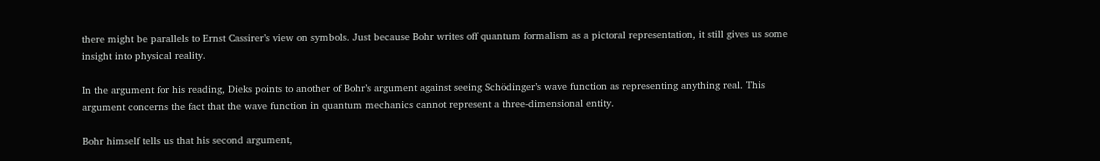there might be parallels to Ernst Cassirer’s view on symbols. Just because Bohr writes off quantum formalism as a pictoral representation, it still gives us some insight into physical reality.

In the argument for his reading, Dieks points to another of Bohr’s argument against seeing Schödinger’s wave function as representing anything real. This argument concerns the fact that the wave function in quantum mechanics cannot represent a three-dimensional entity.

Bohr himself tells us that his second argument,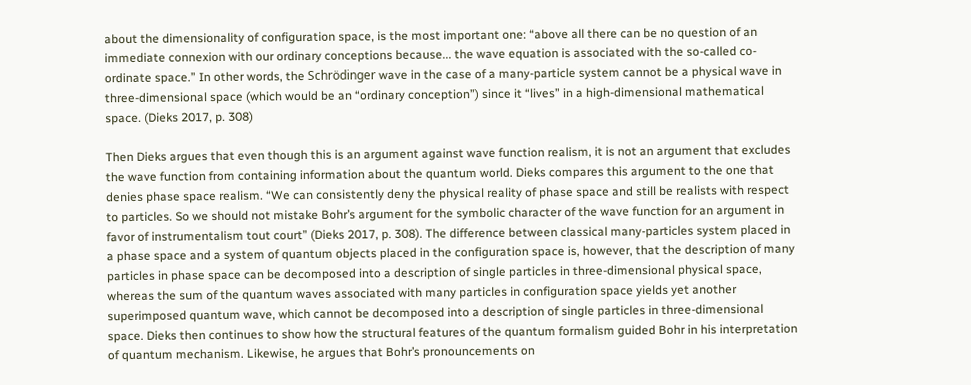about the dimensionality of configuration space, is the most important one: “above all there can be no question of an immediate connexion with our ordinary conceptions because... the wave equation is associated with the so-called co-ordinate space.” In other words, the Schrödinger wave in the case of a many-particle system cannot be a physical wave in three-dimensional space (which would be an “ordinary conception”) since it “lives” in a high-dimensional mathematical space. (Dieks 2017, p. 308)

Then Dieks argues that even though this is an argument against wave function realism, it is not an argument that excludes the wave function from containing information about the quantum world. Dieks compares this argument to the one that denies phase space realism. “We can consistently deny the physical reality of phase space and still be realists with respect to particles. So we should not mistake Bohr’s argument for the symbolic character of the wave function for an argument in favor of instrumentalism tout court” (Dieks 2017, p. 308). The difference between classical many-particles system placed in a phase space and a system of quantum objects placed in the configuration space is, however, that the description of many particles in phase space can be decomposed into a description of single particles in three-dimensional physical space, whereas the sum of the quantum waves associated with many particles in configuration space yields yet another superimposed quantum wave, which cannot be decomposed into a description of single particles in three-dimensional space. Dieks then continues to show how the structural features of the quantum formalism guided Bohr in his interpretation of quantum mechanism. Likewise, he argues that Bohr’s pronouncements on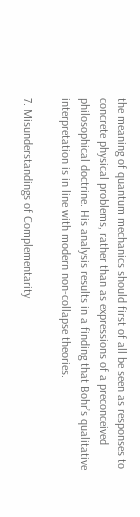the meaning of quantum mechanics should first of all be seen as responses to concrete physical problems, rather than as expressions of a preconceived philosophical doctrine. His analysis results in a finding that Bohr’s qualitative interpretation is in line with modern non-collapse theories.

7. Misunderstandings of Complementarity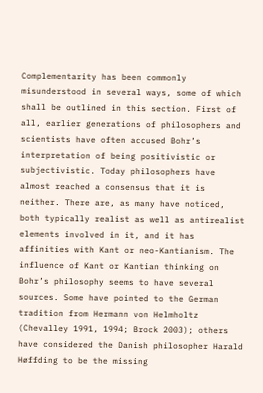Complementarity has been commonly misunderstood in several ways, some of which shall be outlined in this section. First of all, earlier generations of philosophers and scientists have often accused Bohr’s interpretation of being positivistic or subjectivistic. Today philosophers have almost reached a consensus that it is neither. There are, as many have noticed, both typically realist as well as antirealist elements involved in it, and it has affinities with Kant or neo-Kantianism. The influence of Kant or Kantian thinking on Bohr’s philosophy seems to have several sources. Some have pointed to the German tradition from Hermann von Helmholtz (Chevalley 1991, 1994; Brock 2003); others have considered the Danish philosopher Harald Høffding to be the missing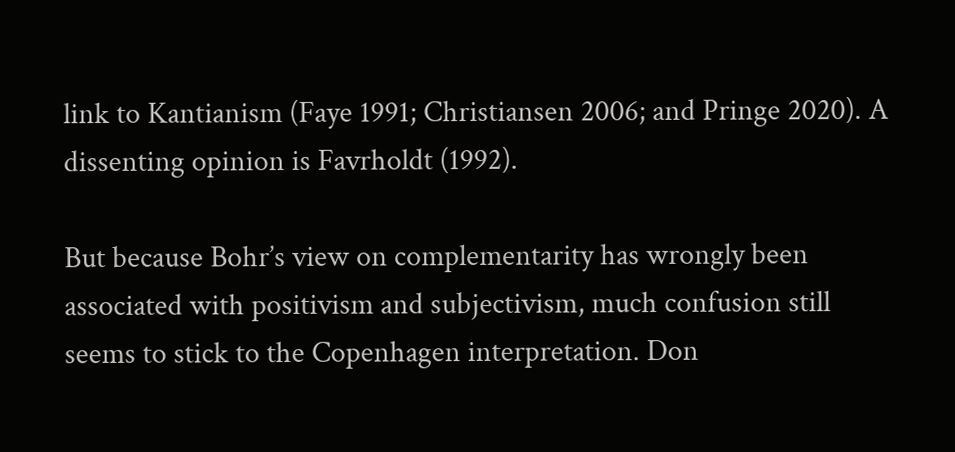link to Kantianism (Faye 1991; Christiansen 2006; and Pringe 2020). A dissenting opinion is Favrholdt (1992).

But because Bohr’s view on complementarity has wrongly been associated with positivism and subjectivism, much confusion still seems to stick to the Copenhagen interpretation. Don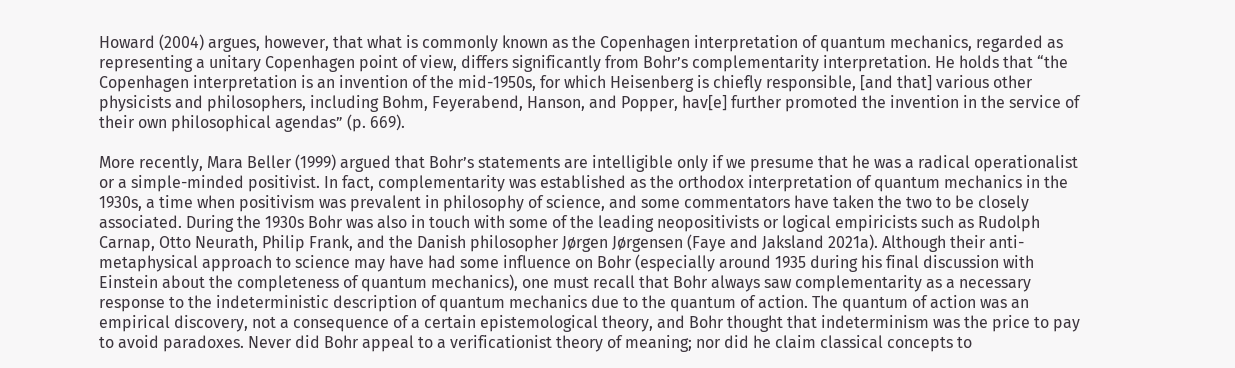Howard (2004) argues, however, that what is commonly known as the Copenhagen interpretation of quantum mechanics, regarded as representing a unitary Copenhagen point of view, differs significantly from Bohr’s complementarity interpretation. He holds that “the Copenhagen interpretation is an invention of the mid-1950s, for which Heisenberg is chiefly responsible, [and that] various other physicists and philosophers, including Bohm, Feyerabend, Hanson, and Popper, hav[e] further promoted the invention in the service of their own philosophical agendas” (p. 669).

More recently, Mara Beller (1999) argued that Bohr’s statements are intelligible only if we presume that he was a radical operationalist or a simple-minded positivist. In fact, complementarity was established as the orthodox interpretation of quantum mechanics in the 1930s, a time when positivism was prevalent in philosophy of science, and some commentators have taken the two to be closely associated. During the 1930s Bohr was also in touch with some of the leading neopositivists or logical empiricists such as Rudolph Carnap, Otto Neurath, Philip Frank, and the Danish philosopher Jørgen Jørgensen (Faye and Jaksland 2021a). Although their anti-metaphysical approach to science may have had some influence on Bohr (especially around 1935 during his final discussion with Einstein about the completeness of quantum mechanics), one must recall that Bohr always saw complementarity as a necessary response to the indeterministic description of quantum mechanics due to the quantum of action. The quantum of action was an empirical discovery, not a consequence of a certain epistemological theory, and Bohr thought that indeterminism was the price to pay to avoid paradoxes. Never did Bohr appeal to a verificationist theory of meaning; nor did he claim classical concepts to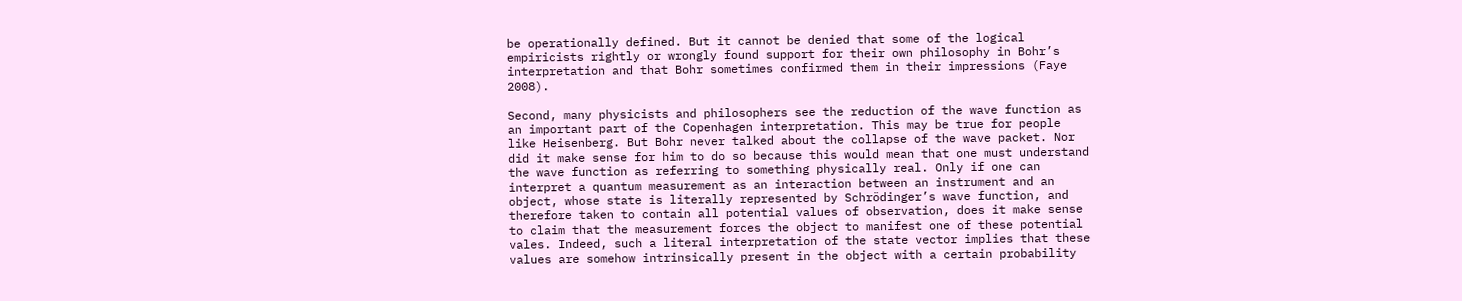be operationally defined. But it cannot be denied that some of the logical empiricists rightly or wrongly found support for their own philosophy in Bohr’s interpretation and that Bohr sometimes confirmed them in their impressions (Faye 2008).

Second, many physicists and philosophers see the reduction of the wave function as an important part of the Copenhagen interpretation. This may be true for people like Heisenberg. But Bohr never talked about the collapse of the wave packet. Nor did it make sense for him to do so because this would mean that one must understand the wave function as referring to something physically real. Only if one can interpret a quantum measurement as an interaction between an instrument and an object, whose state is literally represented by Schrödinger’s wave function, and therefore taken to contain all potential values of observation, does it make sense to claim that the measurement forces the object to manifest one of these potential vales. Indeed, such a literal interpretation of the state vector implies that these values are somehow intrinsically present in the object with a certain probability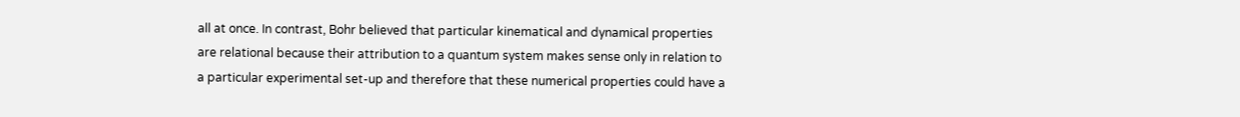all at once. In contrast, Bohr believed that particular kinematical and dynamical properties are relational because their attribution to a quantum system makes sense only in relation to a particular experimental set-up and therefore that these numerical properties could have a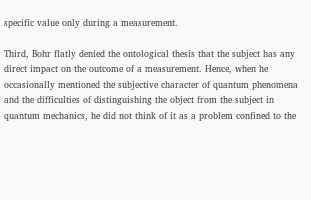specific value only during a measurement.

Third, Bohr flatly denied the ontological thesis that the subject has any direct impact on the outcome of a measurement. Hence, when he occasionally mentioned the subjective character of quantum phenomena and the difficulties of distinguishing the object from the subject in quantum mechanics, he did not think of it as a problem confined to the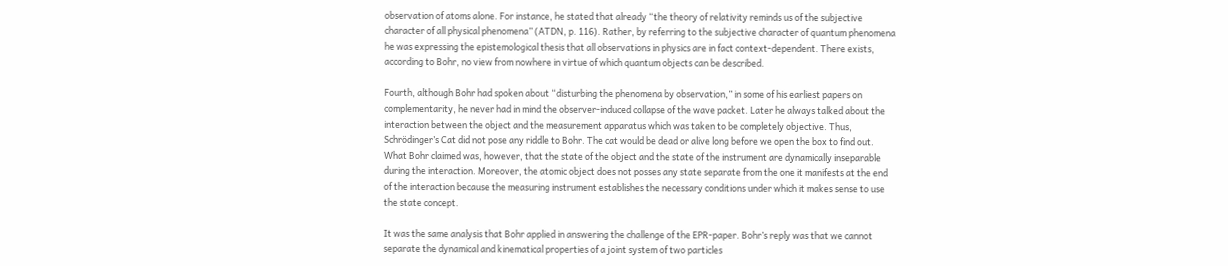observation of atoms alone. For instance, he stated that already “the theory of relativity reminds us of the subjective character of all physical phenomena” (ATDN, p. 116). Rather, by referring to the subjective character of quantum phenomena he was expressing the epistemological thesis that all observations in physics are in fact context-dependent. There exists, according to Bohr, no view from nowhere in virtue of which quantum objects can be described.

Fourth, although Bohr had spoken about “disturbing the phenomena by observation,” in some of his earliest papers on complementarity, he never had in mind the observer-induced collapse of the wave packet. Later he always talked about the interaction between the object and the measurement apparatus which was taken to be completely objective. Thus, Schrödinger’s Cat did not pose any riddle to Bohr. The cat would be dead or alive long before we open the box to find out. What Bohr claimed was, however, that the state of the object and the state of the instrument are dynamically inseparable during the interaction. Moreover, the atomic object does not posses any state separate from the one it manifests at the end of the interaction because the measuring instrument establishes the necessary conditions under which it makes sense to use the state concept.

It was the same analysis that Bohr applied in answering the challenge of the EPR-paper. Bohr’s reply was that we cannot separate the dynamical and kinematical properties of a joint system of two particles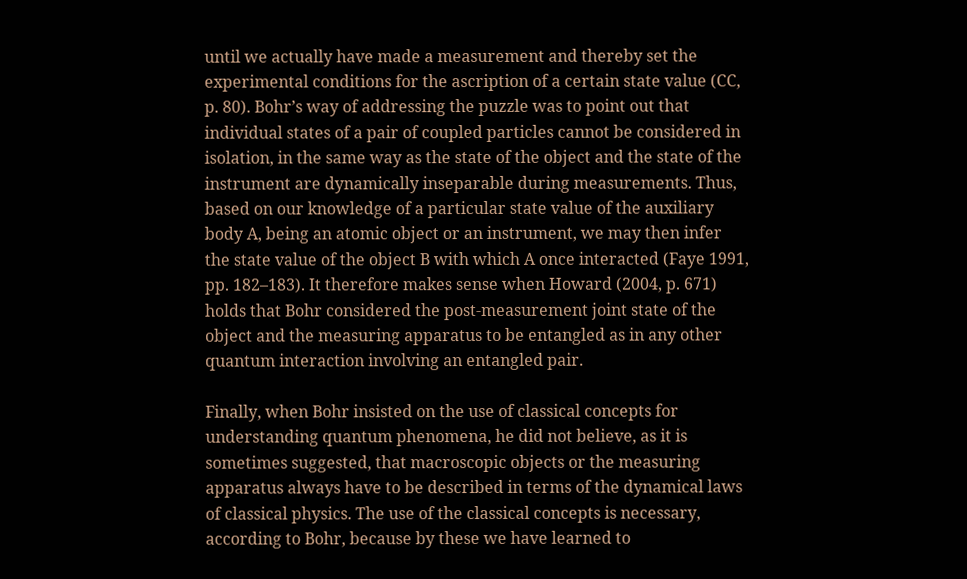until we actually have made a measurement and thereby set the experimental conditions for the ascription of a certain state value (CC, p. 80). Bohr’s way of addressing the puzzle was to point out that individual states of a pair of coupled particles cannot be considered in isolation, in the same way as the state of the object and the state of the instrument are dynamically inseparable during measurements. Thus, based on our knowledge of a particular state value of the auxiliary body A, being an atomic object or an instrument, we may then infer the state value of the object B with which A once interacted (Faye 1991, pp. 182–183). It therefore makes sense when Howard (2004, p. 671) holds that Bohr considered the post-measurement joint state of the object and the measuring apparatus to be entangled as in any other quantum interaction involving an entangled pair.

Finally, when Bohr insisted on the use of classical concepts for understanding quantum phenomena, he did not believe, as it is sometimes suggested, that macroscopic objects or the measuring apparatus always have to be described in terms of the dynamical laws of classical physics. The use of the classical concepts is necessary, according to Bohr, because by these we have learned to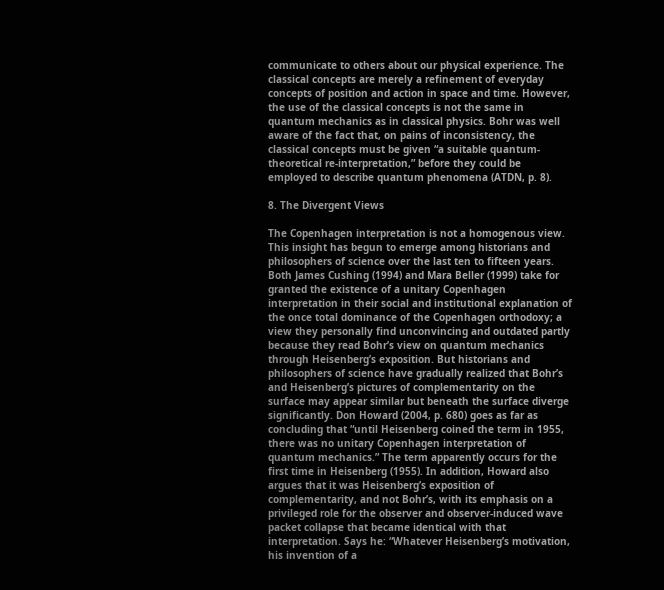communicate to others about our physical experience. The classical concepts are merely a refinement of everyday concepts of position and action in space and time. However, the use of the classical concepts is not the same in quantum mechanics as in classical physics. Bohr was well aware of the fact that, on pains of inconsistency, the classical concepts must be given “a suitable quantum-theoretical re-interpretation,” before they could be employed to describe quantum phenomena (ATDN, p. 8).

8. The Divergent Views

The Copenhagen interpretation is not a homogenous view. This insight has begun to emerge among historians and philosophers of science over the last ten to fifteen years. Both James Cushing (1994) and Mara Beller (1999) take for granted the existence of a unitary Copenhagen interpretation in their social and institutional explanation of the once total dominance of the Copenhagen orthodoxy; a view they personally find unconvincing and outdated partly because they read Bohr’s view on quantum mechanics through Heisenberg’s exposition. But historians and philosophers of science have gradually realized that Bohr’s and Heisenberg’s pictures of complementarity on the surface may appear similar but beneath the surface diverge significantly. Don Howard (2004, p. 680) goes as far as concluding that “until Heisenberg coined the term in 1955, there was no unitary Copenhagen interpretation of quantum mechanics.” The term apparently occurs for the first time in Heisenberg (1955). In addition, Howard also argues that it was Heisenberg’s exposition of complementarity, and not Bohr’s, with its emphasis on a privileged role for the observer and observer-induced wave packet collapse that became identical with that interpretation. Says he: “Whatever Heisenberg’s motivation, his invention of a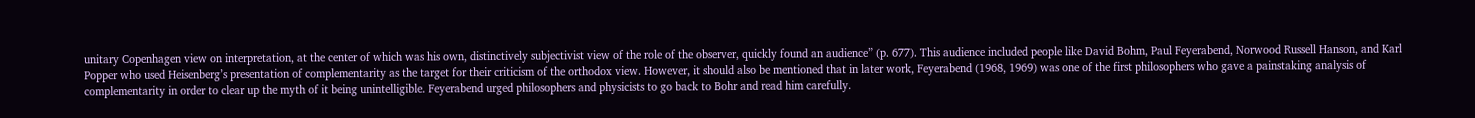unitary Copenhagen view on interpretation, at the center of which was his own, distinctively subjectivist view of the role of the observer, quickly found an audience” (p. 677). This audience included people like David Bohm, Paul Feyerabend, Norwood Russell Hanson, and Karl Popper who used Heisenberg’s presentation of complementarity as the target for their criticism of the orthodox view. However, it should also be mentioned that in later work, Feyerabend (1968, 1969) was one of the first philosophers who gave a painstaking analysis of complementarity in order to clear up the myth of it being unintelligible. Feyerabend urged philosophers and physicists to go back to Bohr and read him carefully.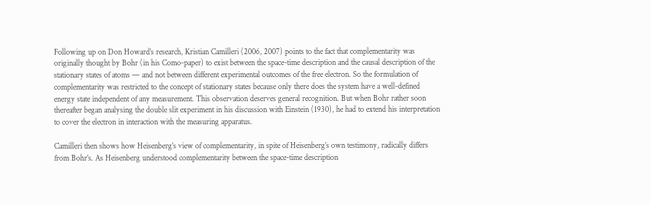Following up on Don Howard’s research, Kristian Camilleri (2006, 2007) points to the fact that complementarity was originally thought by Bohr (in his Como-paper) to exist between the space-time description and the causal description of the stationary states of atoms — and not between different experimental outcomes of the free electron. So the formulation of complementarity was restricted to the concept of stationary states because only there does the system have a well-defined energy state independent of any measurement. This observation deserves general recognition. But when Bohr rather soon thereafter began analysing the double slit experiment in his discussion with Einstein (1930), he had to extend his interpretation to cover the electron in interaction with the measuring apparatus.

Camilleri then shows how Heisenberg’s view of complementarity, in spite of Heisenberg’s own testimony, radically differs from Bohr’s. As Heisenberg understood complementarity between the space-time description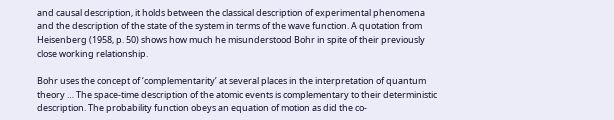and causal description, it holds between the classical description of experimental phenomena and the description of the state of the system in terms of the wave function. A quotation from Heisenberg (1958, p. 50) shows how much he misunderstood Bohr in spite of their previously close working relationship.

Bohr uses the concept of ‘complementarity’ at several places in the interpretation of quantum theory … The space-time description of the atomic events is complementary to their deterministic description. The probability function obeys an equation of motion as did the co-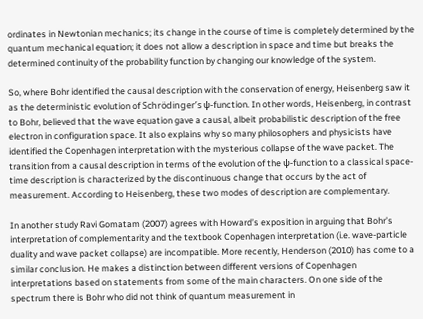ordinates in Newtonian mechanics; its change in the course of time is completely determined by the quantum mechanical equation; it does not allow a description in space and time but breaks the determined continuity of the probability function by changing our knowledge of the system.

So, where Bohr identified the causal description with the conservation of energy, Heisenberg saw it as the deterministic evolution of Schrödinger’s ψ-function. In other words, Heisenberg, in contrast to Bohr, believed that the wave equation gave a causal, albeit probabilistic description of the free electron in configuration space. It also explains why so many philosophers and physicists have identified the Copenhagen interpretation with the mysterious collapse of the wave packet. The transition from a causal description in terms of the evolution of the ψ-function to a classical space-time description is characterized by the discontinuous change that occurs by the act of measurement. According to Heisenberg, these two modes of description are complementary.

In another study Ravi Gomatam (2007) agrees with Howard’s exposition in arguing that Bohr’s interpretation of complementarity and the textbook Copenhagen interpretation (i.e. wave-particle duality and wave packet collapse) are incompatible. More recently, Henderson (2010) has come to a similar conclusion. He makes a distinction between different versions of Copenhagen interpretations based on statements from some of the main characters. On one side of the spectrum there is Bohr who did not think of quantum measurement in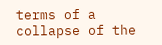terms of a collapse of the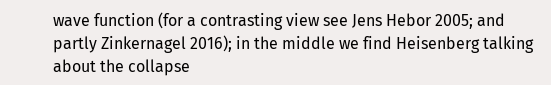wave function (for a contrasting view see Jens Hebor 2005; and partly Zinkernagel 2016); in the middle we find Heisenberg talking about the collapse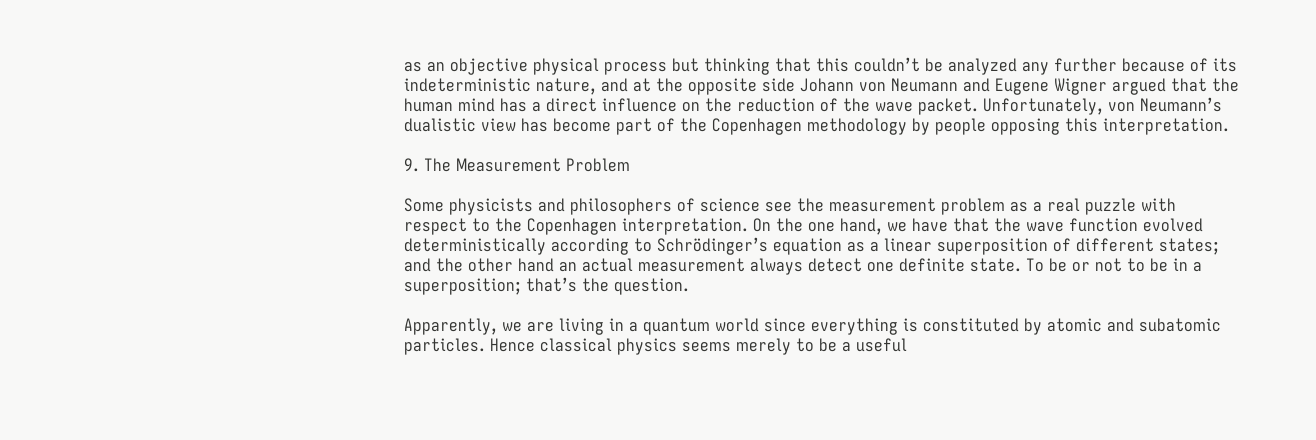as an objective physical process but thinking that this couldn’t be analyzed any further because of its indeterministic nature, and at the opposite side Johann von Neumann and Eugene Wigner argued that the human mind has a direct influence on the reduction of the wave packet. Unfortunately, von Neumann’s dualistic view has become part of the Copenhagen methodology by people opposing this interpretation.

9. The Measurement Problem

Some physicists and philosophers of science see the measurement problem as a real puzzle with respect to the Copenhagen interpretation. On the one hand, we have that the wave function evolved deterministically according to Schrödinger’s equation as a linear superposition of different states; and the other hand an actual measurement always detect one definite state. To be or not to be in a superposition; that’s the question.

Apparently, we are living in a quantum world since everything is constituted by atomic and subatomic particles. Hence classical physics seems merely to be a useful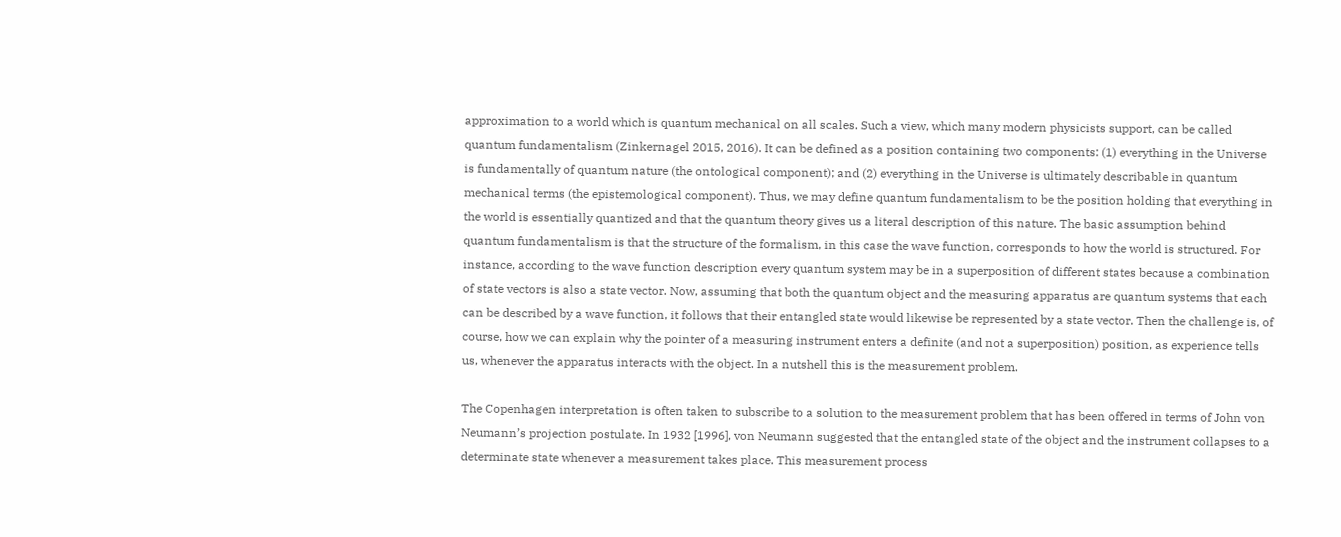approximation to a world which is quantum mechanical on all scales. Such a view, which many modern physicists support, can be called quantum fundamentalism (Zinkernagel 2015, 2016). It can be defined as a position containing two components: (1) everything in the Universe is fundamentally of quantum nature (the ontological component); and (2) everything in the Universe is ultimately describable in quantum mechanical terms (the epistemological component). Thus, we may define quantum fundamentalism to be the position holding that everything in the world is essentially quantized and that the quantum theory gives us a literal description of this nature. The basic assumption behind quantum fundamentalism is that the structure of the formalism, in this case the wave function, corresponds to how the world is structured. For instance, according to the wave function description every quantum system may be in a superposition of different states because a combination of state vectors is also a state vector. Now, assuming that both the quantum object and the measuring apparatus are quantum systems that each can be described by a wave function, it follows that their entangled state would likewise be represented by a state vector. Then the challenge is, of course, how we can explain why the pointer of a measuring instrument enters a definite (and not a superposition) position, as experience tells us, whenever the apparatus interacts with the object. In a nutshell this is the measurement problem.

The Copenhagen interpretation is often taken to subscribe to a solution to the measurement problem that has been offered in terms of John von Neumann’s projection postulate. In 1932 [1996], von Neumann suggested that the entangled state of the object and the instrument collapses to a determinate state whenever a measurement takes place. This measurement process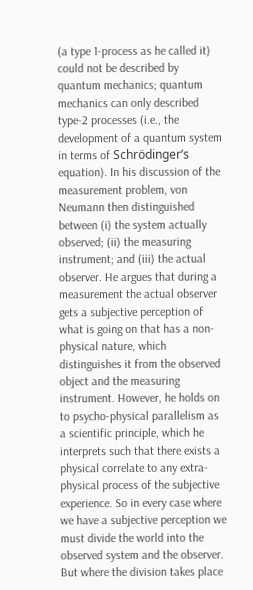(a type 1-process as he called it) could not be described by quantum mechanics; quantum mechanics can only described type-2 processes (i.e., the development of a quantum system in terms of Schrödinger’s equation). In his discussion of the measurement problem, von Neumann then distinguished between (i) the system actually observed; (ii) the measuring instrument; and (iii) the actual observer. He argues that during a measurement the actual observer gets a subjective perception of what is going on that has a non-physical nature, which distinguishes it from the observed object and the measuring instrument. However, he holds on to psycho-physical parallelism as a scientific principle, which he interprets such that there exists a physical correlate to any extra-physical process of the subjective experience. So in every case where we have a subjective perception we must divide the world into the observed system and the observer. But where the division takes place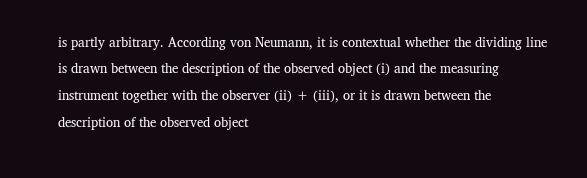is partly arbitrary. According von Neumann, it is contextual whether the dividing line is drawn between the description of the observed object (i) and the measuring instrument together with the observer (ii) + (iii), or it is drawn between the description of the observed object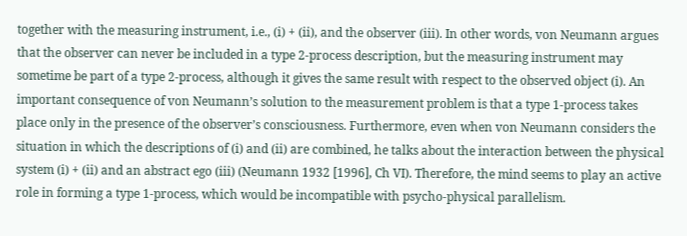together with the measuring instrument, i.e., (i) + (ii), and the observer (iii). In other words, von Neumann argues that the observer can never be included in a type 2-process description, but the measuring instrument may sometime be part of a type 2-process, although it gives the same result with respect to the observed object (i). An important consequence of von Neumann’s solution to the measurement problem is that a type 1-process takes place only in the presence of the observer’s consciousness. Furthermore, even when von Neumann considers the situation in which the descriptions of (i) and (ii) are combined, he talks about the interaction between the physical system (i) + (ii) and an abstract ego (iii) (Neumann 1932 [1996], Ch VI). Therefore, the mind seems to play an active role in forming a type 1-process, which would be incompatible with psycho-physical parallelism.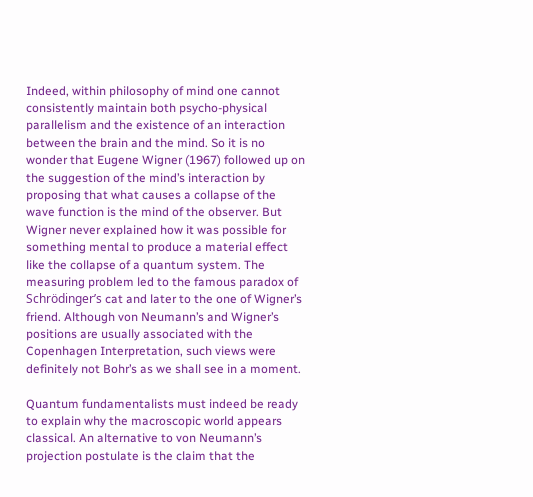Indeed, within philosophy of mind one cannot consistently maintain both psycho-physical parallelism and the existence of an interaction between the brain and the mind. So it is no wonder that Eugene Wigner (1967) followed up on the suggestion of the mind’s interaction by proposing that what causes a collapse of the wave function is the mind of the observer. But Wigner never explained how it was possible for something mental to produce a material effect like the collapse of a quantum system. The measuring problem led to the famous paradox of Schrödinger’s cat and later to the one of Wigner’s friend. Although von Neumann’s and Wigner’s positions are usually associated with the Copenhagen Interpretation, such views were definitely not Bohr’s as we shall see in a moment.

Quantum fundamentalists must indeed be ready to explain why the macroscopic world appears classical. An alternative to von Neumann’s projection postulate is the claim that the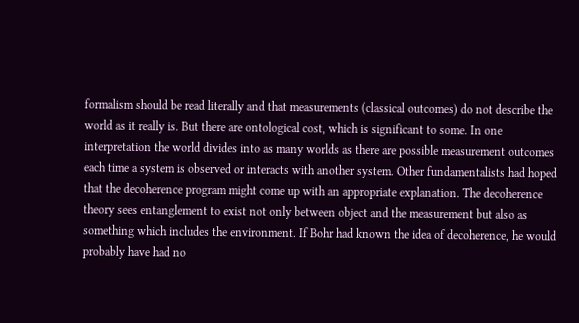formalism should be read literally and that measurements (classical outcomes) do not describe the world as it really is. But there are ontological cost, which is significant to some. In one interpretation the world divides into as many worlds as there are possible measurement outcomes each time a system is observed or interacts with another system. Other fundamentalists had hoped that the decoherence program might come up with an appropriate explanation. The decoherence theory sees entanglement to exist not only between object and the measurement but also as something which includes the environment. If Bohr had known the idea of decoherence, he would probably have had no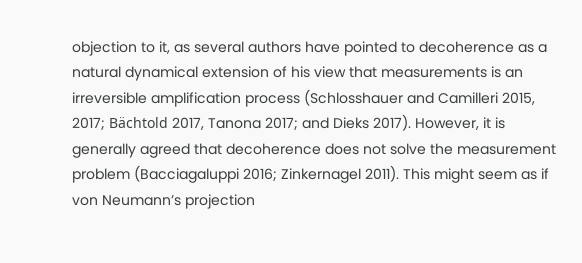objection to it, as several authors have pointed to decoherence as a natural dynamical extension of his view that measurements is an irreversible amplification process (Schlosshauer and Camilleri 2015, 2017; Bächtold 2017, Tanona 2017; and Dieks 2017). However, it is generally agreed that decoherence does not solve the measurement problem (Bacciagaluppi 2016; Zinkernagel 2011). This might seem as if von Neumann’s projection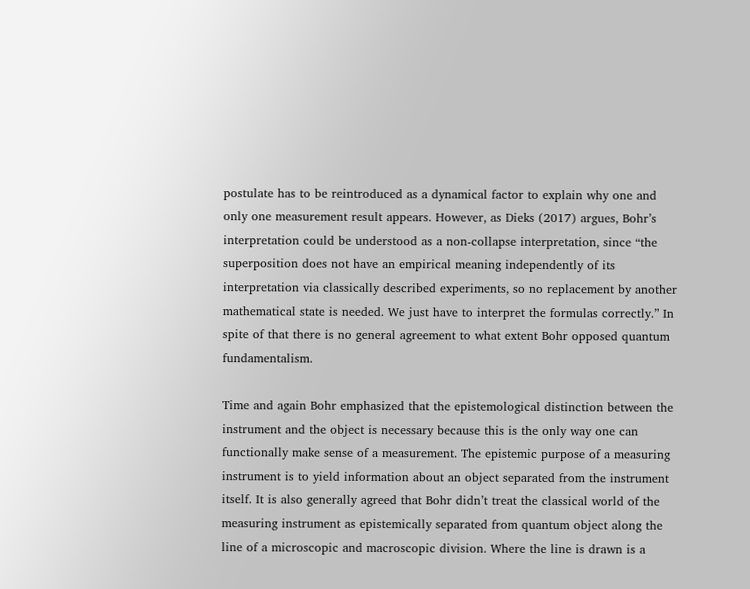postulate has to be reintroduced as a dynamical factor to explain why one and only one measurement result appears. However, as Dieks (2017) argues, Bohr’s interpretation could be understood as a non-collapse interpretation, since “the superposition does not have an empirical meaning independently of its interpretation via classically described experiments, so no replacement by another mathematical state is needed. We just have to interpret the formulas correctly.” In spite of that there is no general agreement to what extent Bohr opposed quantum fundamentalism.

Time and again Bohr emphasized that the epistemological distinction between the instrument and the object is necessary because this is the only way one can functionally make sense of a measurement. The epistemic purpose of a measuring instrument is to yield information about an object separated from the instrument itself. It is also generally agreed that Bohr didn’t treat the classical world of the measuring instrument as epistemically separated from quantum object along the line of a microscopic and macroscopic division. Where the line is drawn is a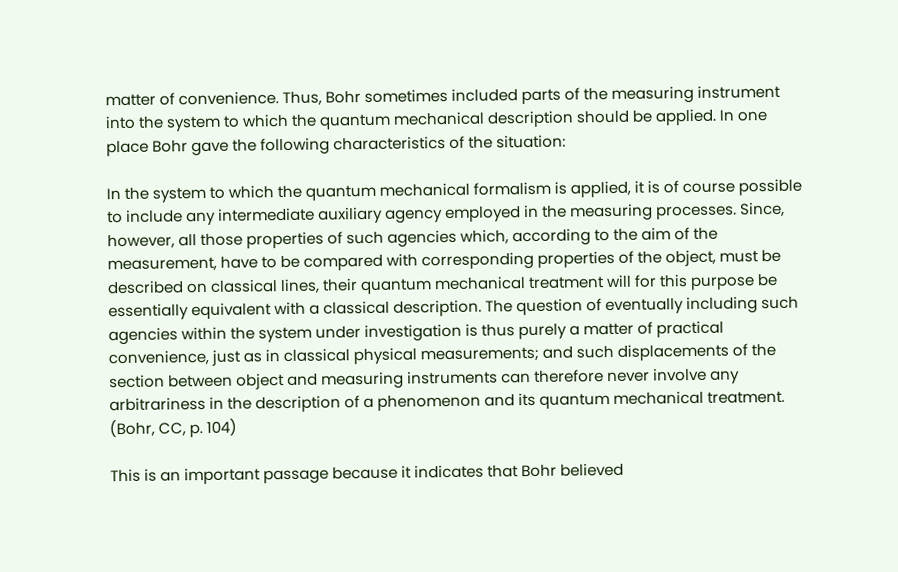matter of convenience. Thus, Bohr sometimes included parts of the measuring instrument into the system to which the quantum mechanical description should be applied. In one place Bohr gave the following characteristics of the situation:

In the system to which the quantum mechanical formalism is applied, it is of course possible to include any intermediate auxiliary agency employed in the measuring processes. Since, however, all those properties of such agencies which, according to the aim of the measurement, have to be compared with corresponding properties of the object, must be described on classical lines, their quantum mechanical treatment will for this purpose be essentially equivalent with a classical description. The question of eventually including such agencies within the system under investigation is thus purely a matter of practical convenience, just as in classical physical measurements; and such displacements of the section between object and measuring instruments can therefore never involve any arbitrariness in the description of a phenomenon and its quantum mechanical treatment. (Bohr, CC, p. 104)

This is an important passage because it indicates that Bohr believed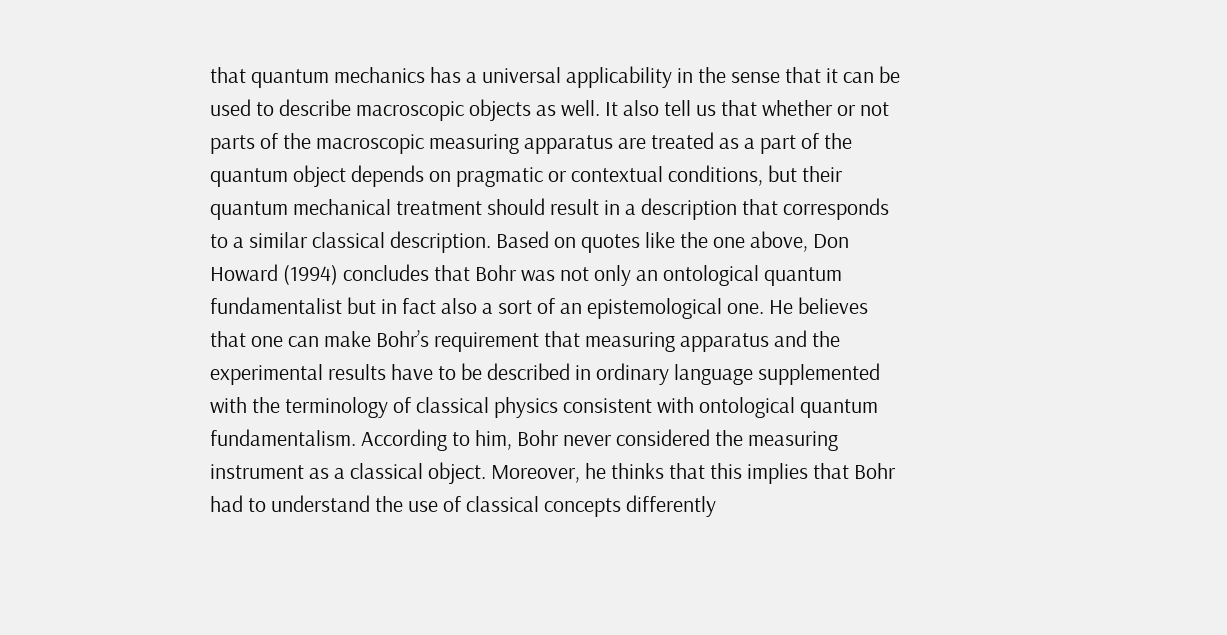that quantum mechanics has a universal applicability in the sense that it can be used to describe macroscopic objects as well. It also tell us that whether or not parts of the macroscopic measuring apparatus are treated as a part of the quantum object depends on pragmatic or contextual conditions, but their quantum mechanical treatment should result in a description that corresponds to a similar classical description. Based on quotes like the one above, Don Howard (1994) concludes that Bohr was not only an ontological quantum fundamentalist but in fact also a sort of an epistemological one. He believes that one can make Bohr’s requirement that measuring apparatus and the experimental results have to be described in ordinary language supplemented with the terminology of classical physics consistent with ontological quantum fundamentalism. According to him, Bohr never considered the measuring instrument as a classical object. Moreover, he thinks that this implies that Bohr had to understand the use of classical concepts differently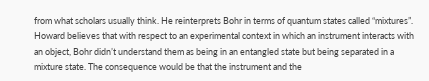from what scholars usually think. He reinterprets Bohr in terms of quantum states called “mixtures”. Howard believes that with respect to an experimental context in which an instrument interacts with an object, Bohr didn’t understand them as being in an entangled state but being separated in a mixture state. The consequence would be that the instrument and the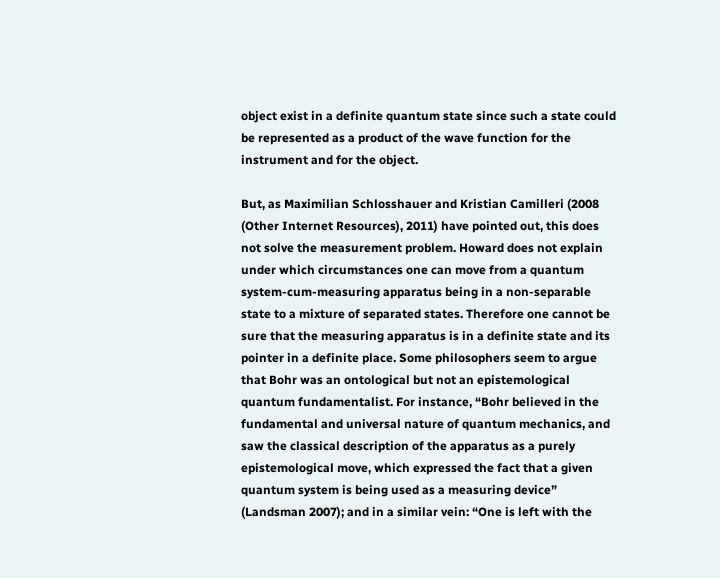object exist in a definite quantum state since such a state could be represented as a product of the wave function for the instrument and for the object.

But, as Maximilian Schlosshauer and Kristian Camilleri (2008 (Other Internet Resources), 2011) have pointed out, this does not solve the measurement problem. Howard does not explain under which circumstances one can move from a quantum system-cum-measuring apparatus being in a non-separable state to a mixture of separated states. Therefore one cannot be sure that the measuring apparatus is in a definite state and its pointer in a definite place. Some philosophers seem to argue that Bohr was an ontological but not an epistemological quantum fundamentalist. For instance, “Bohr believed in the fundamental and universal nature of quantum mechanics, and saw the classical description of the apparatus as a purely epistemological move, which expressed the fact that a given quantum system is being used as a measuring device” (Landsman 2007); and in a similar vein: “One is left with the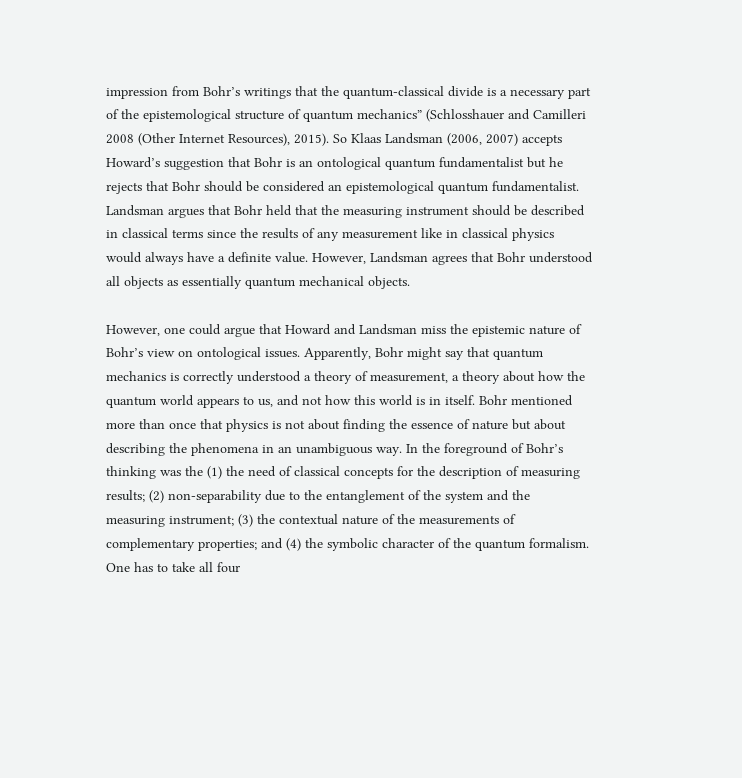impression from Bohr’s writings that the quantum-classical divide is a necessary part of the epistemological structure of quantum mechanics” (Schlosshauer and Camilleri 2008 (Other Internet Resources), 2015). So Klaas Landsman (2006, 2007) accepts Howard’s suggestion that Bohr is an ontological quantum fundamentalist but he rejects that Bohr should be considered an epistemological quantum fundamentalist. Landsman argues that Bohr held that the measuring instrument should be described in classical terms since the results of any measurement like in classical physics would always have a definite value. However, Landsman agrees that Bohr understood all objects as essentially quantum mechanical objects.

However, one could argue that Howard and Landsman miss the epistemic nature of Bohr’s view on ontological issues. Apparently, Bohr might say that quantum mechanics is correctly understood a theory of measurement, a theory about how the quantum world appears to us, and not how this world is in itself. Bohr mentioned more than once that physics is not about finding the essence of nature but about describing the phenomena in an unambiguous way. In the foreground of Bohr’s thinking was the (1) the need of classical concepts for the description of measuring results; (2) non-separability due to the entanglement of the system and the measuring instrument; (3) the contextual nature of the measurements of complementary properties; and (4) the symbolic character of the quantum formalism. One has to take all four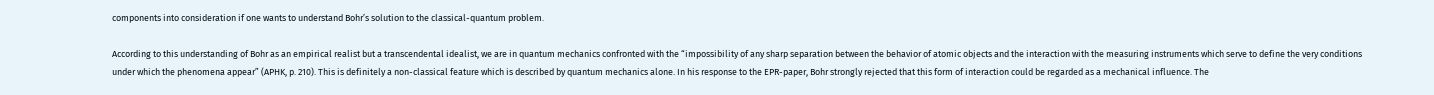components into consideration if one wants to understand Bohr’s solution to the classical-quantum problem.

According to this understanding of Bohr as an empirical realist but a transcendental idealist, we are in quantum mechanics confronted with the “impossibility of any sharp separation between the behavior of atomic objects and the interaction with the measuring instruments which serve to define the very conditions under which the phenomena appear” (APHK, p. 210). This is definitely a non-classical feature which is described by quantum mechanics alone. In his response to the EPR-paper, Bohr strongly rejected that this form of interaction could be regarded as a mechanical influence. The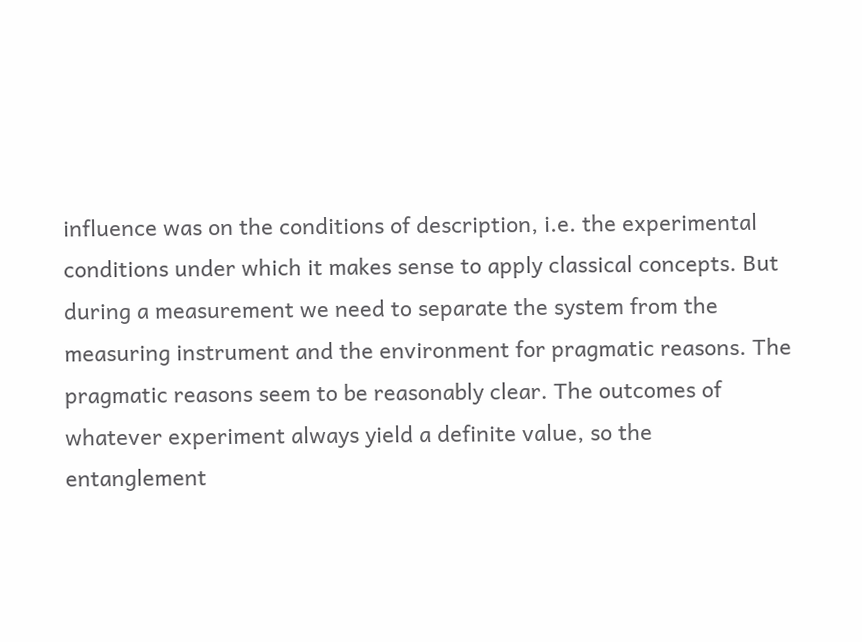influence was on the conditions of description, i.e. the experimental conditions under which it makes sense to apply classical concepts. But during a measurement we need to separate the system from the measuring instrument and the environment for pragmatic reasons. The pragmatic reasons seem to be reasonably clear. The outcomes of whatever experiment always yield a definite value, so the entanglement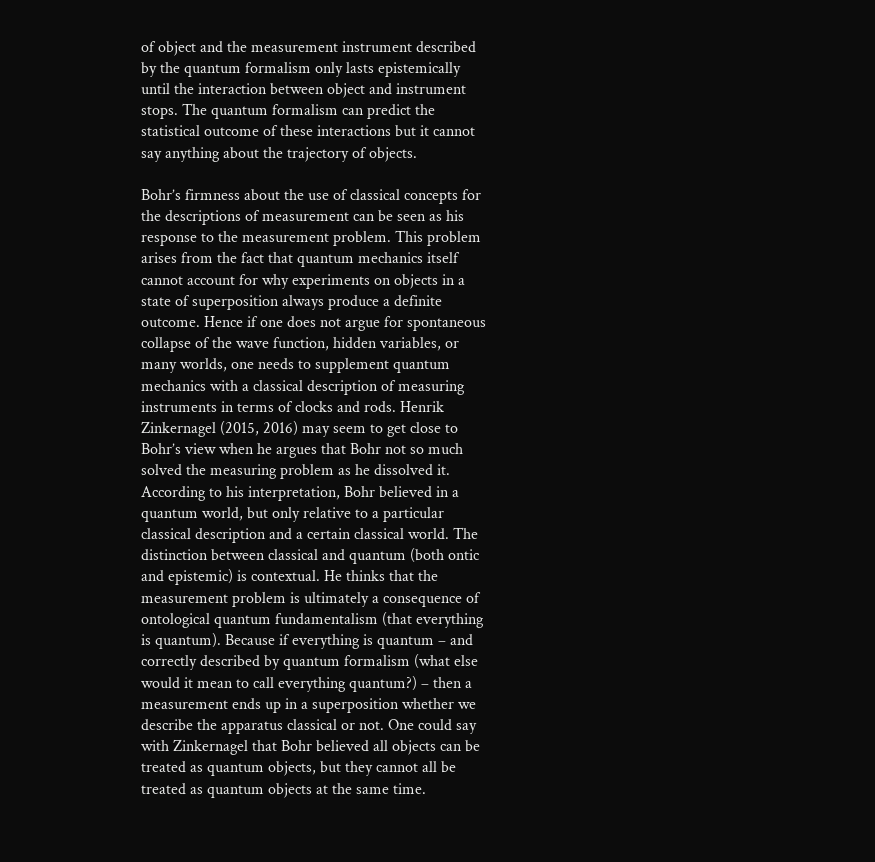of object and the measurement instrument described by the quantum formalism only lasts epistemically until the interaction between object and instrument stops. The quantum formalism can predict the statistical outcome of these interactions but it cannot say anything about the trajectory of objects.

Bohr’s firmness about the use of classical concepts for the descriptions of measurement can be seen as his response to the measurement problem. This problem arises from the fact that quantum mechanics itself cannot account for why experiments on objects in a state of superposition always produce a definite outcome. Hence if one does not argue for spontaneous collapse of the wave function, hidden variables, or many worlds, one needs to supplement quantum mechanics with a classical description of measuring instruments in terms of clocks and rods. Henrik Zinkernagel (2015, 2016) may seem to get close to Bohr’s view when he argues that Bohr not so much solved the measuring problem as he dissolved it. According to his interpretation, Bohr believed in a quantum world, but only relative to a particular classical description and a certain classical world. The distinction between classical and quantum (both ontic and epistemic) is contextual. He thinks that the measurement problem is ultimately a consequence of ontological quantum fundamentalism (that everything is quantum). Because if everything is quantum – and correctly described by quantum formalism (what else would it mean to call everything quantum?) – then a measurement ends up in a superposition whether we describe the apparatus classical or not. One could say with Zinkernagel that Bohr believed all objects can be treated as quantum objects, but they cannot all be treated as quantum objects at the same time.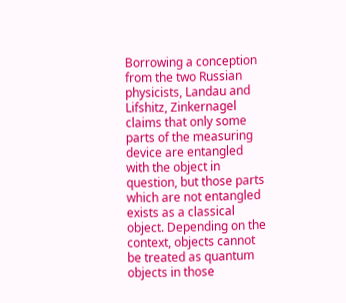Borrowing a conception from the two Russian physicists, Landau and Lifshitz, Zinkernagel claims that only some parts of the measuring device are entangled with the object in question, but those parts which are not entangled exists as a classical object. Depending on the context, objects cannot be treated as quantum objects in those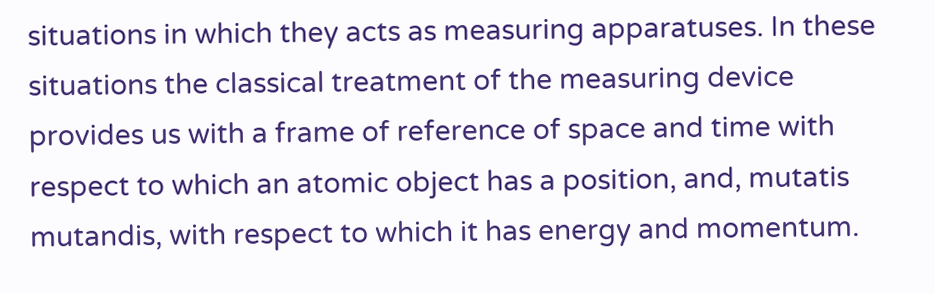situations in which they acts as measuring apparatuses. In these situations the classical treatment of the measuring device provides us with a frame of reference of space and time with respect to which an atomic object has a position, and, mutatis mutandis, with respect to which it has energy and momentum.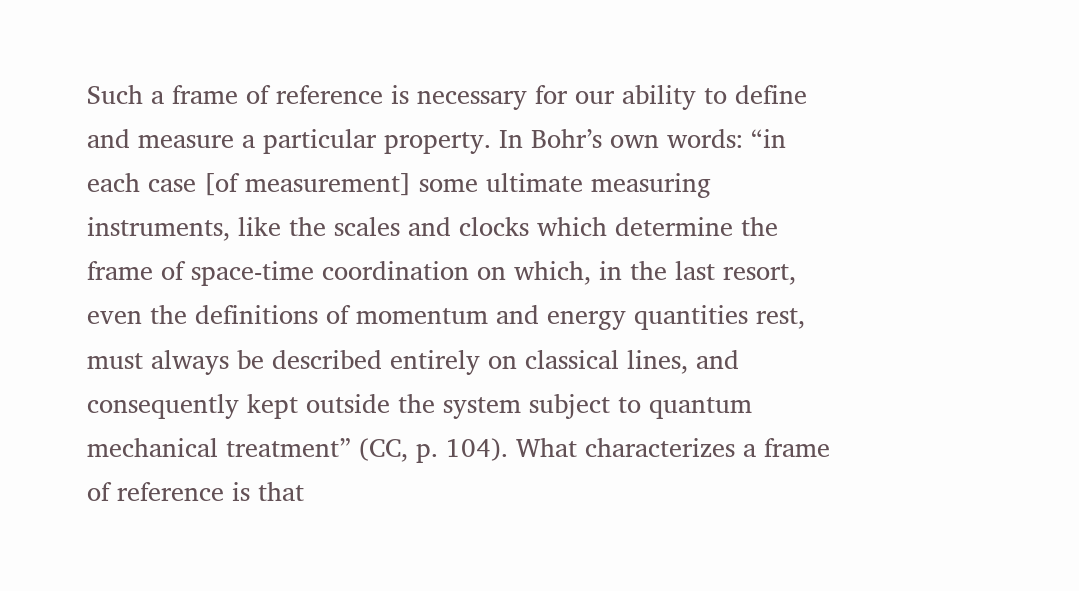Such a frame of reference is necessary for our ability to define and measure a particular property. In Bohr’s own words: “in each case [of measurement] some ultimate measuring instruments, like the scales and clocks which determine the frame of space-time coordination on which, in the last resort, even the definitions of momentum and energy quantities rest, must always be described entirely on classical lines, and consequently kept outside the system subject to quantum mechanical treatment” (CC, p. 104). What characterizes a frame of reference is that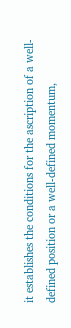it establishes the conditions for the ascription of a well-defined position or a well-defined momentum,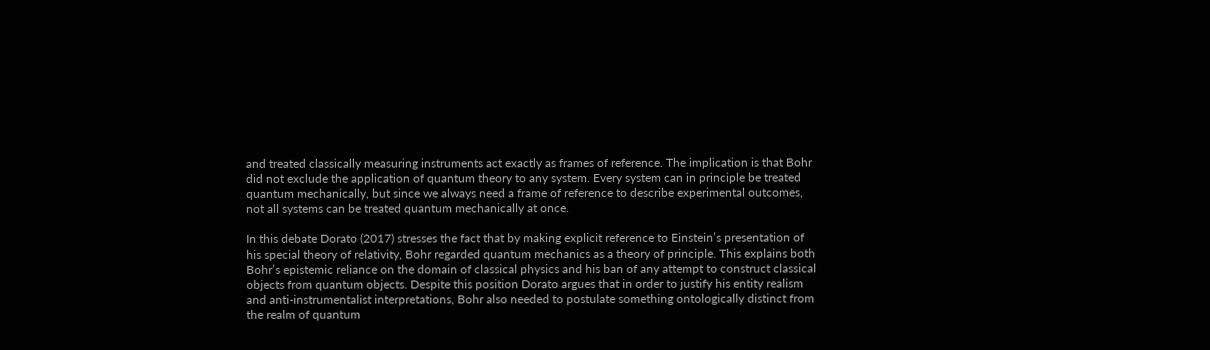and treated classically measuring instruments act exactly as frames of reference. The implication is that Bohr did not exclude the application of quantum theory to any system. Every system can in principle be treated quantum mechanically, but since we always need a frame of reference to describe experimental outcomes, not all systems can be treated quantum mechanically at once.

In this debate Dorato (2017) stresses the fact that by making explicit reference to Einstein’s presentation of his special theory of relativity, Bohr regarded quantum mechanics as a theory of principle. This explains both Bohr’s epistemic reliance on the domain of classical physics and his ban of any attempt to construct classical objects from quantum objects. Despite this position Dorato argues that in order to justify his entity realism and anti-instrumentalist interpretations, Bohr also needed to postulate something ontologically distinct from the realm of quantum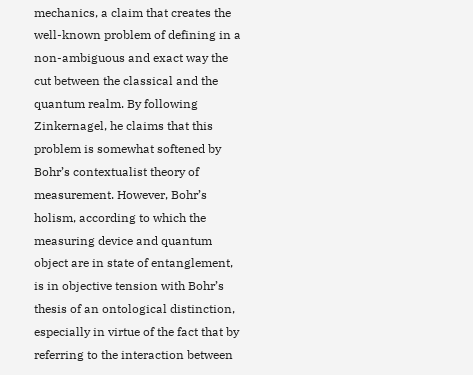mechanics, a claim that creates the well-known problem of defining in a non-ambiguous and exact way the cut between the classical and the quantum realm. By following Zinkernagel, he claims that this problem is somewhat softened by Bohr’s contextualist theory of measurement. However, Bohr’s holism, according to which the measuring device and quantum object are in state of entanglement, is in objective tension with Bohr’s thesis of an ontological distinction, especially in virtue of the fact that by referring to the interaction between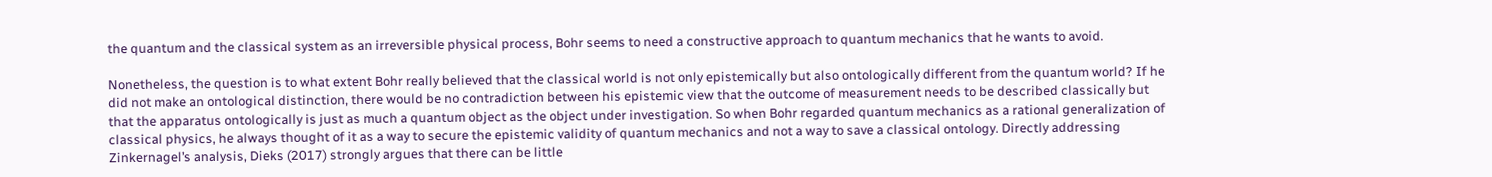the quantum and the classical system as an irreversible physical process, Bohr seems to need a constructive approach to quantum mechanics that he wants to avoid.

Nonetheless, the question is to what extent Bohr really believed that the classical world is not only epistemically but also ontologically different from the quantum world? If he did not make an ontological distinction, there would be no contradiction between his epistemic view that the outcome of measurement needs to be described classically but that the apparatus ontologically is just as much a quantum object as the object under investigation. So when Bohr regarded quantum mechanics as a rational generalization of classical physics, he always thought of it as a way to secure the epistemic validity of quantum mechanics and not a way to save a classical ontology. Directly addressing Zinkernagel’s analysis, Dieks (2017) strongly argues that there can be little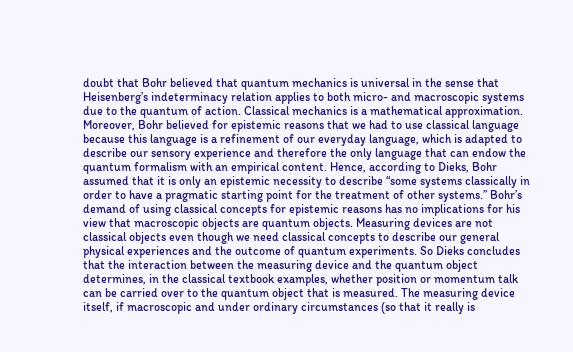doubt that Bohr believed that quantum mechanics is universal in the sense that Heisenberg’s indeterminacy relation applies to both micro- and macroscopic systems due to the quantum of action. Classical mechanics is a mathematical approximation. Moreover, Bohr believed for epistemic reasons that we had to use classical language because this language is a refinement of our everyday language, which is adapted to describe our sensory experience and therefore the only language that can endow the quantum formalism with an empirical content. Hence, according to Dieks, Bohr assumed that it is only an epistemic necessity to describe “some systems classically in order to have a pragmatic starting point for the treatment of other systems.” Bohr’s demand of using classical concepts for epistemic reasons has no implications for his view that macroscopic objects are quantum objects. Measuring devices are not classical objects even though we need classical concepts to describe our general physical experiences and the outcome of quantum experiments. So Dieks concludes that the interaction between the measuring device and the quantum object determines, in the classical textbook examples, whether position or momentum talk can be carried over to the quantum object that is measured. The measuring device itself, if macroscopic and under ordinary circumstances (so that it really is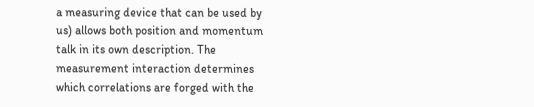a measuring device that can be used by us) allows both position and momentum talk in its own description. The measurement interaction determines which correlations are forged with the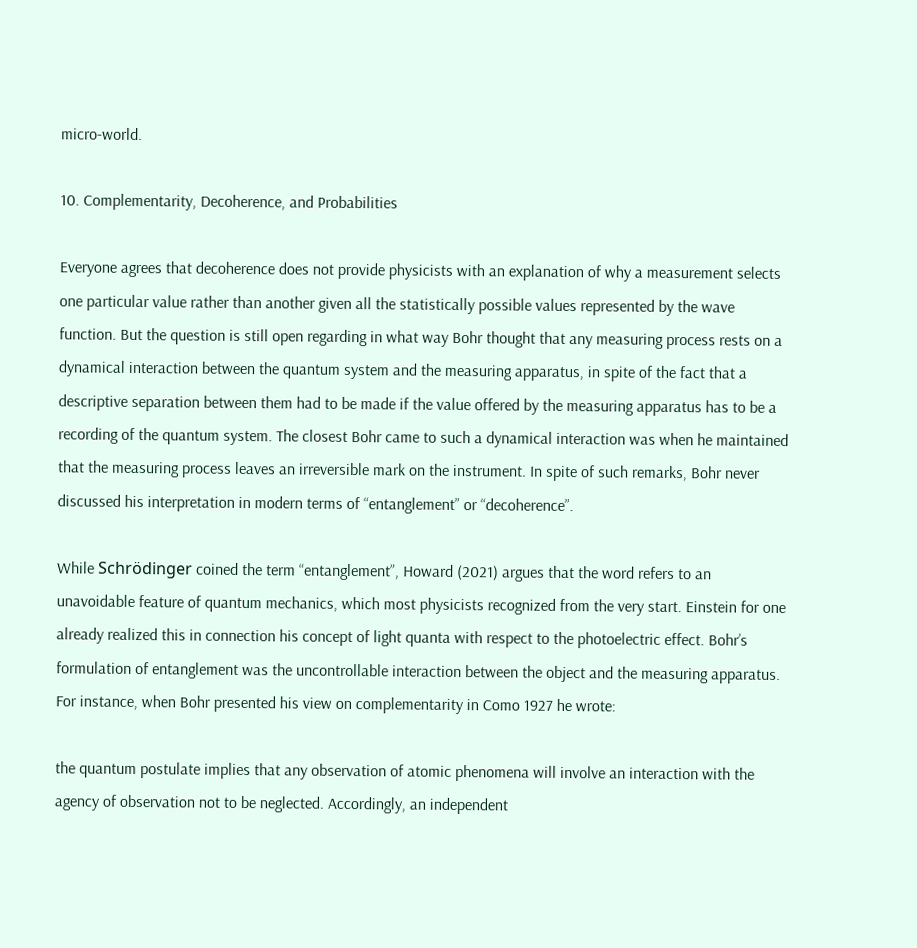micro-world.

10. Complementarity, Decoherence, and Probabilities

Everyone agrees that decoherence does not provide physicists with an explanation of why a measurement selects one particular value rather than another given all the statistically possible values represented by the wave function. But the question is still open regarding in what way Bohr thought that any measuring process rests on a dynamical interaction between the quantum system and the measuring apparatus, in spite of the fact that a descriptive separation between them had to be made if the value offered by the measuring apparatus has to be a recording of the quantum system. The closest Bohr came to such a dynamical interaction was when he maintained that the measuring process leaves an irreversible mark on the instrument. In spite of such remarks, Bohr never discussed his interpretation in modern terms of “entanglement” or “decoherence”.

While Schrödinger coined the term “entanglement”, Howard (2021) argues that the word refers to an unavoidable feature of quantum mechanics, which most physicists recognized from the very start. Einstein for one already realized this in connection his concept of light quanta with respect to the photoelectric effect. Bohr’s formulation of entanglement was the uncontrollable interaction between the object and the measuring apparatus. For instance, when Bohr presented his view on complementarity in Como 1927 he wrote:

the quantum postulate implies that any observation of atomic phenomena will involve an interaction with the agency of observation not to be neglected. Accordingly, an independent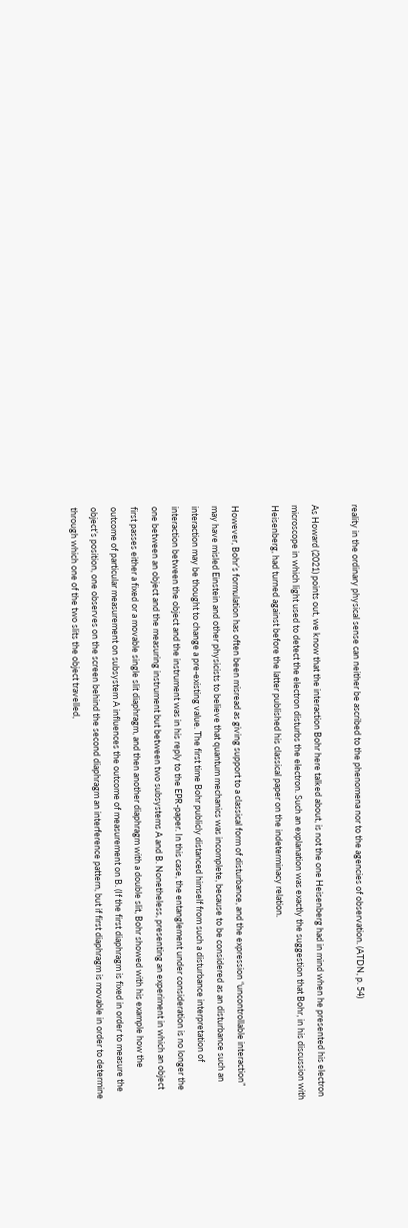reality in the ordinary physical sense can neither be ascribed to the phenomena nor to the agencies of observation. (ATDN, p. 54)

As Howard (2021) points out, we know that the interaction Bohr here talked about, is not the one Heisenberg had in mind when he presented his electron microscope in which light used to detect the electron disturbs the electron. Such an explanation was exactly the suggestion that Bohr, in his discussion with Heisenberg, had turned against before the latter published his classical paper on the indeterminacy relation.

However, Bohr’s formulation has often been misread as giving support to a classical form of disturbance, and the expression “uncontrollable interaction” may have misled Einstein and other physicists to believe that quantum mechanics was incomplete, because to be considered as an disturbance such an interaction may be thought to change a pre-existing value. The first time Bohr publicly distanced himself from such a disturbance interpretation of interaction between the object and the instrument was in his reply to the EPR-paper. In this case, the entanglement under consideration is no longer the one between an object and the measuring instrument but between two subsystems A and B. Nonetheless, presenting an experiment in which an object first passes either a fixed or a movable single slit diaphragm, and then another diaphragm with a double slit, Bohr showed with his example how the outcome of particular measurement on subsystem A influences the outcome of measurement on B. (If the first diaphragm is fixed in order to measure the object’s position, one observes on the screen behind the second diaphragm an interference pattern, but if first diaphragm is movable in order to determine through which one of the two slits the object travelled,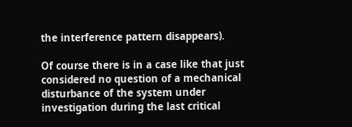the interference pattern disappears).

Of course there is in a case like that just considered no question of a mechanical disturbance of the system under investigation during the last critical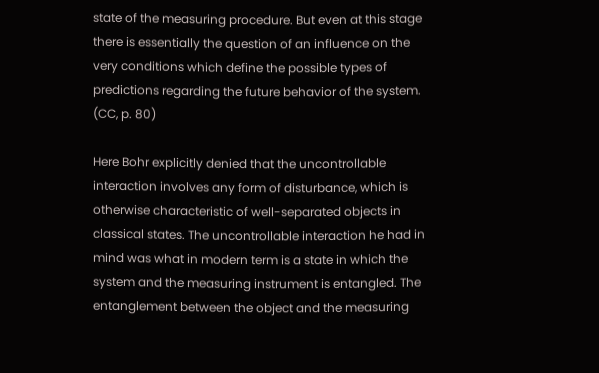state of the measuring procedure. But even at this stage there is essentially the question of an influence on the very conditions which define the possible types of predictions regarding the future behavior of the system. (CC, p. 80)

Here Bohr explicitly denied that the uncontrollable interaction involves any form of disturbance, which is otherwise characteristic of well-separated objects in classical states. The uncontrollable interaction he had in mind was what in modern term is a state in which the system and the measuring instrument is entangled. The entanglement between the object and the measuring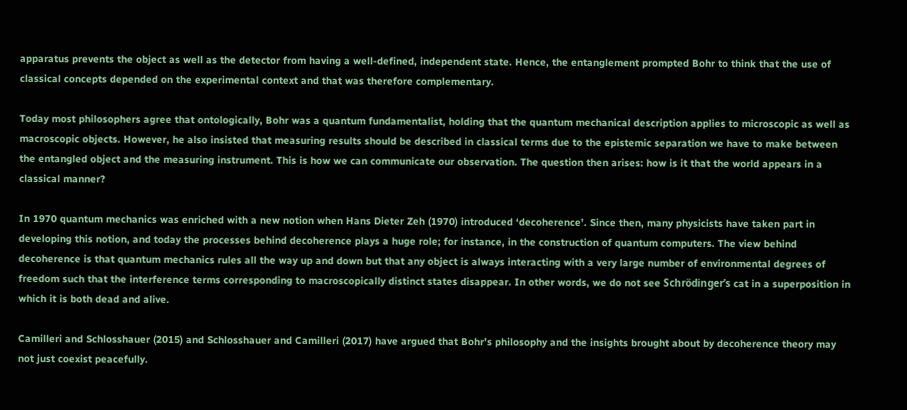apparatus prevents the object as well as the detector from having a well-defined, independent state. Hence, the entanglement prompted Bohr to think that the use of classical concepts depended on the experimental context and that was therefore complementary.

Today most philosophers agree that ontologically, Bohr was a quantum fundamentalist, holding that the quantum mechanical description applies to microscopic as well as macroscopic objects. However, he also insisted that measuring results should be described in classical terms due to the epistemic separation we have to make between the entangled object and the measuring instrument. This is how we can communicate our observation. The question then arises: how is it that the world appears in a classical manner?

In 1970 quantum mechanics was enriched with a new notion when Hans Dieter Zeh (1970) introduced ‘decoherence’. Since then, many physicists have taken part in developing this notion, and today the processes behind decoherence plays a huge role; for instance, in the construction of quantum computers. The view behind decoherence is that quantum mechanics rules all the way up and down but that any object is always interacting with a very large number of environmental degrees of freedom such that the interference terms corresponding to macroscopically distinct states disappear. In other words, we do not see Schrödinger’s cat in a superposition in which it is both dead and alive.

Camilleri and Schlosshauer (2015) and Schlosshauer and Camilleri (2017) have argued that Bohr’s philosophy and the insights brought about by decoherence theory may not just coexist peacefully.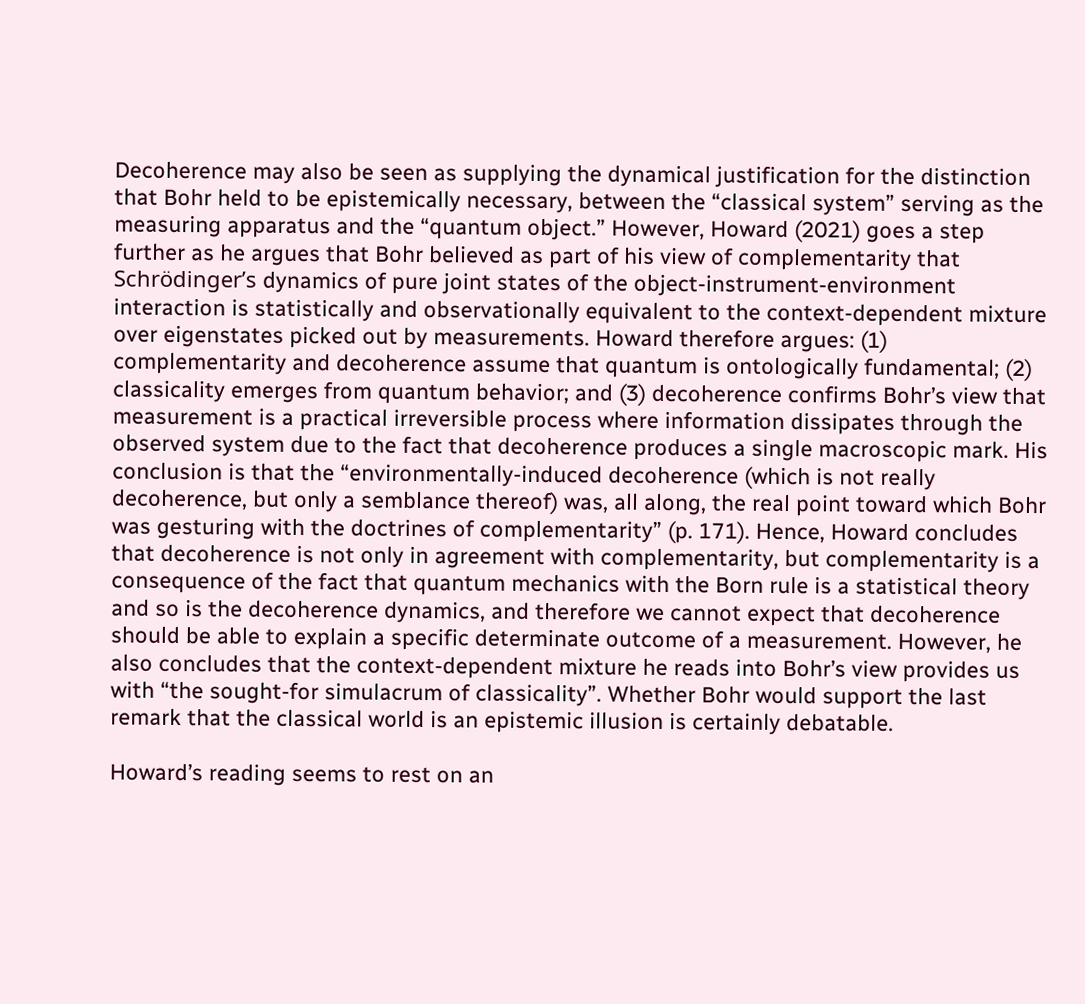Decoherence may also be seen as supplying the dynamical justification for the distinction that Bohr held to be epistemically necessary, between the “classical system” serving as the measuring apparatus and the “quantum object.” However, Howard (2021) goes a step further as he argues that Bohr believed as part of his view of complementarity that Schrödinger’s dynamics of pure joint states of the object-instrument-environment interaction is statistically and observationally equivalent to the context-dependent mixture over eigenstates picked out by measurements. Howard therefore argues: (1) complementarity and decoherence assume that quantum is ontologically fundamental; (2) classicality emerges from quantum behavior; and (3) decoherence confirms Bohr’s view that measurement is a practical irreversible process where information dissipates through the observed system due to the fact that decoherence produces a single macroscopic mark. His conclusion is that the “environmentally-induced decoherence (which is not really decoherence, but only a semblance thereof) was, all along, the real point toward which Bohr was gesturing with the doctrines of complementarity” (p. 171). Hence, Howard concludes that decoherence is not only in agreement with complementarity, but complementarity is a consequence of the fact that quantum mechanics with the Born rule is a statistical theory and so is the decoherence dynamics, and therefore we cannot expect that decoherence should be able to explain a specific determinate outcome of a measurement. However, he also concludes that the context-dependent mixture he reads into Bohr’s view provides us with “the sought-for simulacrum of classicality”. Whether Bohr would support the last remark that the classical world is an epistemic illusion is certainly debatable.

Howard’s reading seems to rest on an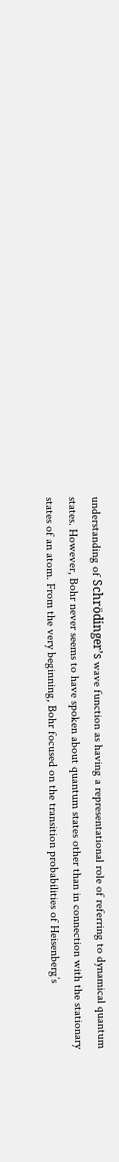understanding of Schrödinger’s wave function as having a representational role of referring to dynamical quantum states. However, Bohr never seems to have spoken about quantum states other than in connection with the stationary states of an atom. From the very beginning, Bohr focused on the transition probabilities of Heisenberg’s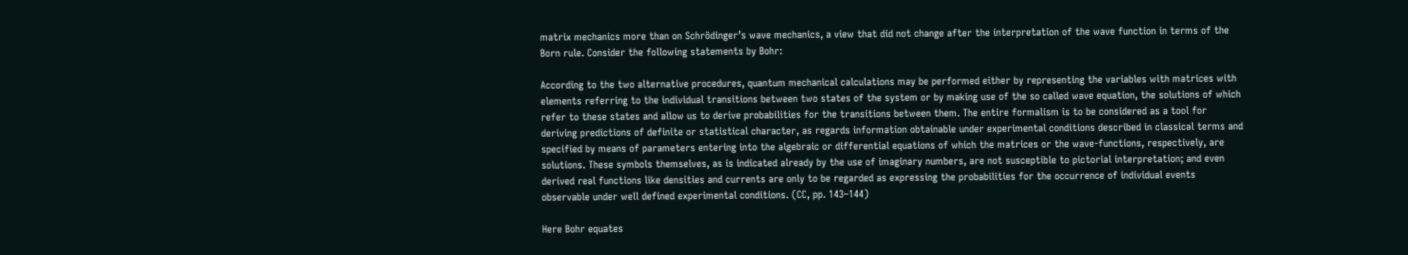matrix mechanics more than on Schrödinger’s wave mechanics, a view that did not change after the interpretation of the wave function in terms of the Born rule. Consider the following statements by Bohr:

According to the two alternative procedures, quantum mechanical calculations may be performed either by representing the variables with matrices with elements referring to the individual transitions between two states of the system or by making use of the so called wave equation, the solutions of which refer to these states and allow us to derive probabilities for the transitions between them. The entire formalism is to be considered as a tool for deriving predictions of definite or statistical character, as regards information obtainable under experimental conditions described in classical terms and specified by means of parameters entering into the algebraic or differential equations of which the matrices or the wave-functions, respectively, are solutions. These symbols themselves, as is indicated already by the use of imaginary numbers, are not susceptible to pictorial interpretation; and even derived real functions like densities and currents are only to be regarded as expressing the probabilities for the occurrence of individual events observable under well defined experimental conditions. (CC, pp. 143–144)

Here Bohr equates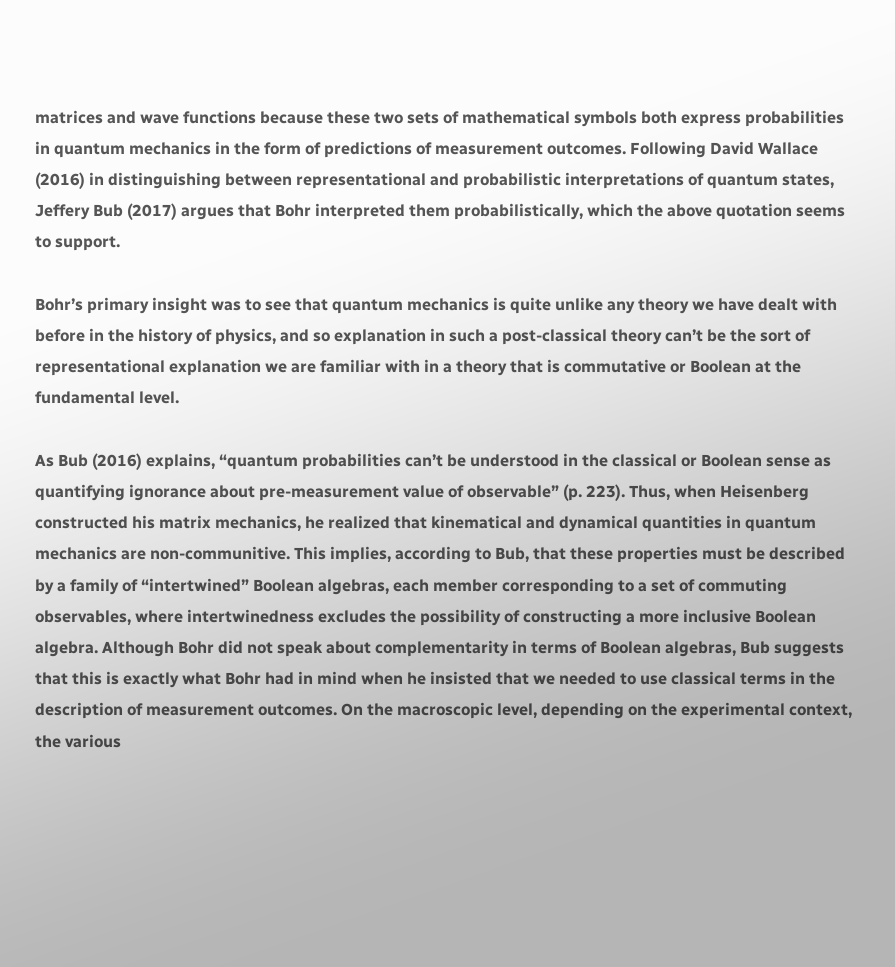matrices and wave functions because these two sets of mathematical symbols both express probabilities in quantum mechanics in the form of predictions of measurement outcomes. Following David Wallace (2016) in distinguishing between representational and probabilistic interpretations of quantum states, Jeffery Bub (2017) argues that Bohr interpreted them probabilistically, which the above quotation seems to support.

Bohr’s primary insight was to see that quantum mechanics is quite unlike any theory we have dealt with before in the history of physics, and so explanation in such a post-classical theory can’t be the sort of representational explanation we are familiar with in a theory that is commutative or Boolean at the fundamental level.

As Bub (2016) explains, “quantum probabilities can’t be understood in the classical or Boolean sense as quantifying ignorance about pre-measurement value of observable” (p. 223). Thus, when Heisenberg constructed his matrix mechanics, he realized that kinematical and dynamical quantities in quantum mechanics are non-communitive. This implies, according to Bub, that these properties must be described by a family of “intertwined” Boolean algebras, each member corresponding to a set of commuting observables, where intertwinedness excludes the possibility of constructing a more inclusive Boolean algebra. Although Bohr did not speak about complementarity in terms of Boolean algebras, Bub suggests that this is exactly what Bohr had in mind when he insisted that we needed to use classical terms in the description of measurement outcomes. On the macroscopic level, depending on the experimental context, the various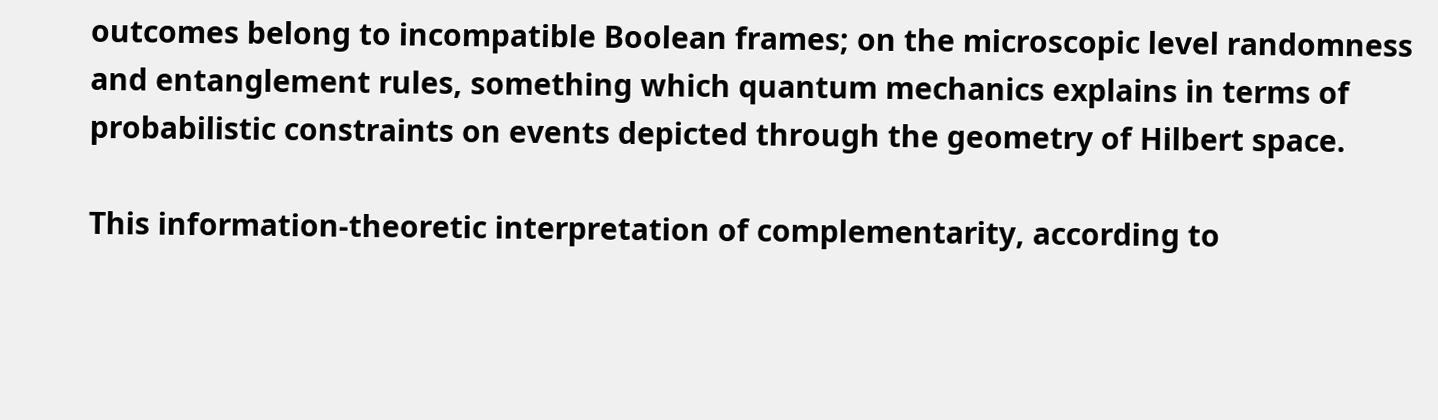outcomes belong to incompatible Boolean frames; on the microscopic level randomness and entanglement rules, something which quantum mechanics explains in terms of probabilistic constraints on events depicted through the geometry of Hilbert space.

This information-theoretic interpretation of complementarity, according to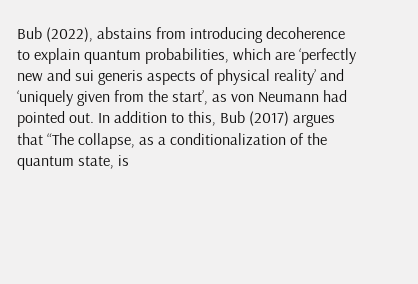Bub (2022), abstains from introducing decoherence to explain quantum probabilities, which are ‘perfectly new and sui generis aspects of physical reality’ and ‘uniquely given from the start’, as von Neumann had pointed out. In addition to this, Bub (2017) argues that “The collapse, as a conditionalization of the quantum state, is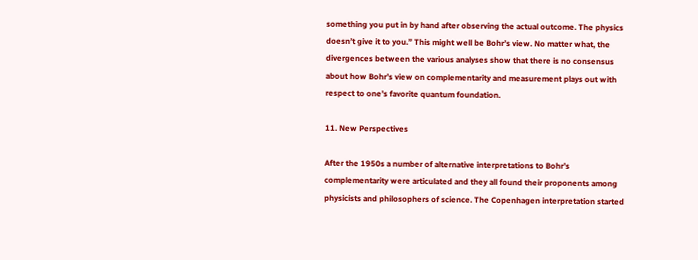something you put in by hand after observing the actual outcome. The physics doesn’t give it to you.” This might well be Bohr’s view. No matter what, the divergences between the various analyses show that there is no consensus about how Bohr’s view on complementarity and measurement plays out with respect to one’s favorite quantum foundation.

11. New Perspectives

After the 1950s a number of alternative interpretations to Bohr’s complementarity were articulated and they all found their proponents among physicists and philosophers of science. The Copenhagen interpretation started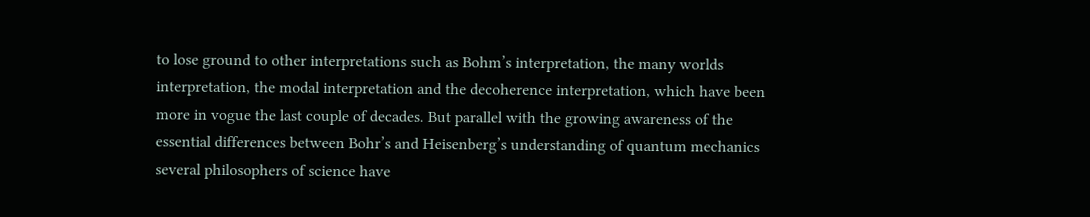to lose ground to other interpretations such as Bohm’s interpretation, the many worlds interpretation, the modal interpretation and the decoherence interpretation, which have been more in vogue the last couple of decades. But parallel with the growing awareness of the essential differences between Bohr’s and Heisenberg’s understanding of quantum mechanics several philosophers of science have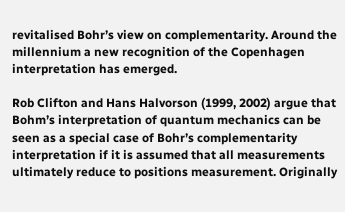revitalised Bohr’s view on complementarity. Around the millennium a new recognition of the Copenhagen interpretation has emerged.

Rob Clifton and Hans Halvorson (1999, 2002) argue that Bohm’s interpretation of quantum mechanics can be seen as a special case of Bohr’s complementarity interpretation if it is assumed that all measurements ultimately reduce to positions measurement. Originally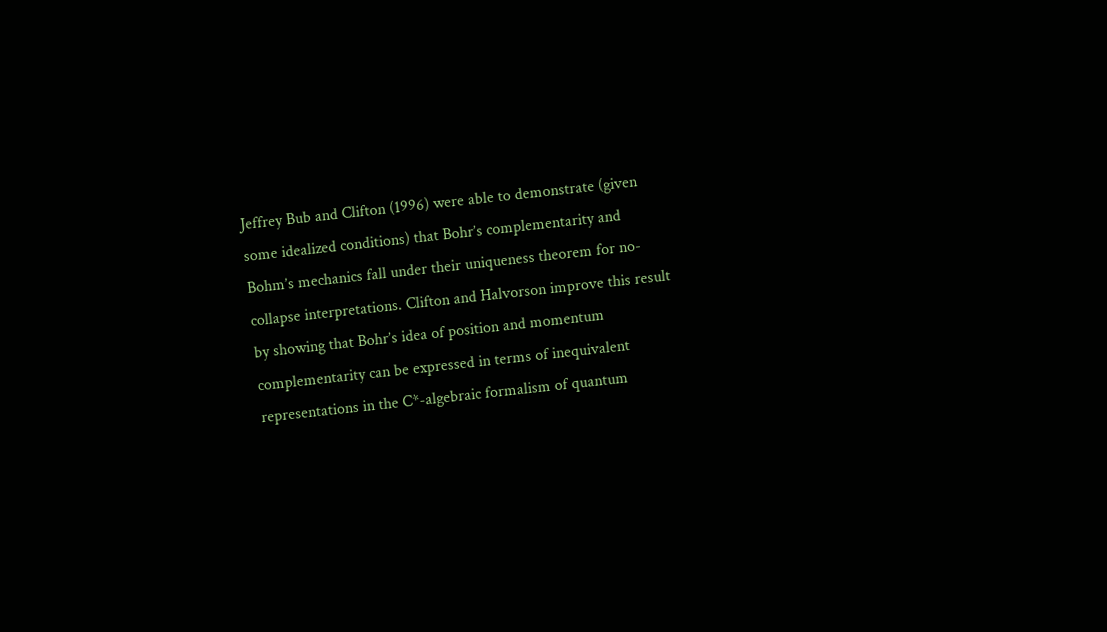Jeffrey Bub and Clifton (1996) were able to demonstrate (given some idealized conditions) that Bohr’s complementarity and Bohm’s mechanics fall under their uniqueness theorem for no-collapse interpretations. Clifton and Halvorson improve this result by showing that Bohr’s idea of position and momentum complementarity can be expressed in terms of inequivalent representations in the C*-algebraic formalism of quantum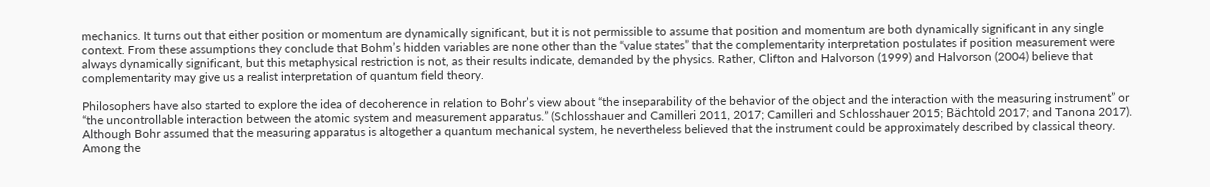mechanics. It turns out that either position or momentum are dynamically significant, but it is not permissible to assume that position and momentum are both dynamically significant in any single context. From these assumptions they conclude that Bohm’s hidden variables are none other than the “value states” that the complementarity interpretation postulates if position measurement were always dynamically significant, but this metaphysical restriction is not, as their results indicate, demanded by the physics. Rather, Clifton and Halvorson (1999) and Halvorson (2004) believe that complementarity may give us a realist interpretation of quantum field theory.

Philosophers have also started to explore the idea of decoherence in relation to Bohr’s view about “the inseparability of the behavior of the object and the interaction with the measuring instrument” or “the uncontrollable interaction between the atomic system and measurement apparatus.” (Schlosshauer and Camilleri 2011, 2017; Camilleri and Schlosshauer 2015; Bächtold 2017; and Tanona 2017). Although Bohr assumed that the measuring apparatus is altogether a quantum mechanical system, he nevertheless believed that the instrument could be approximately described by classical theory. Among the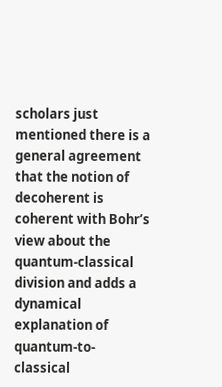scholars just mentioned there is a general agreement that the notion of decoherent is coherent with Bohr’s view about the quantum-classical division and adds a dynamical explanation of quantum-to-classical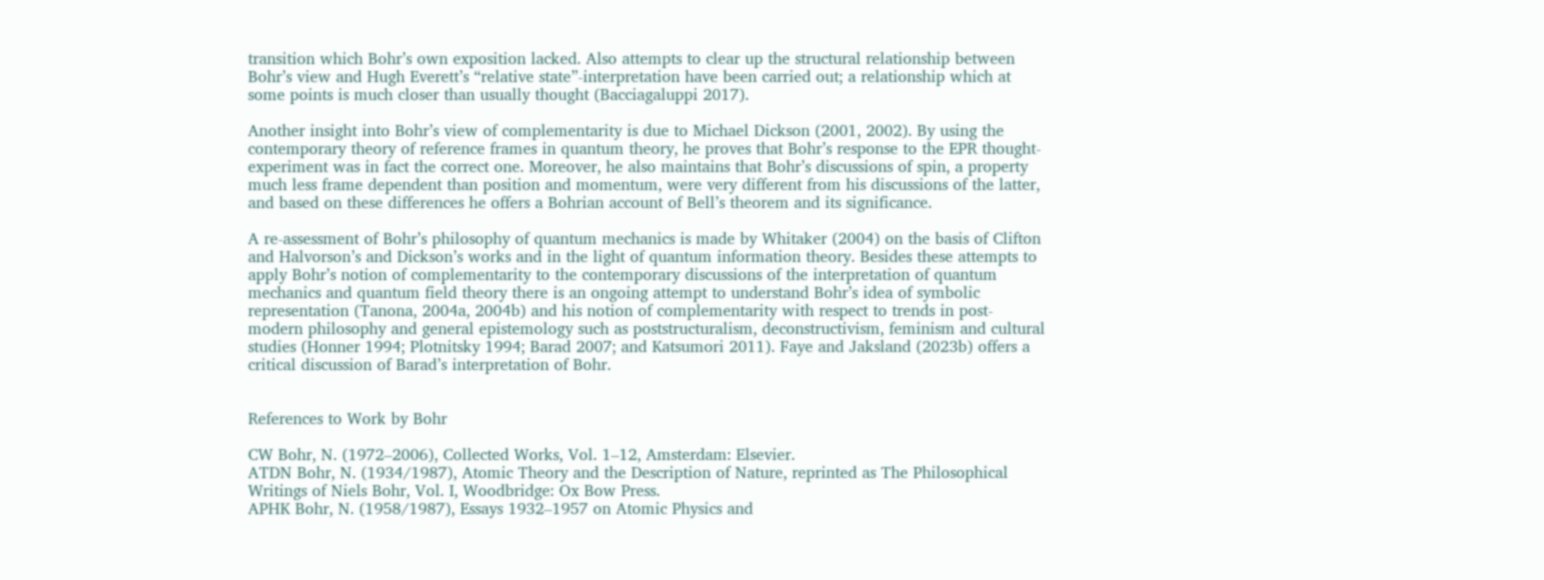transition which Bohr’s own exposition lacked. Also attempts to clear up the structural relationship between Bohr’s view and Hugh Everett’s “relative state”-interpretation have been carried out; a relationship which at some points is much closer than usually thought (Bacciagaluppi 2017).

Another insight into Bohr’s view of complementarity is due to Michael Dickson (2001, 2002). By using the contemporary theory of reference frames in quantum theory, he proves that Bohr’s response to the EPR thought-experiment was in fact the correct one. Moreover, he also maintains that Bohr’s discussions of spin, a property much less frame dependent than position and momentum, were very different from his discussions of the latter, and based on these differences he offers a Bohrian account of Bell’s theorem and its significance.

A re-assessment of Bohr’s philosophy of quantum mechanics is made by Whitaker (2004) on the basis of Clifton and Halvorson’s and Dickson’s works and in the light of quantum information theory. Besides these attempts to apply Bohr’s notion of complementarity to the contemporary discussions of the interpretation of quantum mechanics and quantum field theory there is an ongoing attempt to understand Bohr’s idea of symbolic representation (Tanona, 2004a, 2004b) and his notion of complementarity with respect to trends in post-modern philosophy and general epistemology such as poststructuralism, deconstructivism, feminism and cultural studies (Honner 1994; Plotnitsky 1994; Barad 2007; and Katsumori 2011). Faye and Jaksland (2023b) offers a critical discussion of Barad’s interpretation of Bohr.


References to Work by Bohr

CW Bohr, N. (1972–2006), Collected Works, Vol. 1–12, Amsterdam: Elsevier.
ATDN Bohr, N. (1934/1987), Atomic Theory and the Description of Nature, reprinted as The Philosophical Writings of Niels Bohr, Vol. I, Woodbridge: Ox Bow Press.
APHK Bohr, N. (1958/1987), Essays 1932–1957 on Atomic Physics and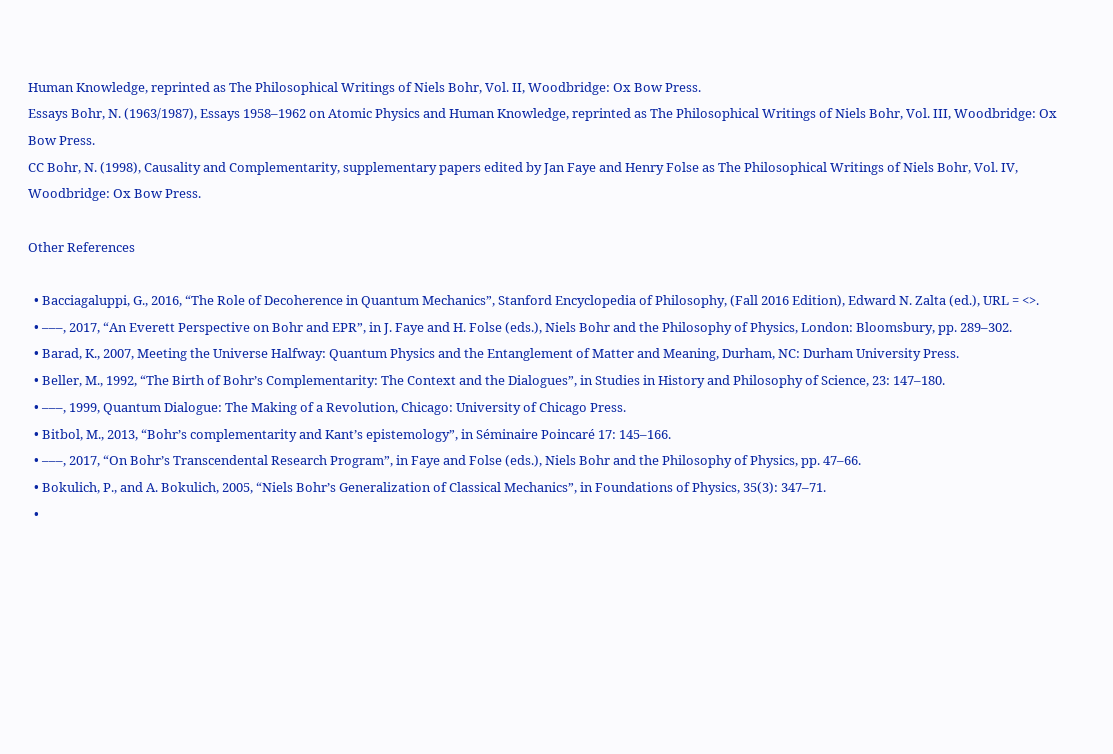Human Knowledge, reprinted as The Philosophical Writings of Niels Bohr, Vol. II, Woodbridge: Ox Bow Press.
Essays Bohr, N. (1963/1987), Essays 1958–1962 on Atomic Physics and Human Knowledge, reprinted as The Philosophical Writings of Niels Bohr, Vol. III, Woodbridge: Ox Bow Press.
CC Bohr, N. (1998), Causality and Complementarity, supplementary papers edited by Jan Faye and Henry Folse as The Philosophical Writings of Niels Bohr, Vol. IV, Woodbridge: Ox Bow Press.

Other References

  • Bacciagaluppi, G., 2016, “The Role of Decoherence in Quantum Mechanics”, Stanford Encyclopedia of Philosophy, (Fall 2016 Edition), Edward N. Zalta (ed.), URL = <>.
  • –––, 2017, “An Everett Perspective on Bohr and EPR”, in J. Faye and H. Folse (eds.), Niels Bohr and the Philosophy of Physics, London: Bloomsbury, pp. 289–302.
  • Barad, K., 2007, Meeting the Universe Halfway: Quantum Physics and the Entanglement of Matter and Meaning, Durham, NC: Durham University Press.
  • Beller, M., 1992, “The Birth of Bohr’s Complementarity: The Context and the Dialogues”, in Studies in History and Philosophy of Science, 23: 147–180.
  • –––, 1999, Quantum Dialogue: The Making of a Revolution, Chicago: University of Chicago Press.
  • Bitbol, M., 2013, “Bohr’s complementarity and Kant’s epistemology”, in Séminaire Poincaré 17: 145–166.
  • –––, 2017, “On Bohr’s Transcendental Research Program”, in Faye and Folse (eds.), Niels Bohr and the Philosophy of Physics, pp. 47–66.
  • Bokulich, P., and A. Bokulich, 2005, “Niels Bohr’s Generalization of Classical Mechanics”, in Foundations of Physics, 35(3): 347–71.
  •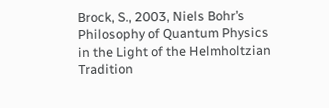Brock, S., 2003, Niels Bohr’s Philosophy of Quantum Physics in the Light of the Helmholtzian Tradition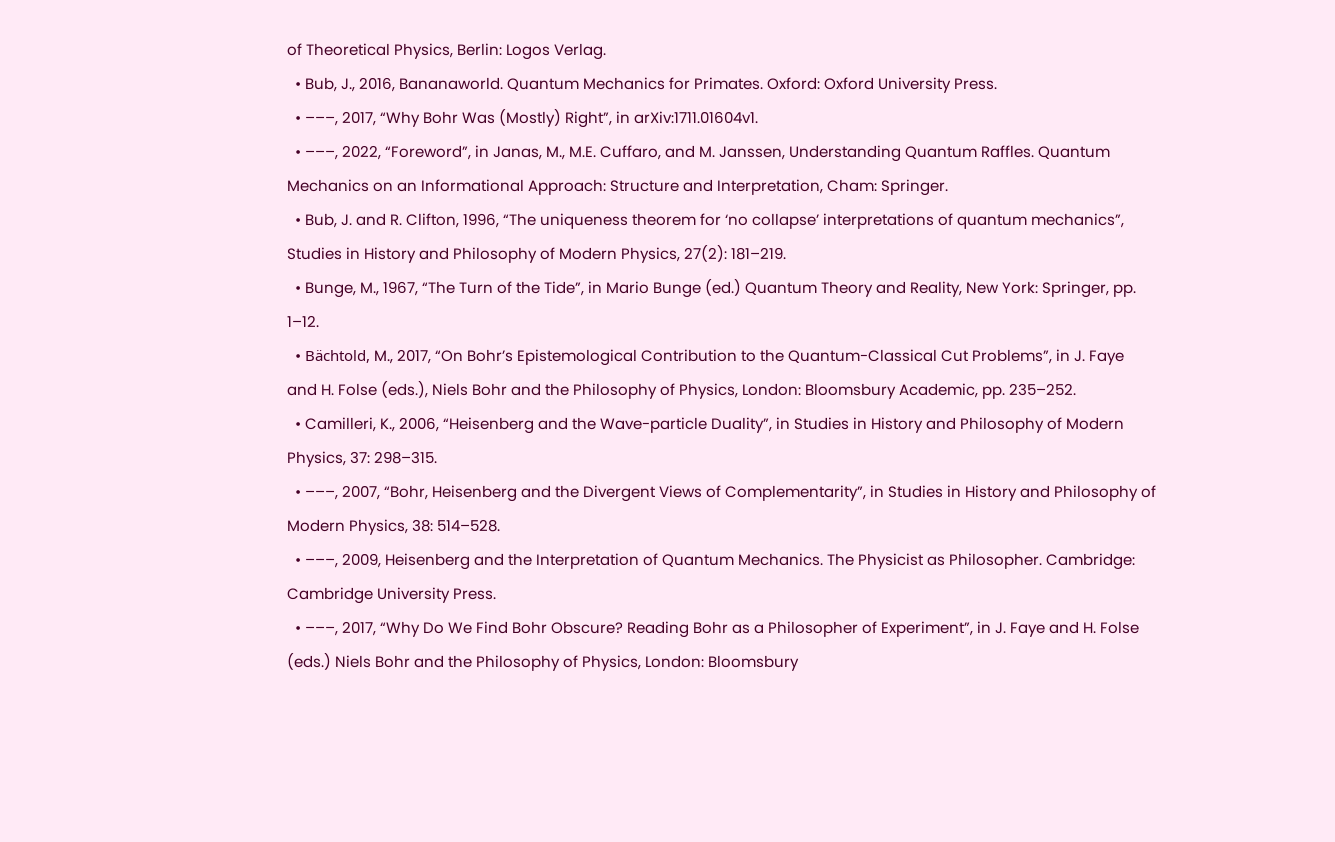of Theoretical Physics, Berlin: Logos Verlag.
  • Bub, J., 2016, Bananaworld. Quantum Mechanics for Primates. Oxford: Oxford University Press.
  • –––, 2017, “Why Bohr Was (Mostly) Right”, in arXiv:1711.01604v1.
  • –––, 2022, “Foreword”, in Janas, M., M.E. Cuffaro, and M. Janssen, Understanding Quantum Raffles. Quantum Mechanics on an Informational Approach: Structure and Interpretation, Cham: Springer.
  • Bub, J. and R. Clifton, 1996, “The uniqueness theorem for ‘no collapse’ interpretations of quantum mechanics”, Studies in History and Philosophy of Modern Physics, 27(2): 181–219.
  • Bunge, M., 1967, “The Turn of the Tide”, in Mario Bunge (ed.) Quantum Theory and Reality, New York: Springer, pp. 1–12.
  • Bächtold, M., 2017, “On Bohr’s Epistemological Contribution to the Quantum-Classical Cut Problems”, in J. Faye and H. Folse (eds.), Niels Bohr and the Philosophy of Physics, London: Bloomsbury Academic, pp. 235–252.
  • Camilleri, K., 2006, “Heisenberg and the Wave-particle Duality”, in Studies in History and Philosophy of Modern Physics, 37: 298–315.
  • –––, 2007, “Bohr, Heisenberg and the Divergent Views of Complementarity”, in Studies in History and Philosophy of Modern Physics, 38: 514–528.
  • –––, 2009, Heisenberg and the Interpretation of Quantum Mechanics. The Physicist as Philosopher. Cambridge: Cambridge University Press.
  • –––, 2017, “Why Do We Find Bohr Obscure? Reading Bohr as a Philosopher of Experiment”, in J. Faye and H. Folse (eds.) Niels Bohr and the Philosophy of Physics, London: Bloomsbury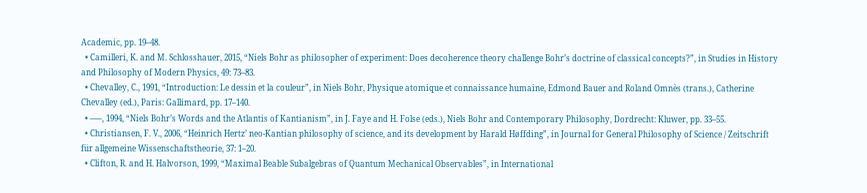Academic, pp. 19–48.
  • Camilleri, K. and M. Schlosshauer, 2015, “Niels Bohr as philosopher of experiment: Does decoherence theory challenge Bohr’s doctrine of classical concepts?”, in Studies in History and Philosophy of Modern Physics, 49: 73–83.
  • Chevalley, C., 1991, “Introduction: Le dessin et la couleur”, in Niels Bohr, Physique atomique et connaissance humaine, Edmond Bauer and Roland Omnès (trans.), Catherine Chevalley (ed.), Paris: Gallimard, pp. 17–140.
  • –––, 1994, “Niels Bohr’s Words and the Atlantis of Kantianism”, in J. Faye and H. Folse (eds.), Niels Bohr and Contemporary Philosophy, Dordrecht: Kluwer, pp. 33–55.
  • Christiansen, F. V., 2006, “Heinrich Hertz’ neo-Kantian philosophy of science, and its development by Harald Høffding”, in Journal for General Philosophy of Science / Zeitschrift für allgemeine Wissenschaftstheorie, 37: 1–20.
  • Clifton, R. and H. Halvorson, 1999, “Maximal Beable Subalgebras of Quantum Mechanical Observables”, in International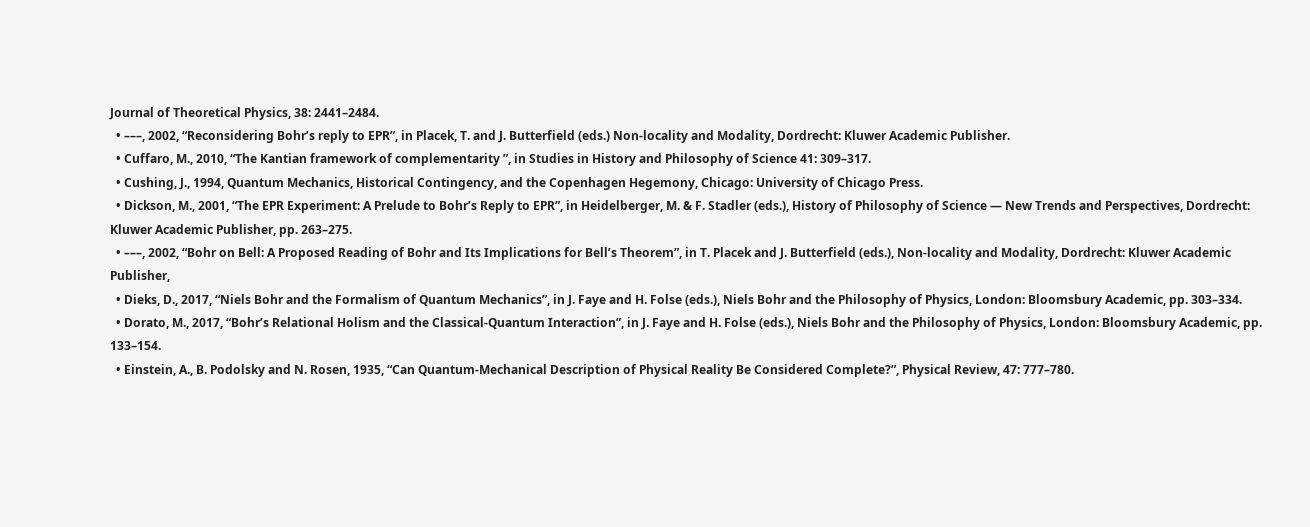Journal of Theoretical Physics, 38: 2441–2484.
  • –––, 2002, “Reconsidering Bohr’s reply to EPR”, in Placek, T. and J. Butterfield (eds.) Non-locality and Modality, Dordrecht: Kluwer Academic Publisher.
  • Cuffaro, M., 2010, “The Kantian framework of complementarity ”, in Studies in History and Philosophy of Science 41: 309–317.
  • Cushing, J., 1994, Quantum Mechanics, Historical Contingency, and the Copenhagen Hegemony, Chicago: University of Chicago Press.
  • Dickson, M., 2001, “The EPR Experiment: A Prelude to Bohr’s Reply to EPR”, in Heidelberger, M. & F. Stadler (eds.), History of Philosophy of Science — New Trends and Perspectives, Dordrecht: Kluwer Academic Publisher, pp. 263–275.
  • –––, 2002, “Bohr on Bell: A Proposed Reading of Bohr and Its Implications for Bell’s Theorem”, in T. Placek and J. Butterfield (eds.), Non-locality and Modality, Dordrecht: Kluwer Academic Publisher,
  • Dieks, D., 2017, “Niels Bohr and the Formalism of Quantum Mechanics”, in J. Faye and H. Folse (eds.), Niels Bohr and the Philosophy of Physics, London: Bloomsbury Academic, pp. 303–334.
  • Dorato, M., 2017, “Bohr’s Relational Holism and the Classical-Quantum Interaction”, in J. Faye and H. Folse (eds.), Niels Bohr and the Philosophy of Physics, London: Bloomsbury Academic, pp. 133–154.
  • Einstein, A., B. Podolsky and N. Rosen, 1935, “Can Quantum-Mechanical Description of Physical Reality Be Considered Complete?”, Physical Review, 47: 777–780.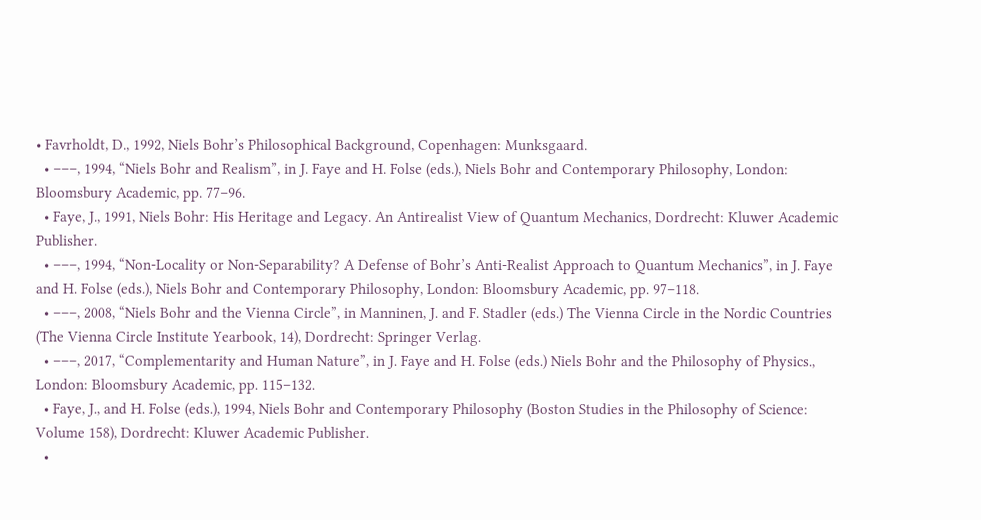• Favrholdt, D., 1992, Niels Bohr’s Philosophical Background, Copenhagen: Munksgaard.
  • –––, 1994, “Niels Bohr and Realism”, in J. Faye and H. Folse (eds.), Niels Bohr and Contemporary Philosophy, London: Bloomsbury Academic, pp. 77–96.
  • Faye, J., 1991, Niels Bohr: His Heritage and Legacy. An Antirealist View of Quantum Mechanics, Dordrecht: Kluwer Academic Publisher.
  • –––, 1994, “Non-Locality or Non-Separability? A Defense of Bohr’s Anti-Realist Approach to Quantum Mechanics”, in J. Faye and H. Folse (eds.), Niels Bohr and Contemporary Philosophy, London: Bloomsbury Academic, pp. 97–118.
  • –––, 2008, “Niels Bohr and the Vienna Circle”, in Manninen, J. and F. Stadler (eds.) The Vienna Circle in the Nordic Countries (The Vienna Circle Institute Yearbook, 14), Dordrecht: Springer Verlag.
  • –––, 2017, “Complementarity and Human Nature”, in J. Faye and H. Folse (eds.) Niels Bohr and the Philosophy of Physics., London: Bloomsbury Academic, pp. 115–132.
  • Faye, J., and H. Folse (eds.), 1994, Niels Bohr and Contemporary Philosophy (Boston Studies in the Philosophy of Science: Volume 158), Dordrecht: Kluwer Academic Publisher.
  •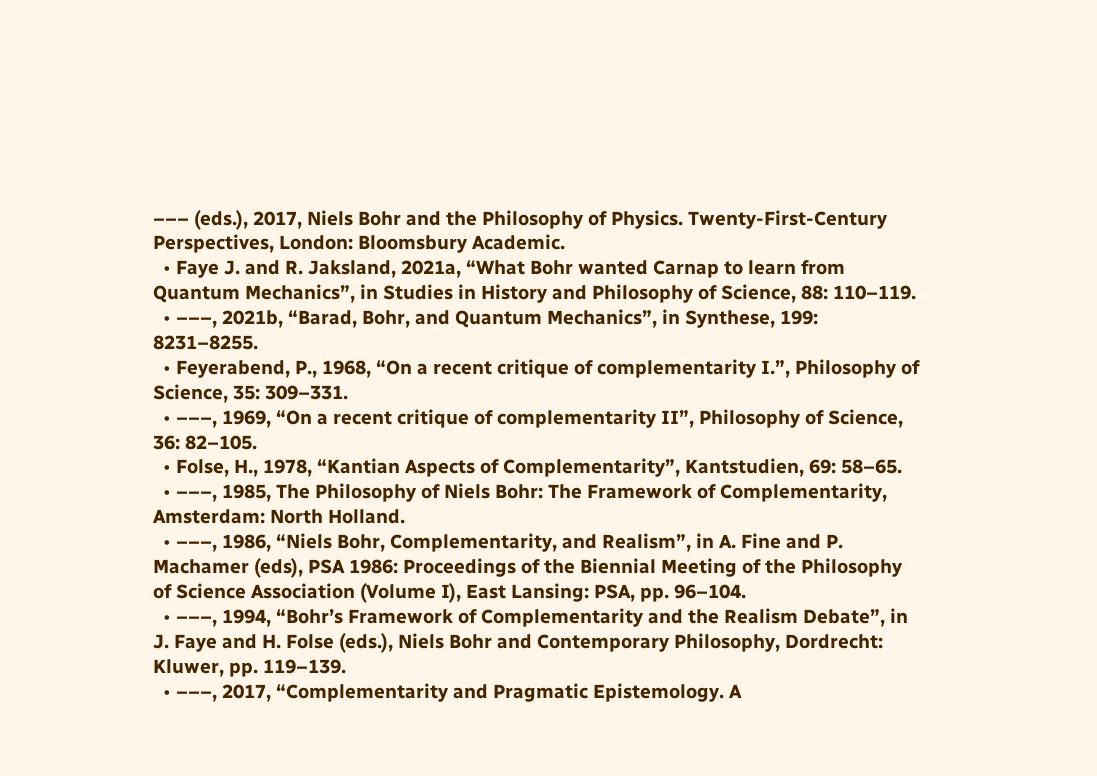––– (eds.), 2017, Niels Bohr and the Philosophy of Physics. Twenty-First-Century Perspectives, London: Bloomsbury Academic.
  • Faye J. and R. Jaksland, 2021a, “What Bohr wanted Carnap to learn from Quantum Mechanics”, in Studies in History and Philosophy of Science, 88: 110–119.
  • –––, 2021b, “Barad, Bohr, and Quantum Mechanics”, in Synthese, 199: 8231–8255.
  • Feyerabend, P., 1968, “On a recent critique of complementarity I.”, Philosophy of Science, 35: 309–331.
  • –––, 1969, “On a recent critique of complementarity II”, Philosophy of Science, 36: 82–105.
  • Folse, H., 1978, “Kantian Aspects of Complementarity”, Kantstudien, 69: 58–65.
  • –––, 1985, The Philosophy of Niels Bohr: The Framework of Complementarity, Amsterdam: North Holland.
  • –––, 1986, “Niels Bohr, Complementarity, and Realism”, in A. Fine and P. Machamer (eds), PSA 1986: Proceedings of the Biennial Meeting of the Philosophy of Science Association (Volume I), East Lansing: PSA, pp. 96–104.
  • –––, 1994, “Bohr’s Framework of Complementarity and the Realism Debate”, in J. Faye and H. Folse (eds.), Niels Bohr and Contemporary Philosophy, Dordrecht: Kluwer, pp. 119–139.
  • –––, 2017, “Complementarity and Pragmatic Epistemology. A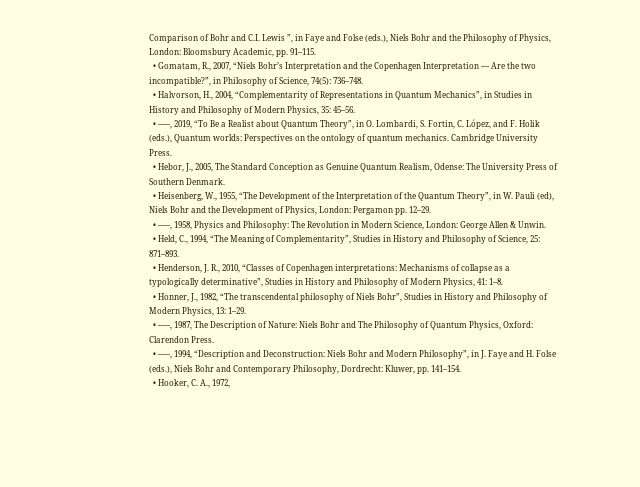Comparison of Bohr and C.I. Lewis ”, in Faye and Folse (eds.), Niels Bohr and the Philosophy of Physics, London: Bloomsbury Academic, pp. 91–115.
  • Gomatam, R., 2007, “Niels Bohr’s Interpretation and the Copenhagen Interpretation — Are the two incompatible?”, in Philosophy of Science, 74(5): 736–748.
  • Halvorson, H., 2004, “Complementarity of Representations in Quantum Mechanics”, in Studies in History and Philosophy of Modern Physics, 35: 45–56.
  • –––, 2019, “To Be a Realist about Quantum Theory”, in O. Lombardi, S. Fortin, C. López, and F. Holik (eds.), Quantum worlds: Perspectives on the ontology of quantum mechanics. Cambridge University Press.
  • Hebor, J., 2005, The Standard Conception as Genuine Quantum Realism, Odense: The University Press of Southern Denmark.
  • Heisenberg, W., 1955, “The Development of the Interpretation of the Quantum Theory”, in W. Pauli (ed), Niels Bohr and the Development of Physics, London: Pergamon pp. 12–29.
  • –––, 1958, Physics and Philosophy: The Revolution in Modern Science, London: George Allen & Unwin.
  • Held, C., 1994, “The Meaning of Complementarity”, Studies in History and Philosophy of Science, 25: 871–893.
  • Henderson, J. R., 2010, “Classes of Copenhagen interpretations: Mechanisms of collapse as a typologically determinative”, Studies in History and Philosophy of Modern Physics, 41: 1–8.
  • Honner, J., 1982, “The transcendental philosophy of Niels Bohr”, Studies in History and Philosophy of Modern Physics, 13: 1–29.
  • –––, 1987, The Description of Nature: Niels Bohr and The Philosophy of Quantum Physics, Oxford: Clarendon Press.
  • –––, 1994, “Description and Deconstruction: Niels Bohr and Modern Philosophy”, in J. Faye and H. Folse (eds.), Niels Bohr and Contemporary Philosophy, Dordrecht: Kluwer, pp. 141–154.
  • Hooker, C. A., 1972,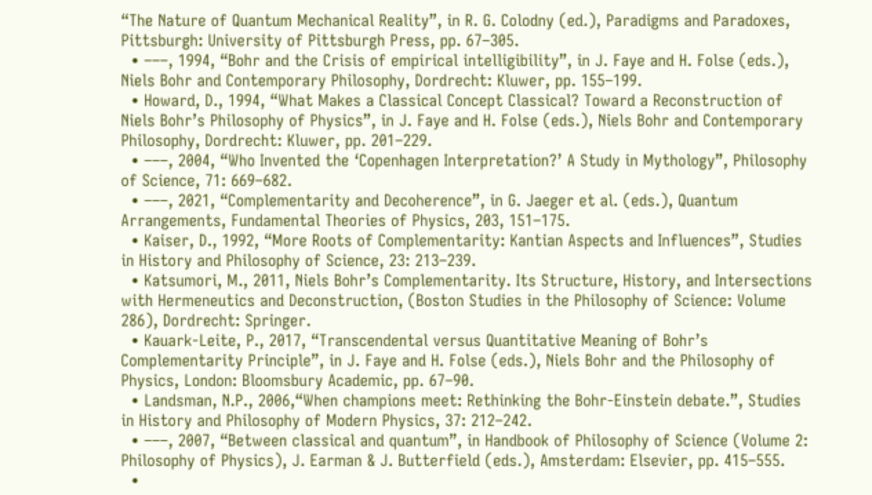“The Nature of Quantum Mechanical Reality”, in R. G. Colodny (ed.), Paradigms and Paradoxes, Pittsburgh: University of Pittsburgh Press, pp. 67–305.
  • –––, 1994, “Bohr and the Crisis of empirical intelligibility”, in J. Faye and H. Folse (eds.), Niels Bohr and Contemporary Philosophy, Dordrecht: Kluwer, pp. 155–199.
  • Howard, D., 1994, “What Makes a Classical Concept Classical? Toward a Reconstruction of Niels Bohr’s Philosophy of Physics”, in J. Faye and H. Folse (eds.), Niels Bohr and Contemporary Philosophy, Dordrecht: Kluwer, pp. 201–229.
  • –––, 2004, “Who Invented the ‘Copenhagen Interpretation?’ A Study in Mythology”, Philosophy of Science, 71: 669–682.
  • –––, 2021, “Complementarity and Decoherence”, in G. Jaeger et al. (eds.), Quantum Arrangements, Fundamental Theories of Physics, 203, 151–175.
  • Kaiser, D., 1992, “More Roots of Complementarity: Kantian Aspects and Influences”, Studies in History and Philosophy of Science, 23: 213–239.
  • Katsumori, M., 2011, Niels Bohr’s Complementarity. Its Structure, History, and Intersections with Hermeneutics and Deconstruction, (Boston Studies in the Philosophy of Science: Volume 286), Dordrecht: Springer.
  • Kauark-Leite, P., 2017, “Transcendental versus Quantitative Meaning of Bohr’s Complementarity Principle”, in J. Faye and H. Folse (eds.), Niels Bohr and the Philosophy of Physics, London: Bloomsbury Academic, pp. 67–90.
  • Landsman, N.P., 2006,“When champions meet: Rethinking the Bohr-Einstein debate.”, Studies in History and Philosophy of Modern Physics, 37: 212–242.
  • –––, 2007, “Between classical and quantum”, in Handbook of Philosophy of Science (Volume 2: Philosophy of Physics), J. Earman & J. Butterfield (eds.), Amsterdam: Elsevier, pp. 415–555.
  •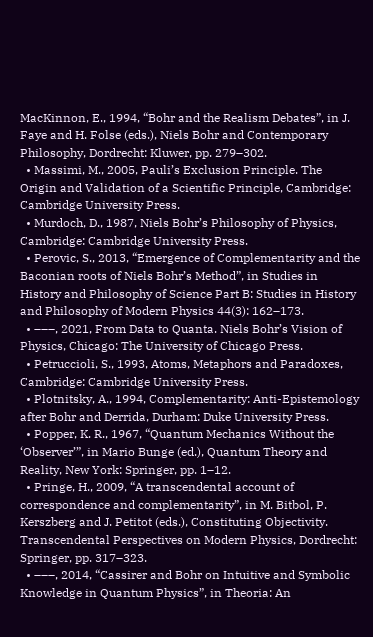MacKinnon, E., 1994, “Bohr and the Realism Debates”, in J. Faye and H. Folse (eds.), Niels Bohr and Contemporary Philosophy, Dordrecht: Kluwer, pp. 279–302.
  • Massimi, M., 2005, Pauli’s Exclusion Principle. The Origin and Validation of a Scientific Principle, Cambridge: Cambridge University Press.
  • Murdoch, D., 1987, Niels Bohr’s Philosophy of Physics, Cambridge: Cambridge University Press.
  • Perovic, S., 2013, “Emergence of Complementarity and the Baconian roots of Niels Bohr’s Method”, in Studies in History and Philosophy of Science Part B: Studies in History and Philosophy of Modern Physics 44(3): 162–173.
  • –––, 2021, From Data to Quanta. Niels Bohr’s Vision of Physics, Chicago: The University of Chicago Press.
  • Petruccioli, S., 1993, Atoms, Metaphors and Paradoxes, Cambridge: Cambridge University Press.
  • Plotnitsky, A., 1994, Complementarity: Anti-Epistemology after Bohr and Derrida, Durham: Duke University Press.
  • Popper, K. R., 1967, “Quantum Mechanics Without the ‘Observer’”, in Mario Bunge (ed.), Quantum Theory and Reality, New York: Springer, pp. 1–12.
  • Pringe, H., 2009, “A transcendental account of correspondence and complementarity”, in M. Bitbol, P. Kerszberg and J. Petitot (eds.), Constituting Objectivity. Transcendental Perspectives on Modern Physics, Dordrecht: Springer, pp. 317–323.
  • –––, 2014, “Cassirer and Bohr on Intuitive and Symbolic Knowledge in Quantum Physics”, in Theoria: An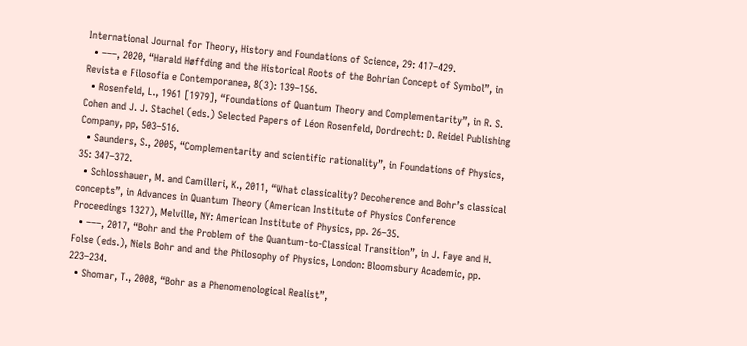International Journal for Theory, History and Foundations of Science, 29: 417–429.
  • –––, 2020, “Harald Høffding and the Historical Roots of the Bohrian Concept of Symbol”, in Revista e Filosofia e Contemporanea, 8(3): 139–156.
  • Rosenfeld, L., 1961 [1979], “Foundations of Quantum Theory and Complementarity”, in R. S. Cohen and J. J. Stachel (eds.) Selected Papers of Léon Rosenfeld, Dordrecht: D. Reidel Publishing Company, pp, 503–516.
  • Saunders, S., 2005, “Complementarity and scientific rationality”, in Foundations of Physics, 35: 347–372.
  • Schlosshauer, M. and Camilleri, K., 2011, “What classicality? Decoherence and Bohr’s classical concepts”, in Advances in Quantum Theory (American Institute of Physics Conference Proceedings 1327), Melville, NY: American Institute of Physics, pp. 26–35.
  • –––, 2017, “Bohr and the Problem of the Quantum-to-Classical Transition”, in J. Faye and H. Folse (eds.), Niels Bohr and and the Philosophy of Physics, London: Bloomsbury Academic, pp. 223–234.
  • Shomar, T., 2008, “Bohr as a Phenomenological Realist”,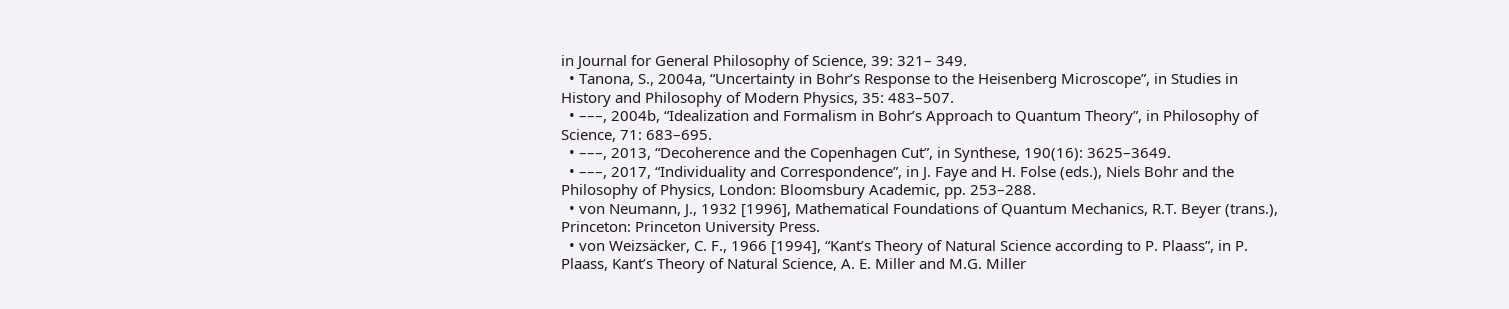in Journal for General Philosophy of Science, 39: 321– 349.
  • Tanona, S., 2004a, “Uncertainty in Bohr’s Response to the Heisenberg Microscope”, in Studies in History and Philosophy of Modern Physics, 35: 483–507.
  • –––, 2004b, “Idealization and Formalism in Bohr’s Approach to Quantum Theory”, in Philosophy of Science, 71: 683–695.
  • –––, 2013, “Decoherence and the Copenhagen Cut”, in Synthese, 190(16): 3625–3649.
  • –––, 2017, “Individuality and Correspondence”, in J. Faye and H. Folse (eds.), Niels Bohr and the Philosophy of Physics, London: Bloomsbury Academic, pp. 253–288.
  • von Neumann, J., 1932 [1996], Mathematical Foundations of Quantum Mechanics, R.T. Beyer (trans.), Princeton: Princeton University Press.
  • von Weizsäcker, C. F., 1966 [1994], “Kant’s Theory of Natural Science according to P. Plaass”, in P. Plaass, Kant’s Theory of Natural Science, A. E. Miller and M.G. Miller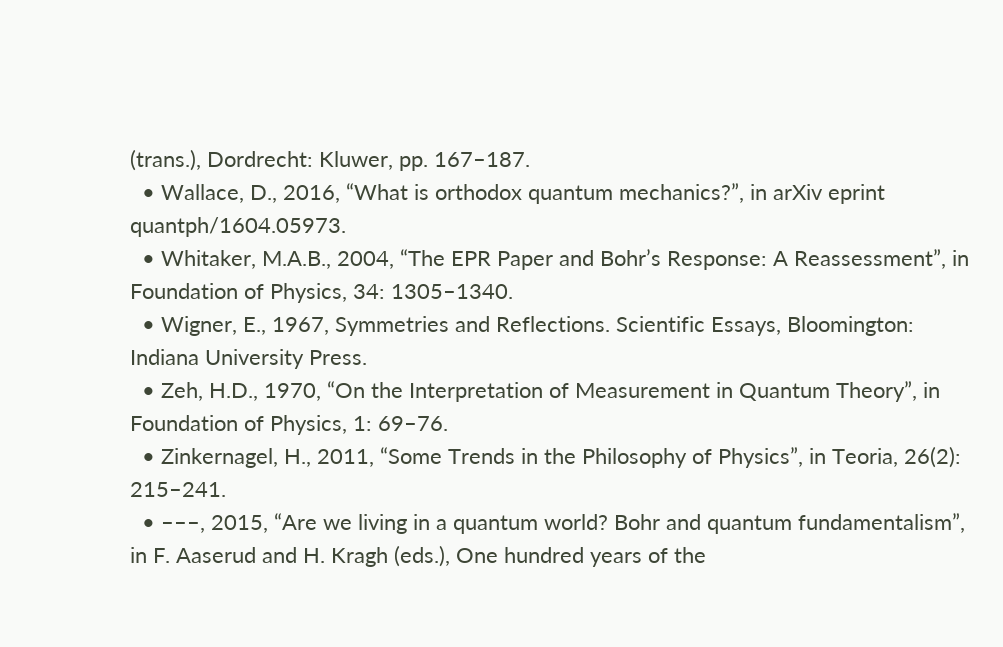(trans.), Dordrecht: Kluwer, pp. 167–187.
  • Wallace, D., 2016, “What is orthodox quantum mechanics?”, in arXiv eprint quantph/1604.05973.
  • Whitaker, M.A.B., 2004, “The EPR Paper and Bohr’s Response: A Reassessment”, in Foundation of Physics, 34: 1305–1340.
  • Wigner, E., 1967, Symmetries and Reflections. Scientific Essays, Bloomington: Indiana University Press.
  • Zeh, H.D., 1970, “On the Interpretation of Measurement in Quantum Theory”, in Foundation of Physics, 1: 69–76.
  • Zinkernagel, H., 2011, “Some Trends in the Philosophy of Physics”, in Teoria, 26(2): 215–241.
  • –––, 2015, “Are we living in a quantum world? Bohr and quantum fundamentalism”, in F. Aaserud and H. Kragh (eds.), One hundred years of the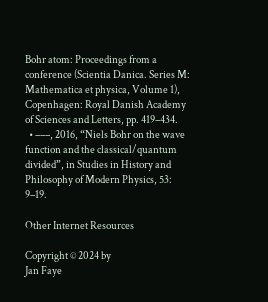Bohr atom: Proceedings from a conference (Scientia Danica. Series M: Mathematica et physica, Volume 1), Copenhagen: Royal Danish Academy of Sciences and Letters, pp. 419–434.
  • –––, 2016, “Niels Bohr on the wave function and the classical/quantum divided”, in Studies in History and Philosophy of Modern Physics, 53: 9–19.

Other Internet Resources

Copyright © 2024 by
Jan Faye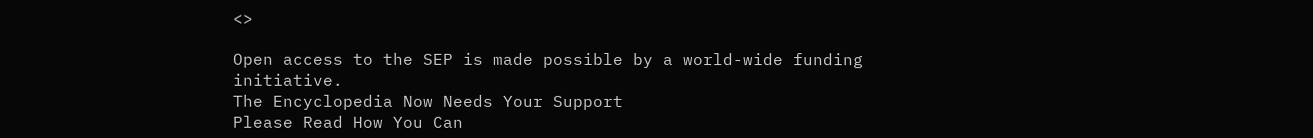<>

Open access to the SEP is made possible by a world-wide funding initiative.
The Encyclopedia Now Needs Your Support
Please Read How You Can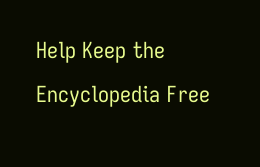Help Keep the Encyclopedia Free